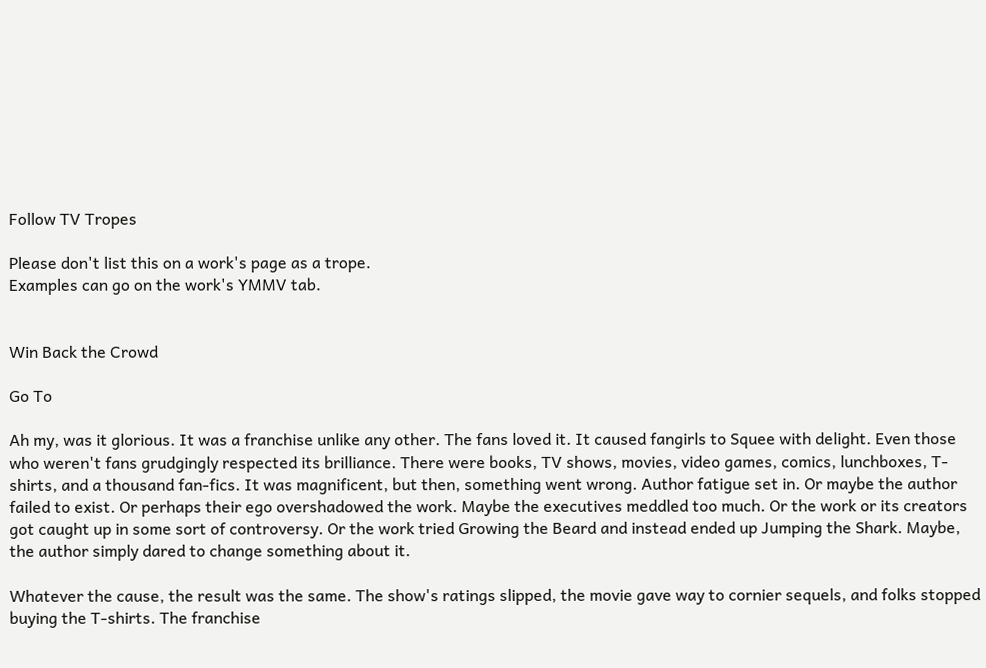Follow TV Tropes

Please don't list this on a work's page as a trope.
Examples can go on the work's YMMV tab.


Win Back the Crowd

Go To

Ah my, was it glorious. It was a franchise unlike any other. The fans loved it. It caused fangirls to Squee with delight. Even those who weren't fans grudgingly respected its brilliance. There were books, TV shows, movies, video games, comics, lunchboxes, T-shirts, and a thousand fan-fics. It was magnificent, but then, something went wrong. Author fatigue set in. Or maybe the author failed to exist. Or perhaps their ego overshadowed the work. Maybe the executives meddled too much. Or the work or its creators got caught up in some sort of controversy. Or the work tried Growing the Beard and instead ended up Jumping the Shark. Maybe, the author simply dared to change something about it.

Whatever the cause, the result was the same. The show's ratings slipped, the movie gave way to cornier sequels, and folks stopped buying the T-shirts. The franchise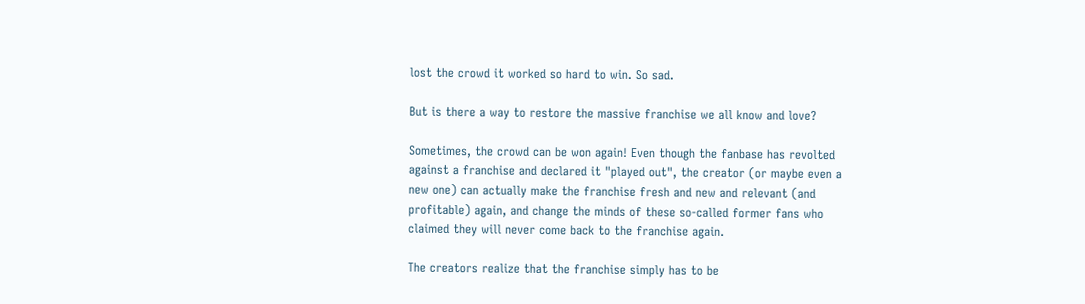lost the crowd it worked so hard to win. So sad.

But is there a way to restore the massive franchise we all know and love?

Sometimes, the crowd can be won again! Even though the fanbase has revolted against a franchise and declared it "played out", the creator (or maybe even a new one) can actually make the franchise fresh and new and relevant (and profitable) again, and change the minds of these so-called former fans who claimed they will never come back to the franchise again.

The creators realize that the franchise simply has to be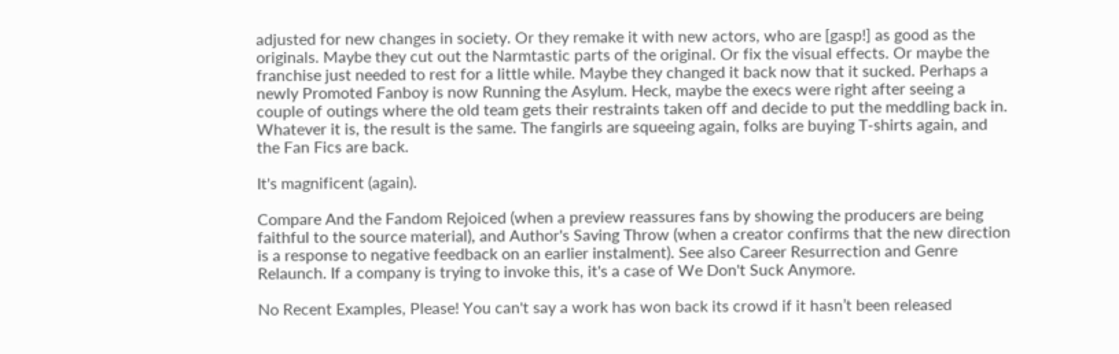adjusted for new changes in society. Or they remake it with new actors, who are [gasp!] as good as the originals. Maybe they cut out the Narmtastic parts of the original. Or fix the visual effects. Or maybe the franchise just needed to rest for a little while. Maybe they changed it back now that it sucked. Perhaps a newly Promoted Fanboy is now Running the Asylum. Heck, maybe the execs were right after seeing a couple of outings where the old team gets their restraints taken off and decide to put the meddling back in. Whatever it is, the result is the same. The fangirls are squeeing again, folks are buying T-shirts again, and the Fan Fics are back.

It's magnificent (again).

Compare And the Fandom Rejoiced (when a preview reassures fans by showing the producers are being faithful to the source material), and Author's Saving Throw (when a creator confirms that the new direction is a response to negative feedback on an earlier instalment). See also Career Resurrection and Genre Relaunch. If a company is trying to invoke this, it's a case of We Don't Suck Anymore.

No Recent Examples, Please! You can't say a work has won back its crowd if it hasn’t been released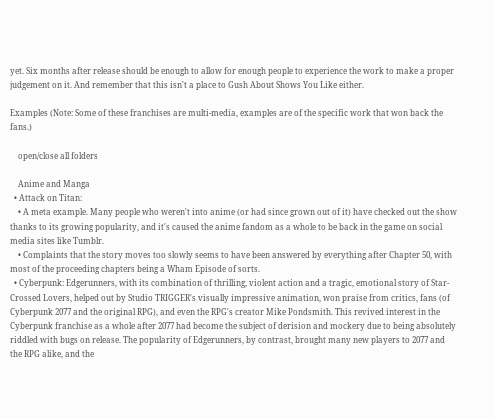yet. Six months after release should be enough to allow for enough people to experience the work to make a proper judgement on it. And remember that this isn't a place to Gush About Shows You Like either.

Examples (Note: Some of these franchises are multi-media, examples are of the specific work that won back the fans.)

    open/close all folders

    Anime and Manga
  • Attack on Titan:
    • A meta example. Many people who weren't into anime (or had since grown out of it) have checked out the show thanks to its growing popularity, and it's caused the anime fandom as a whole to be back in the game on social media sites like Tumblr.
    • Complaints that the story moves too slowly seems to have been answered by everything after Chapter 50, with most of the proceeding chapters being a Wham Episode of sorts.
  • Cyberpunk: Edgerunners, with its combination of thrilling, violent action and a tragic, emotional story of Star-Crossed Lovers, helped out by Studio TRIGGER's visually impressive animation, won praise from critics, fans (of Cyberpunk 2077 and the original RPG), and even the RPG's creator Mike Pondsmith. This revived interest in the Cyberpunk franchise as a whole after 2077 had become the subject of derision and mockery due to being absolutely riddled with bugs on release. The popularity of Edgerunners, by contrast, brought many new players to 2077 and the RPG alike, and the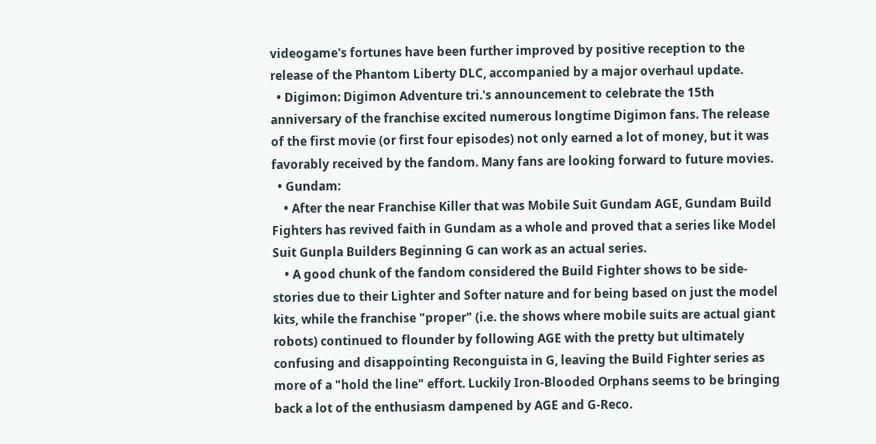videogame's fortunes have been further improved by positive reception to the release of the Phantom Liberty DLC, accompanied by a major overhaul update.
  • Digimon: Digimon Adventure tri.'s announcement to celebrate the 15th anniversary of the franchise excited numerous longtime Digimon fans. The release of the first movie (or first four episodes) not only earned a lot of money, but it was favorably received by the fandom. Many fans are looking forward to future movies.
  • Gundam:
    • After the near Franchise Killer that was Mobile Suit Gundam AGE, Gundam Build Fighters has revived faith in Gundam as a whole and proved that a series like Model Suit Gunpla Builders Beginning G can work as an actual series.
    • A good chunk of the fandom considered the Build Fighter shows to be side-stories due to their Lighter and Softer nature and for being based on just the model kits, while the franchise "proper" (i.e. the shows where mobile suits are actual giant robots) continued to flounder by following AGE with the pretty but ultimately confusing and disappointing Reconguista in G, leaving the Build Fighter series as more of a "hold the line" effort. Luckily Iron-Blooded Orphans seems to be bringing back a lot of the enthusiasm dampened by AGE and G-Reco.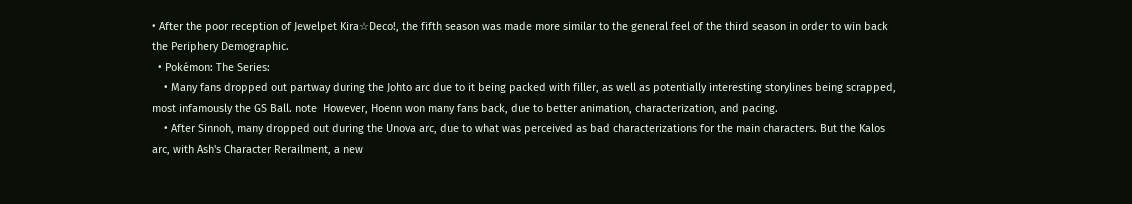• After the poor reception of Jewelpet Kira☆Deco!, the fifth season was made more similar to the general feel of the third season in order to win back the Periphery Demographic.
  • Pokémon: The Series:
    • Many fans dropped out partway during the Johto arc due to it being packed with filler, as well as potentially interesting storylines being scrapped, most infamously the GS Ball. note  However, Hoenn won many fans back, due to better animation, characterization, and pacing.
    • After Sinnoh, many dropped out during the Unova arc, due to what was perceived as bad characterizations for the main characters. But the Kalos arc, with Ash's Character Rerailment, a new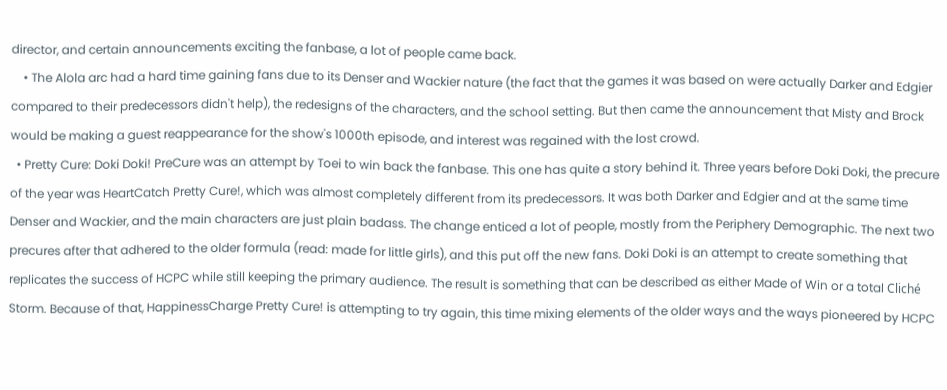director, and certain announcements exciting the fanbase, a lot of people came back.
    • The Alola arc had a hard time gaining fans due to its Denser and Wackier nature (the fact that the games it was based on were actually Darker and Edgier compared to their predecessors didn't help), the redesigns of the characters, and the school setting. But then came the announcement that Misty and Brock would be making a guest reappearance for the show's 1000th episode, and interest was regained with the lost crowd.
  • Pretty Cure: Doki Doki! PreCure was an attempt by Toei to win back the fanbase. This one has quite a story behind it. Three years before Doki Doki, the precure of the year was HeartCatch Pretty Cure!, which was almost completely different from its predecessors. It was both Darker and Edgier and at the same time Denser and Wackier, and the main characters are just plain badass. The change enticed a lot of people, mostly from the Periphery Demographic. The next two precures after that adhered to the older formula (read: made for little girls), and this put off the new fans. Doki Doki is an attempt to create something that replicates the success of HCPC while still keeping the primary audience. The result is something that can be described as either Made of Win or a total Cliché Storm. Because of that, HappinessCharge Pretty Cure! is attempting to try again, this time mixing elements of the older ways and the ways pioneered by HCPC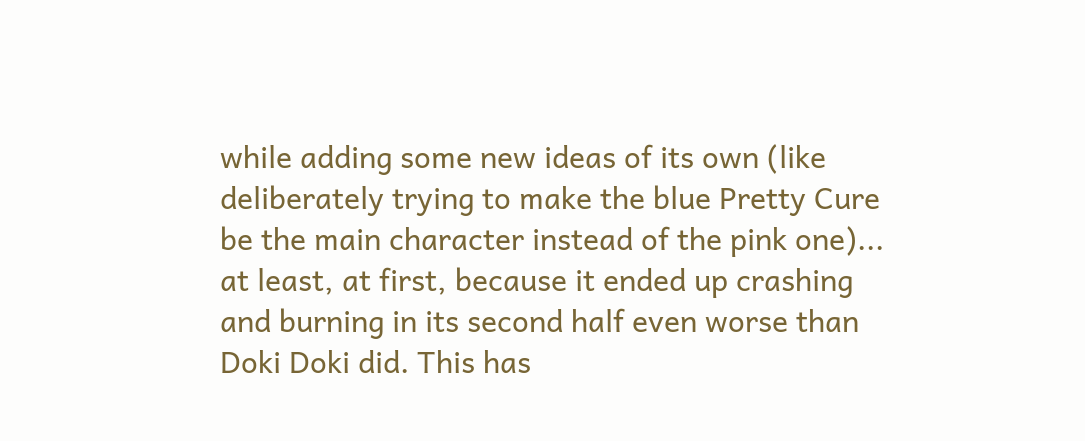while adding some new ideas of its own (like deliberately trying to make the blue Pretty Cure be the main character instead of the pink one)... at least, at first, because it ended up crashing and burning in its second half even worse than Doki Doki did. This has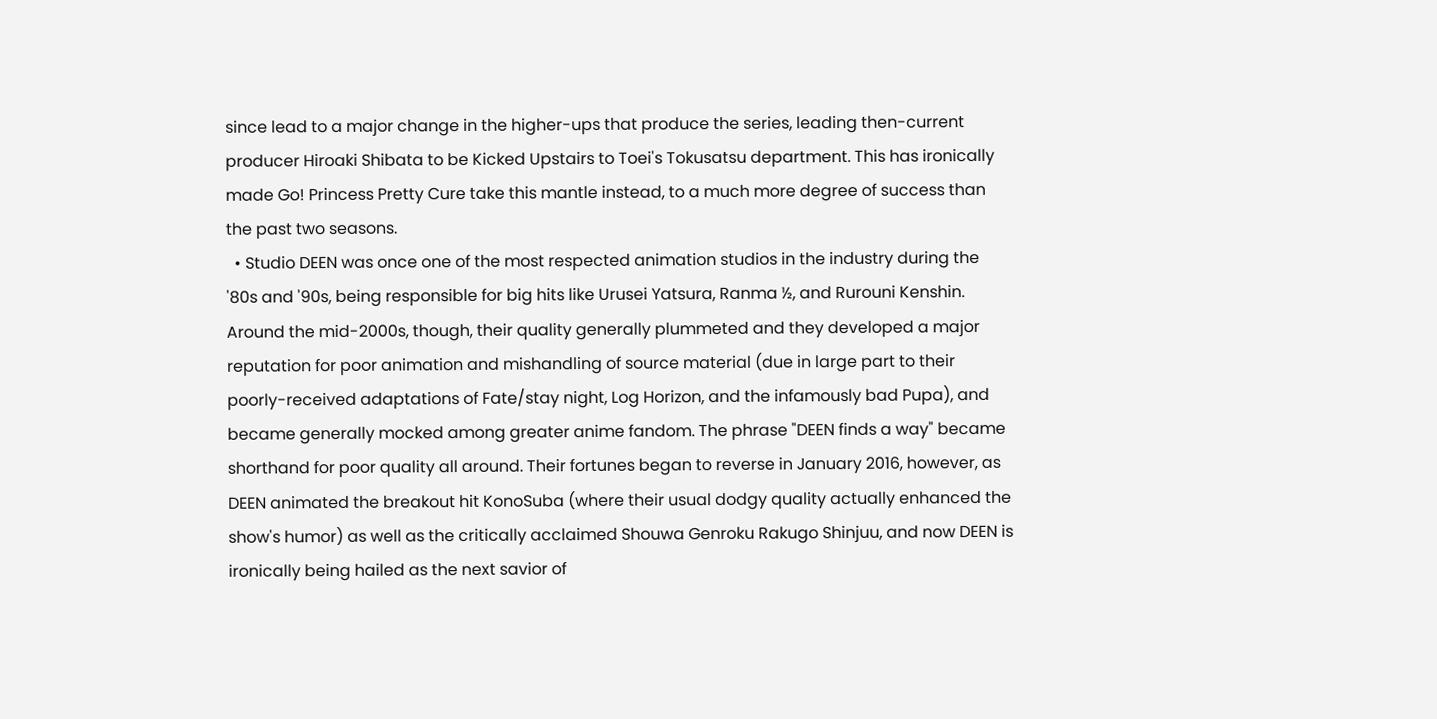since lead to a major change in the higher-ups that produce the series, leading then-current producer Hiroaki Shibata to be Kicked Upstairs to Toei's Tokusatsu department. This has ironically made Go! Princess Pretty Cure take this mantle instead, to a much more degree of success than the past two seasons.
  • Studio DEEN was once one of the most respected animation studios in the industry during the '80s and '90s, being responsible for big hits like Urusei Yatsura, Ranma ½, and Rurouni Kenshin. Around the mid-2000s, though, their quality generally plummeted and they developed a major reputation for poor animation and mishandling of source material (due in large part to their poorly-received adaptations of Fate/stay night, Log Horizon, and the infamously bad Pupa), and became generally mocked among greater anime fandom. The phrase "DEEN finds a way" became shorthand for poor quality all around. Their fortunes began to reverse in January 2016, however, as DEEN animated the breakout hit KonoSuba (where their usual dodgy quality actually enhanced the show's humor) as well as the critically acclaimed Shouwa Genroku Rakugo Shinjuu, and now DEEN is ironically being hailed as the next savior of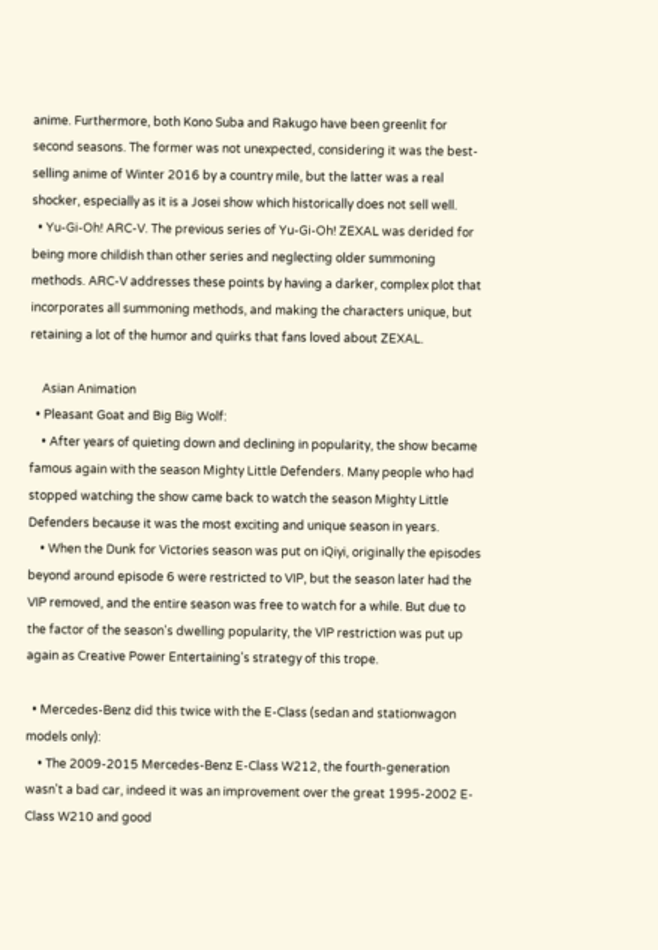anime. Furthermore, both Kono Suba and Rakugo have been greenlit for second seasons. The former was not unexpected, considering it was the best-selling anime of Winter 2016 by a country mile, but the latter was a real shocker, especially as it is a Josei show which historically does not sell well.
  • Yu-Gi-Oh! ARC-V. The previous series of Yu-Gi-Oh! ZEXAL was derided for being more childish than other series and neglecting older summoning methods. ARC-V addresses these points by having a darker, complex plot that incorporates all summoning methods, and making the characters unique, but retaining a lot of the humor and quirks that fans loved about ZEXAL.

    Asian Animation
  • Pleasant Goat and Big Big Wolf:
    • After years of quieting down and declining in popularity, the show became famous again with the season Mighty Little Defenders. Many people who had stopped watching the show came back to watch the season Mighty Little Defenders because it was the most exciting and unique season in years.
    • When the Dunk for Victories season was put on iQiyi, originally the episodes beyond around episode 6 were restricted to VIP, but the season later had the VIP removed, and the entire season was free to watch for a while. But due to the factor of the season's dwelling popularity, the VIP restriction was put up again as Creative Power Entertaining's strategy of this trope.

  • Mercedes-Benz did this twice with the E-Class (sedan and stationwagon models only):
    • The 2009-2015 Mercedes-Benz E-Class W212, the fourth-generation wasn't a bad car, indeed it was an improvement over the great 1995-2002 E-Class W210 and good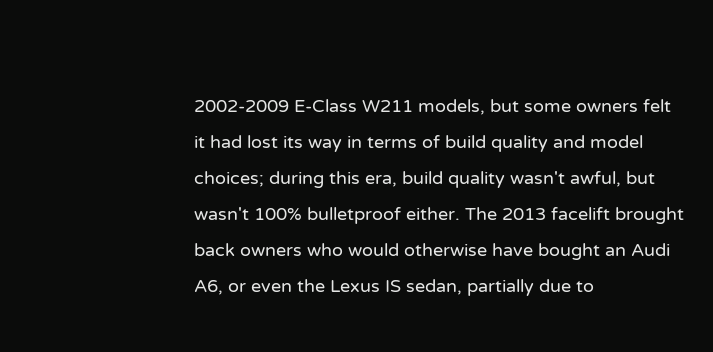2002-2009 E-Class W211 models, but some owners felt it had lost its way in terms of build quality and model choices; during this era, build quality wasn't awful, but wasn't 100% bulletproof either. The 2013 facelift brought back owners who would otherwise have bought an Audi A6, or even the Lexus IS sedan, partially due to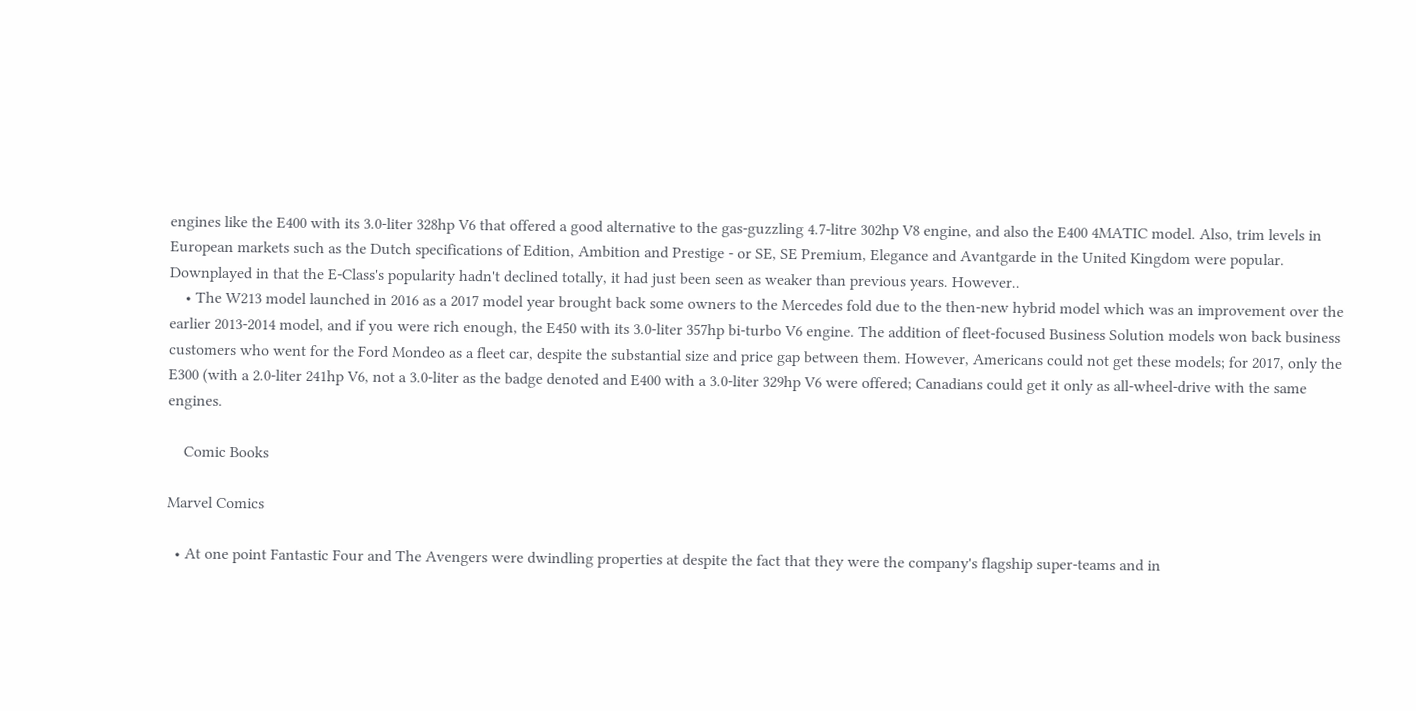engines like the E400 with its 3.0-liter 328hp V6 that offered a good alternative to the gas-guzzling 4.7-litre 302hp V8 engine, and also the E400 4MATIC model. Also, trim levels in European markets such as the Dutch specifications of Edition, Ambition and Prestige - or SE, SE Premium, Elegance and Avantgarde in the United Kingdom were popular. Downplayed in that the E-Class's popularity hadn't declined totally, it had just been seen as weaker than previous years. However..
    • The W213 model launched in 2016 as a 2017 model year brought back some owners to the Mercedes fold due to the then-new hybrid model which was an improvement over the earlier 2013-2014 model, and if you were rich enough, the E450 with its 3.0-liter 357hp bi-turbo V6 engine. The addition of fleet-focused Business Solution models won back business customers who went for the Ford Mondeo as a fleet car, despite the substantial size and price gap between them. However, Americans could not get these models; for 2017, only the E300 (with a 2.0-liter 241hp V6, not a 3.0-liter as the badge denoted and E400 with a 3.0-liter 329hp V6 were offered; Canadians could get it only as all-wheel-drive with the same engines.

    Comic Books

Marvel Comics

  • At one point Fantastic Four and The Avengers were dwindling properties at despite the fact that they were the company's flagship super-teams and in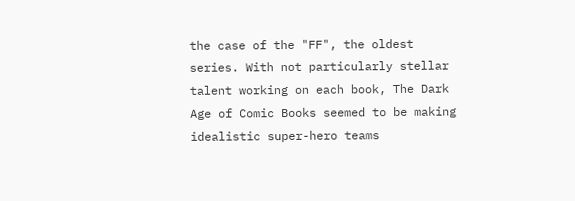the case of the "FF", the oldest series. With not particularly stellar talent working on each book, The Dark Age of Comic Books seemed to be making idealistic super-hero teams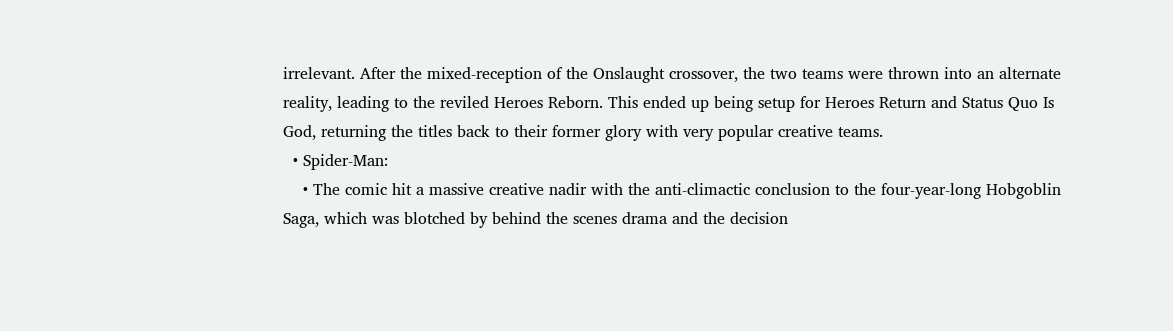irrelevant. After the mixed-reception of the Onslaught crossover, the two teams were thrown into an alternate reality, leading to the reviled Heroes Reborn. This ended up being setup for Heroes Return and Status Quo Is God, returning the titles back to their former glory with very popular creative teams.
  • Spider-Man:
    • The comic hit a massive creative nadir with the anti-climactic conclusion to the four-year-long Hobgoblin Saga, which was blotched by behind the scenes drama and the decision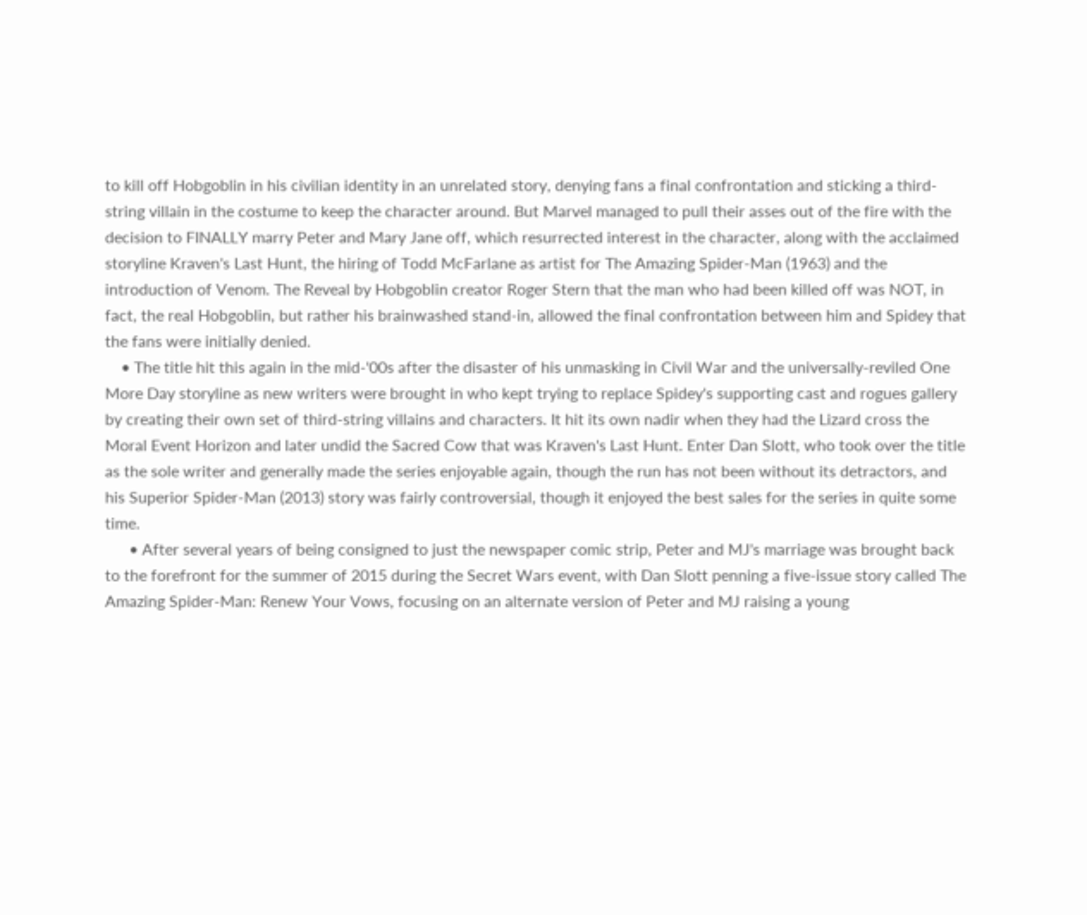to kill off Hobgoblin in his civilian identity in an unrelated story, denying fans a final confrontation and sticking a third-string villain in the costume to keep the character around. But Marvel managed to pull their asses out of the fire with the decision to FINALLY marry Peter and Mary Jane off, which resurrected interest in the character, along with the acclaimed storyline Kraven's Last Hunt, the hiring of Todd McFarlane as artist for The Amazing Spider-Man (1963) and the introduction of Venom. The Reveal by Hobgoblin creator Roger Stern that the man who had been killed off was NOT, in fact, the real Hobgoblin, but rather his brainwashed stand-in, allowed the final confrontation between him and Spidey that the fans were initially denied.
    • The title hit this again in the mid-'00s after the disaster of his unmasking in Civil War and the universally-reviled One More Day storyline as new writers were brought in who kept trying to replace Spidey's supporting cast and rogues gallery by creating their own set of third-string villains and characters. It hit its own nadir when they had the Lizard cross the Moral Event Horizon and later undid the Sacred Cow that was Kraven's Last Hunt. Enter Dan Slott, who took over the title as the sole writer and generally made the series enjoyable again, though the run has not been without its detractors, and his Superior Spider-Man (2013) story was fairly controversial, though it enjoyed the best sales for the series in quite some time.
      • After several years of being consigned to just the newspaper comic strip, Peter and MJ's marriage was brought back to the forefront for the summer of 2015 during the Secret Wars event, with Dan Slott penning a five-issue story called The Amazing Spider-Man: Renew Your Vows, focusing on an alternate version of Peter and MJ raising a young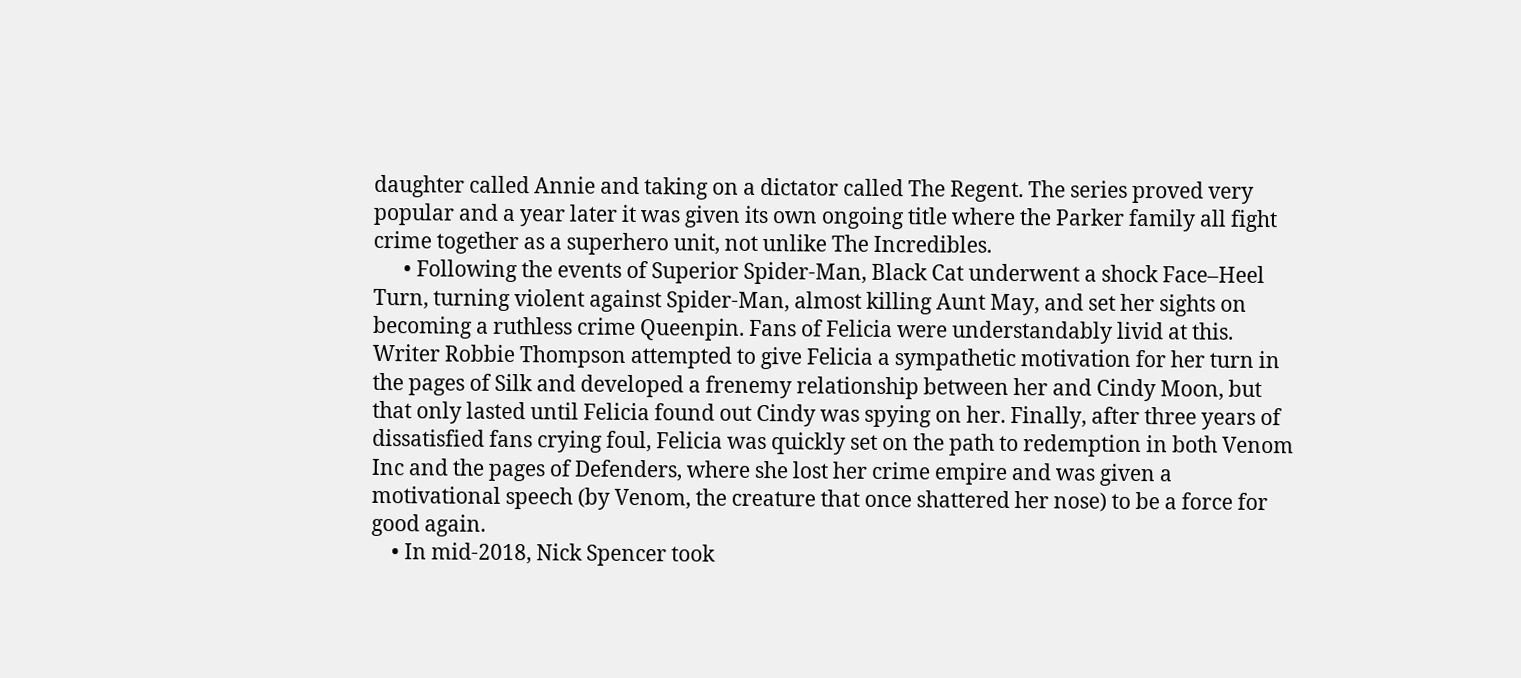daughter called Annie and taking on a dictator called The Regent. The series proved very popular and a year later it was given its own ongoing title where the Parker family all fight crime together as a superhero unit, not unlike The Incredibles.
      • Following the events of Superior Spider-Man, Black Cat underwent a shock Face–Heel Turn, turning violent against Spider-Man, almost killing Aunt May, and set her sights on becoming a ruthless crime Queenpin. Fans of Felicia were understandably livid at this. Writer Robbie Thompson attempted to give Felicia a sympathetic motivation for her turn in the pages of Silk and developed a frenemy relationship between her and Cindy Moon, but that only lasted until Felicia found out Cindy was spying on her. Finally, after three years of dissatisfied fans crying foul, Felicia was quickly set on the path to redemption in both Venom Inc and the pages of Defenders, where she lost her crime empire and was given a motivational speech (by Venom, the creature that once shattered her nose) to be a force for good again.
    • In mid-2018, Nick Spencer took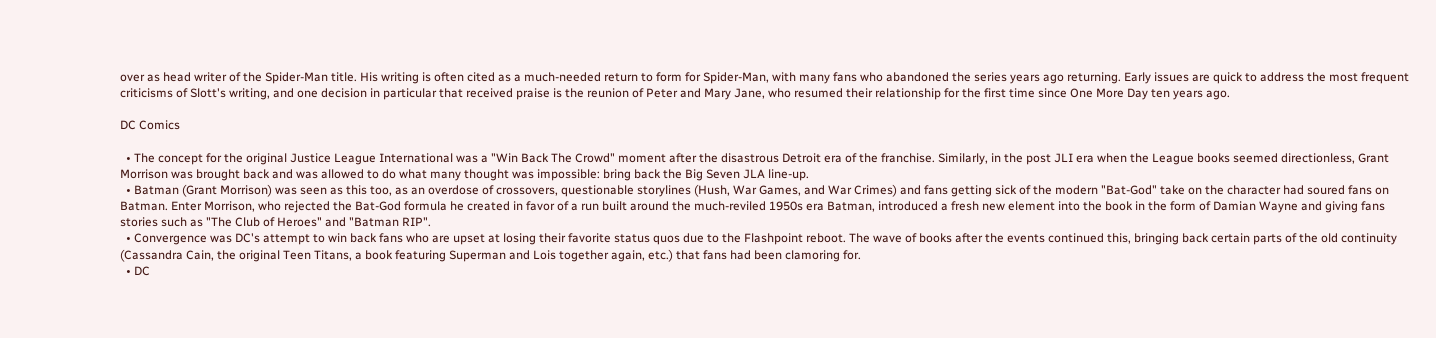over as head writer of the Spider-Man title. His writing is often cited as a much-needed return to form for Spider-Man, with many fans who abandoned the series years ago returning. Early issues are quick to address the most frequent criticisms of Slott's writing, and one decision in particular that received praise is the reunion of Peter and Mary Jane, who resumed their relationship for the first time since One More Day ten years ago.

DC Comics

  • The concept for the original Justice League International was a "Win Back The Crowd" moment after the disastrous Detroit era of the franchise. Similarly, in the post JLI era when the League books seemed directionless, Grant Morrison was brought back and was allowed to do what many thought was impossible: bring back the Big Seven JLA line-up.
  • Batman (Grant Morrison) was seen as this too, as an overdose of crossovers, questionable storylines (Hush, War Games, and War Crimes) and fans getting sick of the modern "Bat-God" take on the character had soured fans on Batman. Enter Morrison, who rejected the Bat-God formula he created in favor of a run built around the much-reviled 1950s era Batman, introduced a fresh new element into the book in the form of Damian Wayne and giving fans stories such as "The Club of Heroes" and "Batman RIP".
  • Convergence was DC's attempt to win back fans who are upset at losing their favorite status quos due to the Flashpoint reboot. The wave of books after the events continued this, bringing back certain parts of the old continuity (Cassandra Cain, the original Teen Titans, a book featuring Superman and Lois together again, etc.) that fans had been clamoring for.
  • DC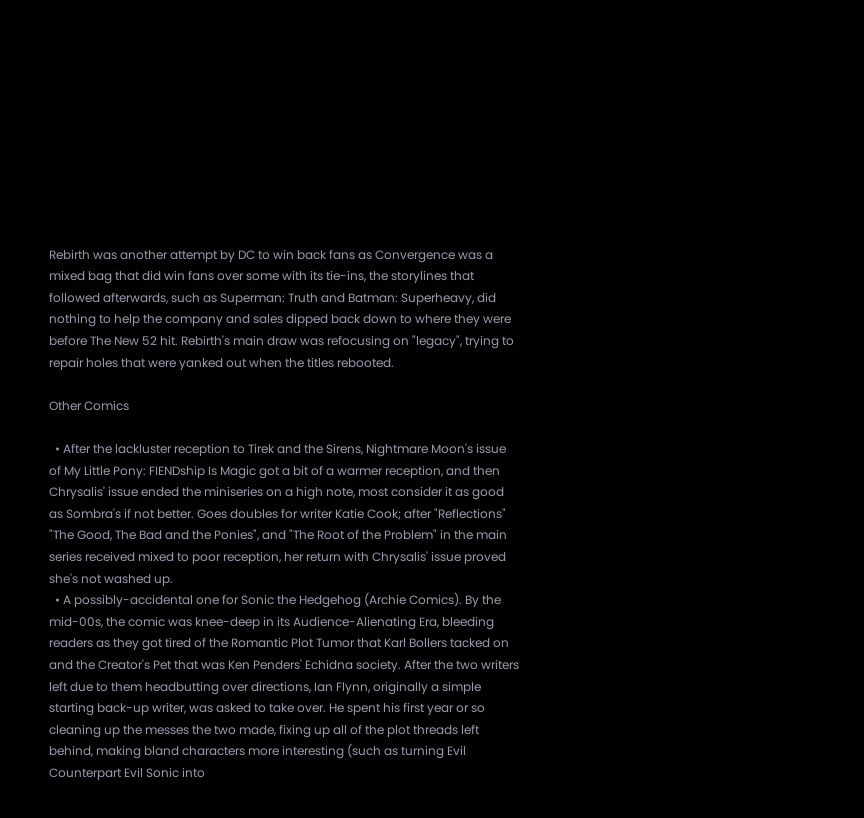Rebirth was another attempt by DC to win back fans as Convergence was a mixed bag that did win fans over some with its tie-ins, the storylines that followed afterwards, such as Superman: Truth and Batman: Superheavy, did nothing to help the company and sales dipped back down to where they were before The New 52 hit. Rebirth's main draw was refocusing on "legacy", trying to repair holes that were yanked out when the titles rebooted.

Other Comics

  • After the lackluster reception to Tirek and the Sirens, Nightmare Moon's issue of My Little Pony: FIENDship Is Magic got a bit of a warmer reception, and then Chrysalis' issue ended the miniseries on a high note, most consider it as good as Sombra's if not better. Goes doubles for writer Katie Cook; after "Reflections" "The Good, The Bad and the Ponies", and "The Root of the Problem" in the main series received mixed to poor reception, her return with Chrysalis' issue proved she's not washed up.
  • A possibly-accidental one for Sonic the Hedgehog (Archie Comics). By the mid-00s, the comic was knee-deep in its Audience-Alienating Era, bleeding readers as they got tired of the Romantic Plot Tumor that Karl Bollers tacked on and the Creator's Pet that was Ken Penders' Echidna society. After the two writers left due to them headbutting over directions, Ian Flynn, originally a simple starting back-up writer, was asked to take over. He spent his first year or so cleaning up the messes the two made, fixing up all of the plot threads left behind, making bland characters more interesting (such as turning Evil Counterpart Evil Sonic into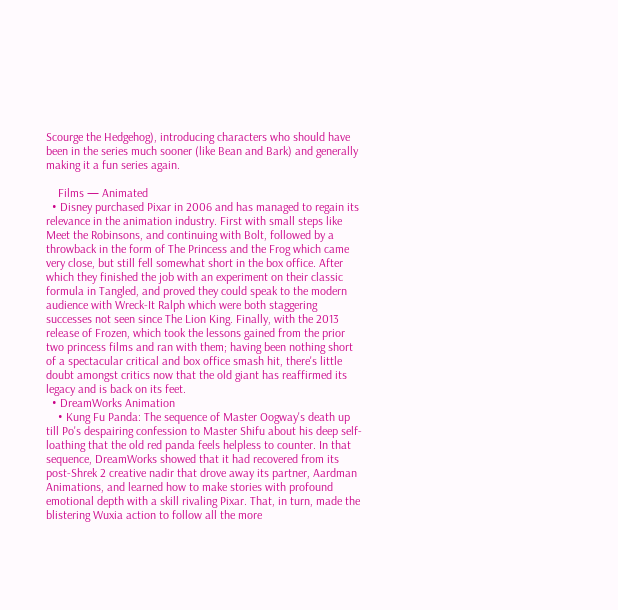Scourge the Hedgehog), introducing characters who should have been in the series much sooner (like Bean and Bark) and generally making it a fun series again.

    Films — Animated
  • Disney purchased Pixar in 2006 and has managed to regain its relevance in the animation industry. First with small steps like Meet the Robinsons, and continuing with Bolt, followed by a throwback in the form of The Princess and the Frog which came very close, but still fell somewhat short in the box office. After which they finished the job with an experiment on their classic formula in Tangled, and proved they could speak to the modern audience with Wreck-It Ralph which were both staggering successes not seen since The Lion King. Finally, with the 2013 release of Frozen, which took the lessons gained from the prior two princess films and ran with them; having been nothing short of a spectacular critical and box office smash hit, there's little doubt amongst critics now that the old giant has reaffirmed its legacy and is back on its feet.
  • DreamWorks Animation
    • Kung Fu Panda: The sequence of Master Oogway's death up till Po's despairing confession to Master Shifu about his deep self-loathing that the old red panda feels helpless to counter. In that sequence, DreamWorks showed that it had recovered from its post-Shrek 2 creative nadir that drove away its partner, Aardman Animations, and learned how to make stories with profound emotional depth with a skill rivaling Pixar. That, in turn, made the blistering Wuxia action to follow all the more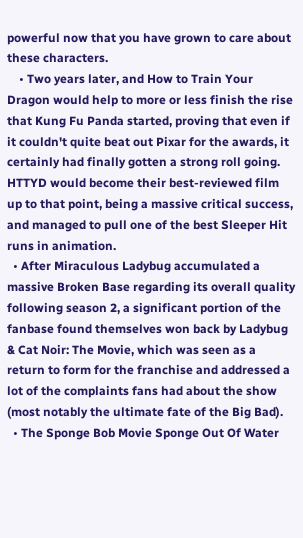powerful now that you have grown to care about these characters.
    • Two years later, and How to Train Your Dragon would help to more or less finish the rise that Kung Fu Panda started, proving that even if it couldn't quite beat out Pixar for the awards, it certainly had finally gotten a strong roll going. HTTYD would become their best-reviewed film up to that point, being a massive critical success, and managed to pull one of the best Sleeper Hit runs in animation.
  • After Miraculous Ladybug accumulated a massive Broken Base regarding its overall quality following season 2, a significant portion of the fanbase found themselves won back by Ladybug & Cat Noir: The Movie, which was seen as a return to form for the franchise and addressed a lot of the complaints fans had about the show (most notably the ultimate fate of the Big Bad).
  • The Sponge Bob Movie Sponge Out Of Water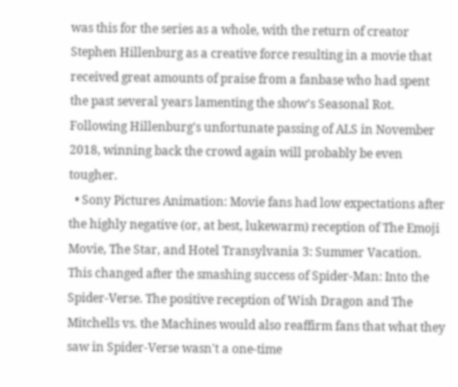was this for the series as a whole, with the return of creator Stephen Hillenburg as a creative force resulting in a movie that received great amounts of praise from a fanbase who had spent the past several years lamenting the show's Seasonal Rot. Following Hillenburg's unfortunate passing of ALS in November 2018, winning back the crowd again will probably be even tougher.
  • Sony Pictures Animation: Movie fans had low expectations after the highly negative (or, at best, lukewarm) reception of The Emoji Movie, The Star, and Hotel Transylvania 3: Summer Vacation. This changed after the smashing success of Spider-Man: Into the Spider-Verse. The positive reception of Wish Dragon and The Mitchells vs. the Machines would also reaffirm fans that what they saw in Spider-Verse wasn't a one-time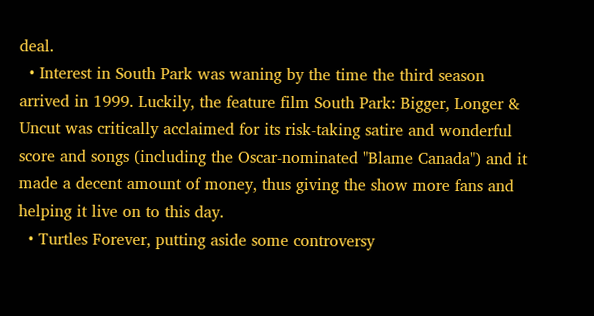deal.
  • Interest in South Park was waning by the time the third season arrived in 1999. Luckily, the feature film South Park: Bigger, Longer & Uncut was critically acclaimed for its risk-taking satire and wonderful score and songs (including the Oscar-nominated "Blame Canada") and it made a decent amount of money, thus giving the show more fans and helping it live on to this day.
  • Turtles Forever, putting aside some controversy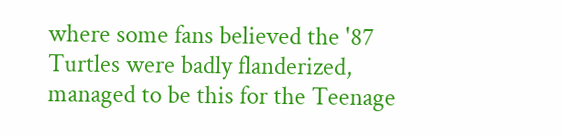where some fans believed the '87 Turtles were badly flanderized, managed to be this for the Teenage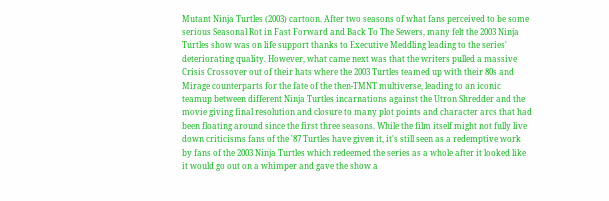Mutant Ninja Turtles (2003) cartoon. After two seasons of what fans perceived to be some serious Seasonal Rot in Fast Forward and Back To The Sewers, many felt the 2003 Ninja Turtles show was on life support thanks to Executive Meddling leading to the series' deteriorating quality. However, what came next was that the writers pulled a massive Crisis Crossover out of their hats where the 2003 Turtles teamed up with their 80s and Mirage counterparts for the fate of the then-TMNT multiverse, leading to an iconic teamup between different Ninja Turtles incarnations against the Utron Shredder and the movie giving final resolution and closure to many plot points and character arcs that had been floating around since the first three seasons. While the film itself might not fully live down criticisms fans of the '87 Turtles have given it, it's still seen as a redemptive work by fans of the 2003 Ninja Turtles which redeemed the series as a whole after it looked like it would go out on a whimper and gave the show a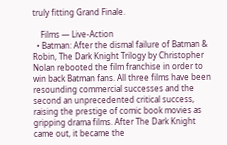truly fitting Grand Finale.

    Films — Live-Action
  • Batman: After the dismal failure of Batman & Robin, The Dark Knight Trilogy by Christopher Nolan rebooted the film franchise in order to win back Batman fans. All three films have been resounding commercial successes and the second an unprecedented critical success, raising the prestige of comic book movies as gripping drama films. After The Dark Knight came out, it became the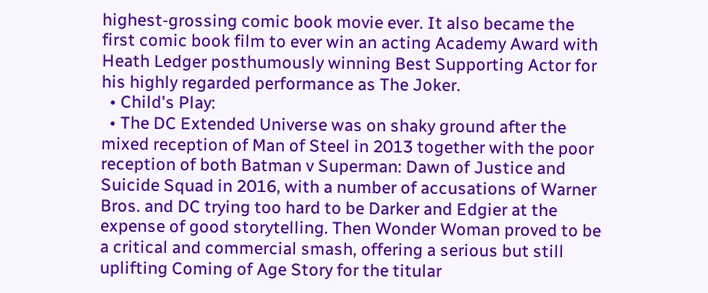highest-grossing comic book movie ever. It also became the first comic book film to ever win an acting Academy Award with Heath Ledger posthumously winning Best Supporting Actor for his highly regarded performance as The Joker.
  • Child's Play:
  • The DC Extended Universe was on shaky ground after the mixed reception of Man of Steel in 2013 together with the poor reception of both Batman v Superman: Dawn of Justice and Suicide Squad in 2016, with a number of accusations of Warner Bros. and DC trying too hard to be Darker and Edgier at the expense of good storytelling. Then Wonder Woman proved to be a critical and commercial smash, offering a serious but still uplifting Coming of Age Story for the titular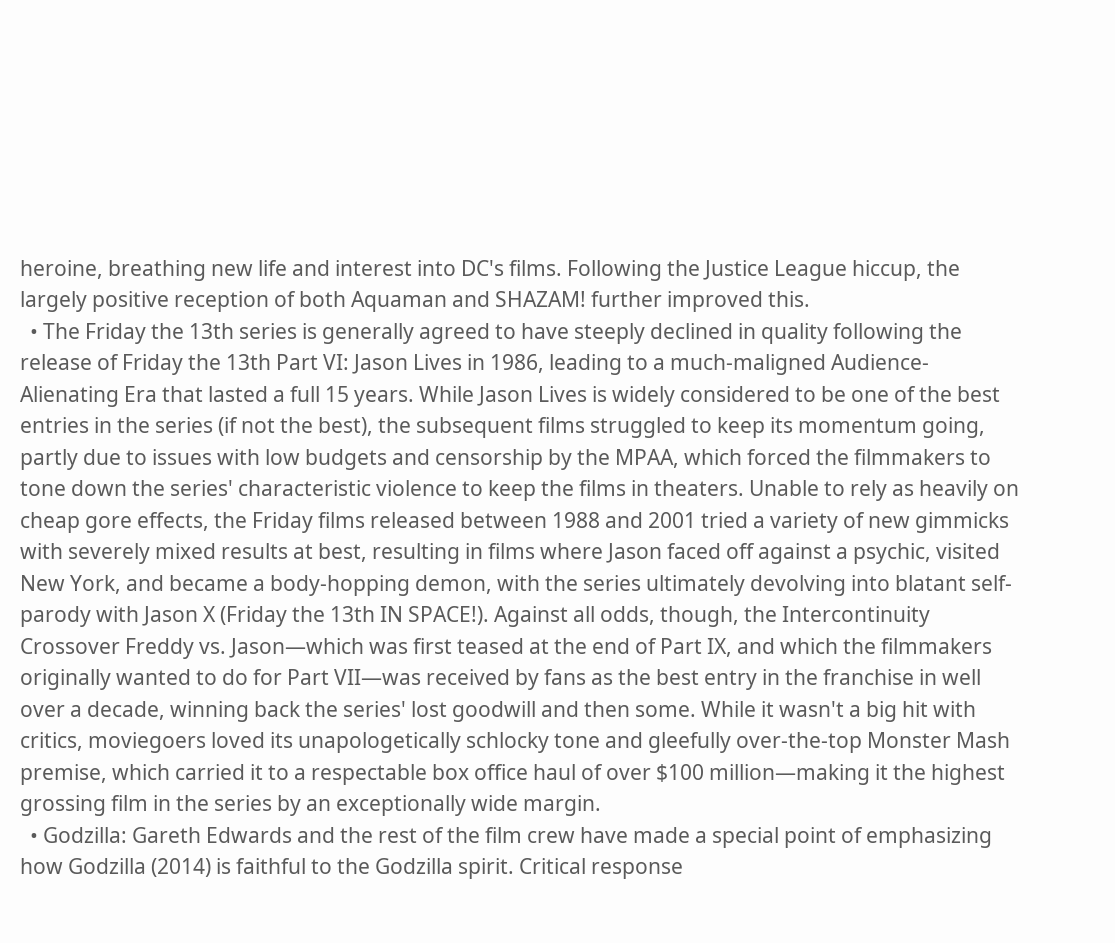heroine, breathing new life and interest into DC's films. Following the Justice League hiccup, the largely positive reception of both Aquaman and SHAZAM! further improved this.
  • The Friday the 13th series is generally agreed to have steeply declined in quality following the release of Friday the 13th Part VI: Jason Lives in 1986, leading to a much-maligned Audience-Alienating Era that lasted a full 15 years. While Jason Lives is widely considered to be one of the best entries in the series (if not the best), the subsequent films struggled to keep its momentum going, partly due to issues with low budgets and censorship by the MPAA, which forced the filmmakers to tone down the series' characteristic violence to keep the films in theaters. Unable to rely as heavily on cheap gore effects, the Friday films released between 1988 and 2001 tried a variety of new gimmicks with severely mixed results at best, resulting in films where Jason faced off against a psychic, visited New York, and became a body-hopping demon, with the series ultimately devolving into blatant self-parody with Jason X (Friday the 13th IN SPACE!). Against all odds, though, the Intercontinuity Crossover Freddy vs. Jason—which was first teased at the end of Part IX, and which the filmmakers originally wanted to do for Part VII—was received by fans as the best entry in the franchise in well over a decade, winning back the series' lost goodwill and then some. While it wasn't a big hit with critics, moviegoers loved its unapologetically schlocky tone and gleefully over-the-top Monster Mash premise, which carried it to a respectable box office haul of over $100 million—making it the highest grossing film in the series by an exceptionally wide margin.
  • Godzilla: Gareth Edwards and the rest of the film crew have made a special point of emphasizing how Godzilla (2014) is faithful to the Godzilla spirit. Critical response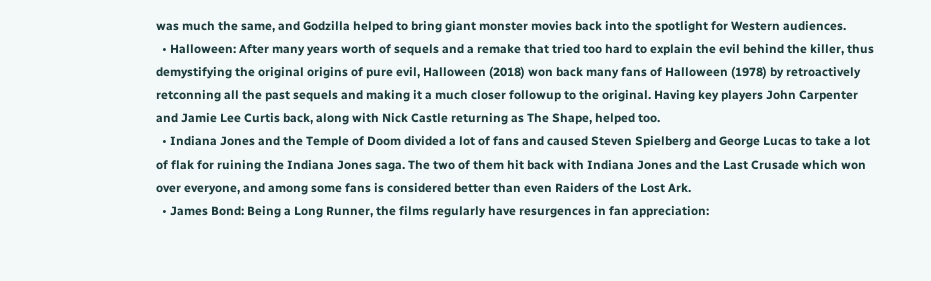was much the same, and Godzilla helped to bring giant monster movies back into the spotlight for Western audiences.
  • Halloween: After many years worth of sequels and a remake that tried too hard to explain the evil behind the killer, thus demystifying the original origins of pure evil, Halloween (2018) won back many fans of Halloween (1978) by retroactively retconning all the past sequels and making it a much closer followup to the original. Having key players John Carpenter and Jamie Lee Curtis back, along with Nick Castle returning as The Shape, helped too.
  • Indiana Jones and the Temple of Doom divided a lot of fans and caused Steven Spielberg and George Lucas to take a lot of flak for ruining the Indiana Jones saga. The two of them hit back with Indiana Jones and the Last Crusade which won over everyone, and among some fans is considered better than even Raiders of the Lost Ark.
  • James Bond: Being a Long Runner, the films regularly have resurgences in fan appreciation: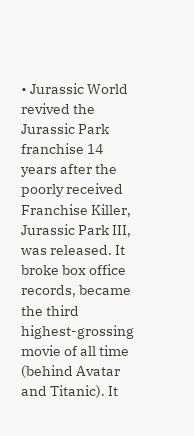• Jurassic World revived the Jurassic Park franchise 14 years after the poorly received Franchise Killer, Jurassic Park III, was released. It broke box office records, became the third highest-grossing movie of all time (behind Avatar and Titanic). It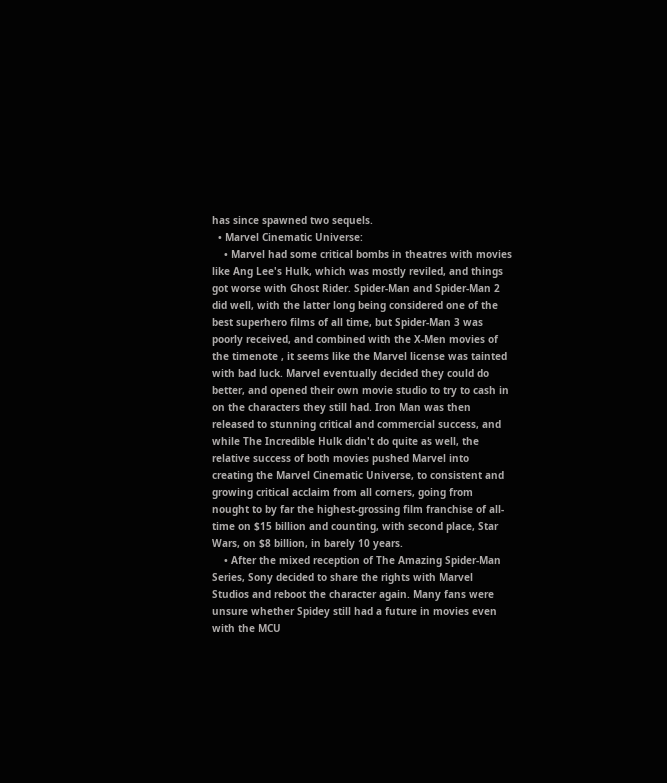has since spawned two sequels.
  • Marvel Cinematic Universe:
    • Marvel had some critical bombs in theatres with movies like Ang Lee's Hulk, which was mostly reviled, and things got worse with Ghost Rider. Spider-Man and Spider-Man 2 did well, with the latter long being considered one of the best superhero films of all time, but Spider-Man 3 was poorly received, and combined with the X-Men movies of the timenote , it seems like the Marvel license was tainted with bad luck. Marvel eventually decided they could do better, and opened their own movie studio to try to cash in on the characters they still had. Iron Man was then released to stunning critical and commercial success, and while The Incredible Hulk didn't do quite as well, the relative success of both movies pushed Marvel into creating the Marvel Cinematic Universe, to consistent and growing critical acclaim from all corners, going from nought to by far the highest-grossing film franchise of all-time on $15 billion and counting, with second place, Star Wars, on $8 billion, in barely 10 years.
    • After the mixed reception of The Amazing Spider-Man Series, Sony decided to share the rights with Marvel Studios and reboot the character again. Many fans were unsure whether Spidey still had a future in movies even with the MCU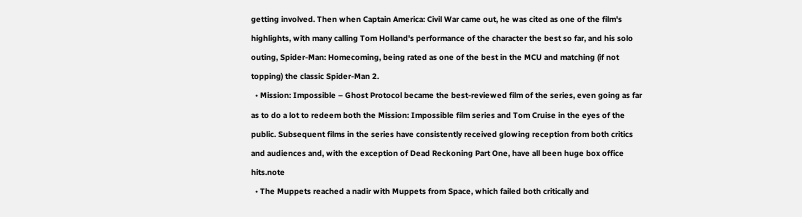getting involved. Then when Captain America: Civil War came out, he was cited as one of the film's highlights, with many calling Tom Holland's performance of the character the best so far, and his solo outing, Spider-Man: Homecoming, being rated as one of the best in the MCU and matching (if not topping) the classic Spider-Man 2.
  • Mission: Impossible – Ghost Protocol became the best-reviewed film of the series, even going as far as to do a lot to redeem both the Mission: Impossible film series and Tom Cruise in the eyes of the public. Subsequent films in the series have consistently received glowing reception from both critics and audiences and, with the exception of Dead Reckoning Part One, have all been huge box office hits.note
  • The Muppets reached a nadir with Muppets from Space, which failed both critically and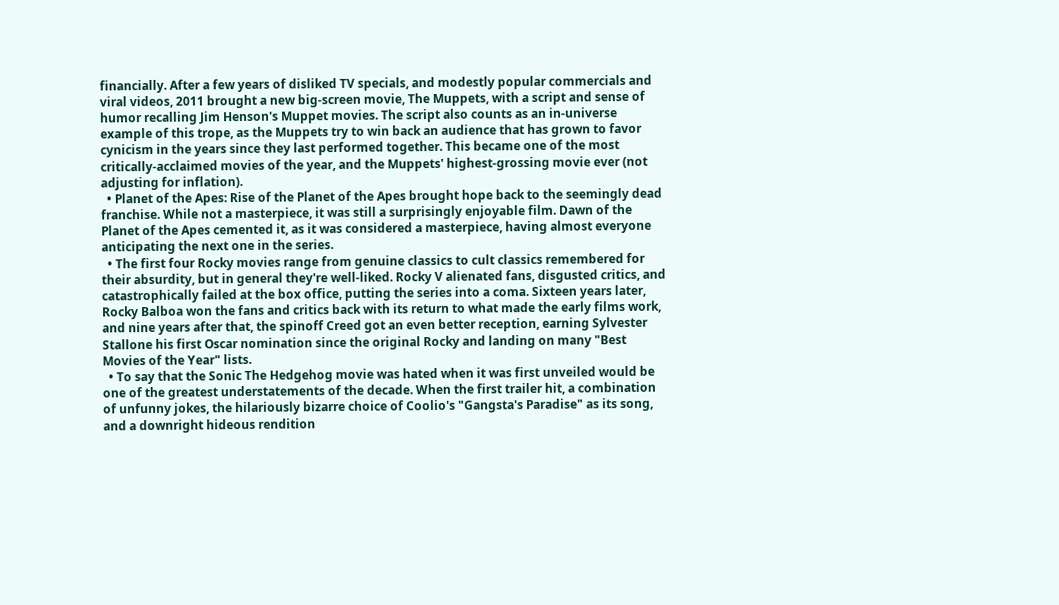financially. After a few years of disliked TV specials, and modestly popular commercials and viral videos, 2011 brought a new big-screen movie, The Muppets, with a script and sense of humor recalling Jim Henson's Muppet movies. The script also counts as an in-universe example of this trope, as the Muppets try to win back an audience that has grown to favor cynicism in the years since they last performed together. This became one of the most critically-acclaimed movies of the year, and the Muppets' highest-grossing movie ever (not adjusting for inflation).
  • Planet of the Apes: Rise of the Planet of the Apes brought hope back to the seemingly dead franchise. While not a masterpiece, it was still a surprisingly enjoyable film. Dawn of the Planet of the Apes cemented it, as it was considered a masterpiece, having almost everyone anticipating the next one in the series.
  • The first four Rocky movies range from genuine classics to cult classics remembered for their absurdity, but in general they're well-liked. Rocky V alienated fans, disgusted critics, and catastrophically failed at the box office, putting the series into a coma. Sixteen years later, Rocky Balboa won the fans and critics back with its return to what made the early films work, and nine years after that, the spinoff Creed got an even better reception, earning Sylvester Stallone his first Oscar nomination since the original Rocky and landing on many "Best Movies of the Year" lists.
  • To say that the Sonic The Hedgehog movie was hated when it was first unveiled would be one of the greatest understatements of the decade. When the first trailer hit, a combination of unfunny jokes, the hilariously bizarre choice of Coolio's "Gangsta's Paradise" as its song, and a downright hideous rendition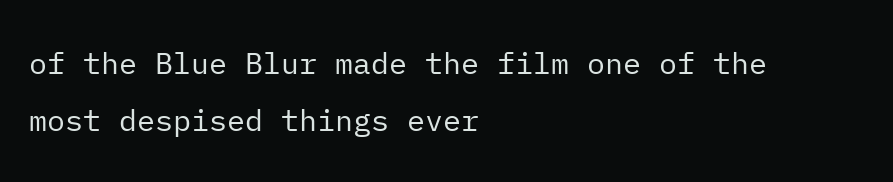of the Blue Blur made the film one of the most despised things ever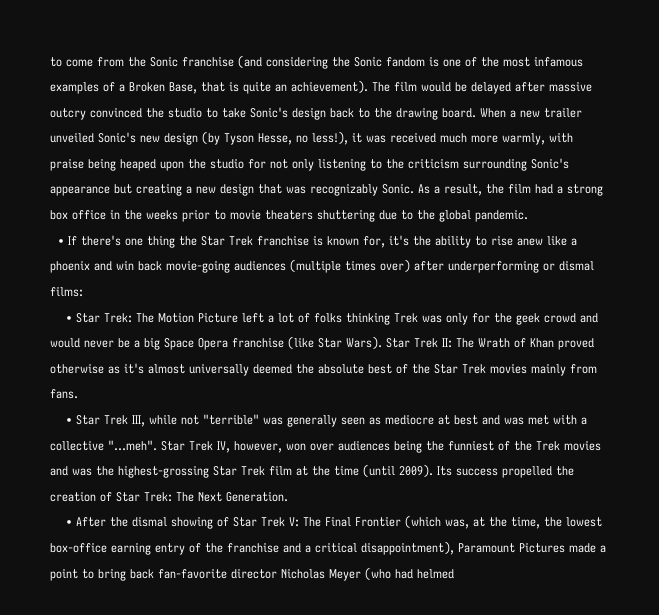to come from the Sonic franchise (and considering the Sonic fandom is one of the most infamous examples of a Broken Base, that is quite an achievement). The film would be delayed after massive outcry convinced the studio to take Sonic's design back to the drawing board. When a new trailer unveiled Sonic's new design (by Tyson Hesse, no less!), it was received much more warmly, with praise being heaped upon the studio for not only listening to the criticism surrounding Sonic's appearance but creating a new design that was recognizably Sonic. As a result, the film had a strong box office in the weeks prior to movie theaters shuttering due to the global pandemic.
  • If there's one thing the Star Trek franchise is known for, it's the ability to rise anew like a phoenix and win back movie-going audiences (multiple times over) after underperforming or dismal films:
    • Star Trek: The Motion Picture left a lot of folks thinking Trek was only for the geek crowd and would never be a big Space Opera franchise (like Star Wars). Star Trek II: The Wrath of Khan proved otherwise as it's almost universally deemed the absolute best of the Star Trek movies mainly from fans.
    • Star Trek III, while not "terrible" was generally seen as mediocre at best and was met with a collective "...meh". Star Trek IV, however, won over audiences being the funniest of the Trek movies and was the highest-grossing Star Trek film at the time (until 2009). Its success propelled the creation of Star Trek: The Next Generation.
    • After the dismal showing of Star Trek V: The Final Frontier (which was, at the time, the lowest box-office earning entry of the franchise and a critical disappointment), Paramount Pictures made a point to bring back fan-favorite director Nicholas Meyer (who had helmed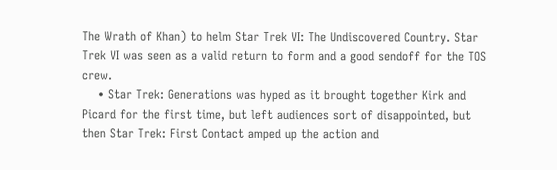The Wrath of Khan) to helm Star Trek VI: The Undiscovered Country. Star Trek VI was seen as a valid return to form and a good sendoff for the TOS crew.
    • Star Trek: Generations was hyped as it brought together Kirk and Picard for the first time, but left audiences sort of disappointed, but then Star Trek: First Contact amped up the action and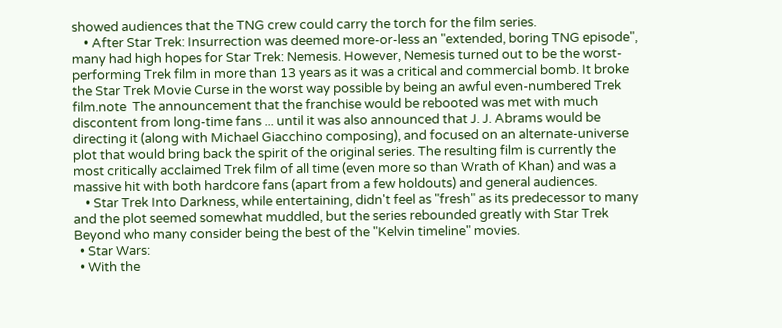showed audiences that the TNG crew could carry the torch for the film series.
    • After Star Trek: Insurrection was deemed more-or-less an "extended, boring TNG episode", many had high hopes for Star Trek: Nemesis. However, Nemesis turned out to be the worst-performing Trek film in more than 13 years as it was a critical and commercial bomb. It broke the Star Trek Movie Curse in the worst way possible by being an awful even-numbered Trek film.note  The announcement that the franchise would be rebooted was met with much discontent from long-time fans ... until it was also announced that J. J. Abrams would be directing it (along with Michael Giacchino composing), and focused on an alternate-universe plot that would bring back the spirit of the original series. The resulting film is currently the most critically acclaimed Trek film of all time (even more so than Wrath of Khan) and was a massive hit with both hardcore fans (apart from a few holdouts) and general audiences.
    • Star Trek Into Darkness, while entertaining, didn't feel as "fresh" as its predecessor to many and the plot seemed somewhat muddled, but the series rebounded greatly with Star Trek Beyond who many consider being the best of the "Kelvin timeline" movies.
  • Star Wars:
  • With the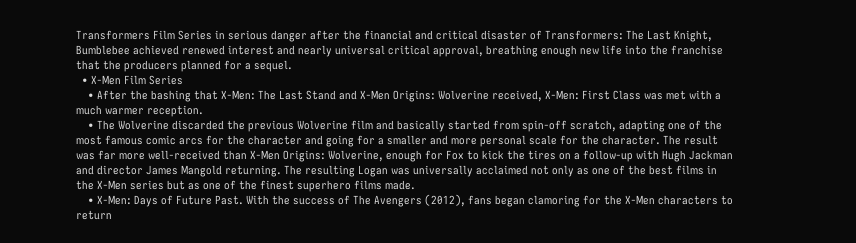Transformers Film Series in serious danger after the financial and critical disaster of Transformers: The Last Knight, Bumblebee achieved renewed interest and nearly universal critical approval, breathing enough new life into the franchise that the producers planned for a sequel.
  • X-Men Film Series
    • After the bashing that X-Men: The Last Stand and X-Men Origins: Wolverine received, X-Men: First Class was met with a much warmer reception.
    • The Wolverine discarded the previous Wolverine film and basically started from spin-off scratch, adapting one of the most famous comic arcs for the character and going for a smaller and more personal scale for the character. The result was far more well-received than X-Men Origins: Wolverine, enough for Fox to kick the tires on a follow-up with Hugh Jackman and director James Mangold returning. The resulting Logan was universally acclaimed not only as one of the best films in the X-Men series but as one of the finest superhero films made.
    • X-Men: Days of Future Past. With the success of The Avengers (2012), fans began clamoring for the X-Men characters to return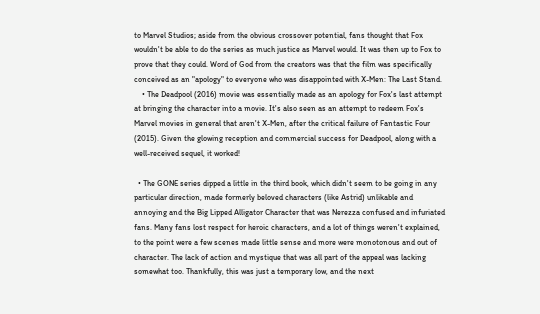to Marvel Studios; aside from the obvious crossover potential, fans thought that Fox wouldn't be able to do the series as much justice as Marvel would. It was then up to Fox to prove that they could. Word of God from the creators was that the film was specifically conceived as an "apology" to everyone who was disappointed with X-Men: The Last Stand.
    • The Deadpool (2016) movie was essentially made as an apology for Fox's last attempt at bringing the character into a movie. It's also seen as an attempt to redeem Fox's Marvel movies in general that aren't X-Men, after the critical failure of Fantastic Four (2015). Given the glowing reception and commercial success for Deadpool, along with a well-received sequel, it worked!

  • The GONE series dipped a little in the third book, which didn't seem to be going in any particular direction, made formerly beloved characters (like Astrid) unlikable and annoying and the Big Lipped Alligator Character that was Nerezza confused and infuriated fans. Many fans lost respect for heroic characters, and a lot of things weren't explained, to the point were a few scenes made little sense and more were monotonous and out of character. The lack of action and mystique that was all part of the appeal was lacking somewhat too. Thankfully, this was just a temporary low, and the next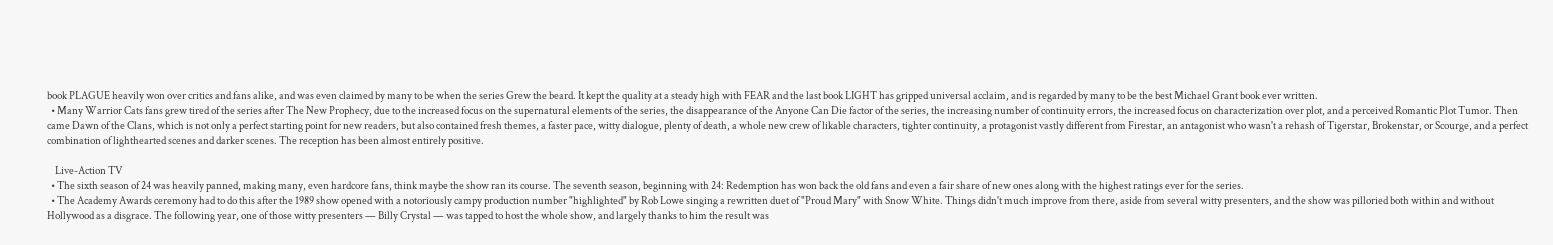book PLAGUE heavily won over critics and fans alike, and was even claimed by many to be when the series Grew the beard. It kept the quality at a steady high with FEAR and the last book LIGHT has gripped universal acclaim, and is regarded by many to be the best Michael Grant book ever written.
  • Many Warrior Cats fans grew tired of the series after The New Prophecy, due to the increased focus on the supernatural elements of the series, the disappearance of the Anyone Can Die factor of the series, the increasing number of continuity errors, the increased focus on characterization over plot, and a perceived Romantic Plot Tumor. Then came Dawn of the Clans, which is not only a perfect starting point for new readers, but also contained fresh themes, a faster pace, witty dialogue, plenty of death, a whole new crew of likable characters, tighter continuity, a protagonist vastly different from Firestar, an antagonist who wasn't a rehash of Tigerstar, Brokenstar, or Scourge, and a perfect combination of lighthearted scenes and darker scenes. The reception has been almost entirely positive.

    Live-Action TV
  • The sixth season of 24 was heavily panned, making many, even hardcore fans, think maybe the show ran its course. The seventh season, beginning with 24: Redemption has won back the old fans and even a fair share of new ones along with the highest ratings ever for the series.
  • The Academy Awards ceremony had to do this after the 1989 show opened with a notoriously campy production number "highlighted" by Rob Lowe singing a rewritten duet of "Proud Mary" with Snow White. Things didn't much improve from there, aside from several witty presenters, and the show was pilloried both within and without Hollywood as a disgrace. The following year, one of those witty presenters — Billy Crystal — was tapped to host the whole show, and largely thanks to him the result was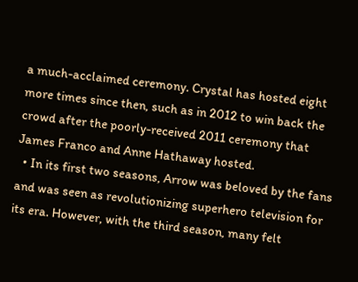a much-acclaimed ceremony. Crystal has hosted eight more times since then, such as in 2012 to win back the crowd after the poorly-received 2011 ceremony that James Franco and Anne Hathaway hosted.
  • In its first two seasons, Arrow was beloved by the fans and was seen as revolutionizing superhero television for its era. However, with the third season, many felt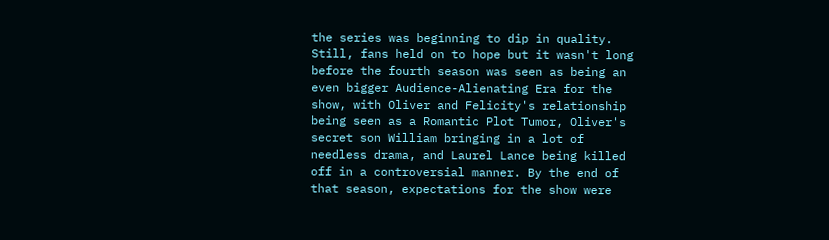the series was beginning to dip in quality. Still, fans held on to hope but it wasn't long before the fourth season was seen as being an even bigger Audience-Alienating Era for the show, with Oliver and Felicity's relationship being seen as a Romantic Plot Tumor, Oliver's secret son William bringing in a lot of needless drama, and Laurel Lance being killed off in a controversial manner. By the end of that season, expectations for the show were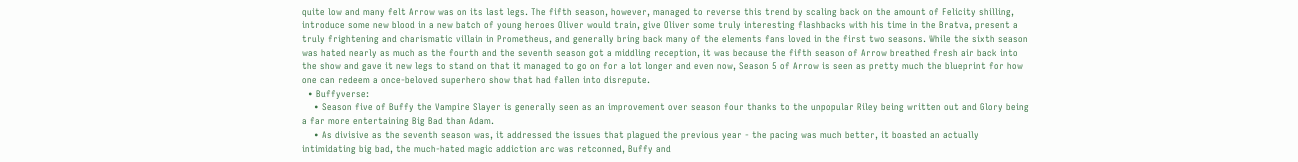quite low and many felt Arrow was on its last legs. The fifth season, however, managed to reverse this trend by scaling back on the amount of Felicity shilling, introduce some new blood in a new batch of young heroes Oliver would train, give Oliver some truly interesting flashbacks with his time in the Bratva, present a truly frightening and charismatic villain in Prometheus, and generally bring back many of the elements fans loved in the first two seasons. While the sixth season was hated nearly as much as the fourth and the seventh season got a middling reception, it was because the fifth season of Arrow breathed fresh air back into the show and gave it new legs to stand on that it managed to go on for a lot longer and even now, Season 5 of Arrow is seen as pretty much the blueprint for how one can redeem a once-beloved superhero show that had fallen into disrepute.
  • Buffyverse:
    • Season five of Buffy the Vampire Slayer is generally seen as an improvement over season four thanks to the unpopular Riley being written out and Glory being a far more entertaining Big Bad than Adam.
    • As divisive as the seventh season was, it addressed the issues that plagued the previous year - the pacing was much better, it boasted an actually intimidating big bad, the much-hated magic addiction arc was retconned, Buffy and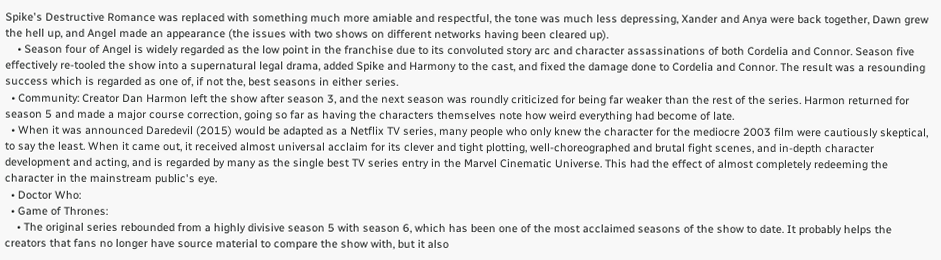Spike's Destructive Romance was replaced with something much more amiable and respectful, the tone was much less depressing, Xander and Anya were back together, Dawn grew the hell up, and Angel made an appearance (the issues with two shows on different networks having been cleared up).
    • Season four of Angel is widely regarded as the low point in the franchise due to its convoluted story arc and character assassinations of both Cordelia and Connor. Season five effectively re-tooled the show into a supernatural legal drama, added Spike and Harmony to the cast, and fixed the damage done to Cordelia and Connor. The result was a resounding success which is regarded as one of, if not the, best seasons in either series.
  • Community: Creator Dan Harmon left the show after season 3, and the next season was roundly criticized for being far weaker than the rest of the series. Harmon returned for season 5 and made a major course correction, going so far as having the characters themselves note how weird everything had become of late.
  • When it was announced Daredevil (2015) would be adapted as a Netflix TV series, many people who only knew the character for the mediocre 2003 film were cautiously skeptical, to say the least. When it came out, it received almost universal acclaim for its clever and tight plotting, well-choreographed and brutal fight scenes, and in-depth character development and acting, and is regarded by many as the single best TV series entry in the Marvel Cinematic Universe. This had the effect of almost completely redeeming the character in the mainstream public's eye.
  • Doctor Who:
  • Game of Thrones:
    • The original series rebounded from a highly divisive season 5 with season 6, which has been one of the most acclaimed seasons of the show to date. It probably helps the creators that fans no longer have source material to compare the show with, but it also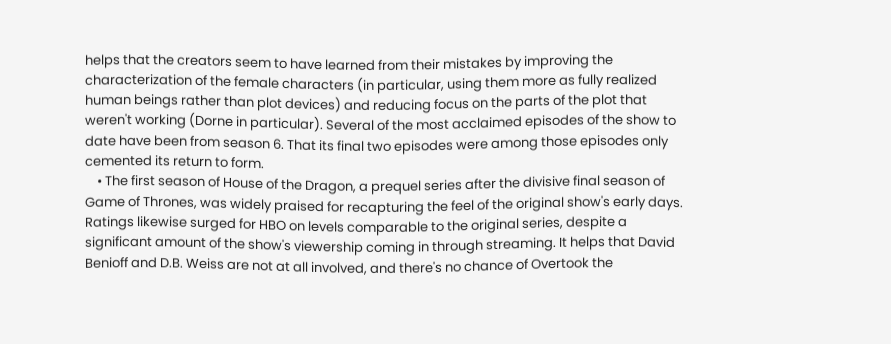helps that the creators seem to have learned from their mistakes by improving the characterization of the female characters (in particular, using them more as fully realized human beings rather than plot devices) and reducing focus on the parts of the plot that weren't working (Dorne in particular). Several of the most acclaimed episodes of the show to date have been from season 6. That its final two episodes were among those episodes only cemented its return to form.
    • The first season of House of the Dragon, a prequel series after the divisive final season of Game of Thrones, was widely praised for recapturing the feel of the original show's early days. Ratings likewise surged for HBO on levels comparable to the original series, despite a significant amount of the show's viewership coming in through streaming. It helps that David Benioff and D.B. Weiss are not at all involved, and there's no chance of Overtook the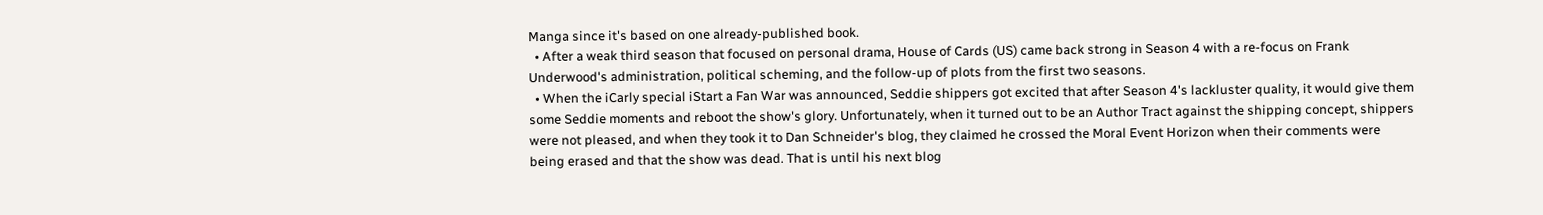Manga since it's based on one already-published book.
  • After a weak third season that focused on personal drama, House of Cards (US) came back strong in Season 4 with a re-focus on Frank Underwood's administration, political scheming, and the follow-up of plots from the first two seasons.
  • When the iCarly special iStart a Fan War was announced, Seddie shippers got excited that after Season 4's lackluster quality, it would give them some Seddie moments and reboot the show's glory. Unfortunately, when it turned out to be an Author Tract against the shipping concept, shippers were not pleased, and when they took it to Dan Schneider's blog, they claimed he crossed the Moral Event Horizon when their comments were being erased and that the show was dead. That is until his next blog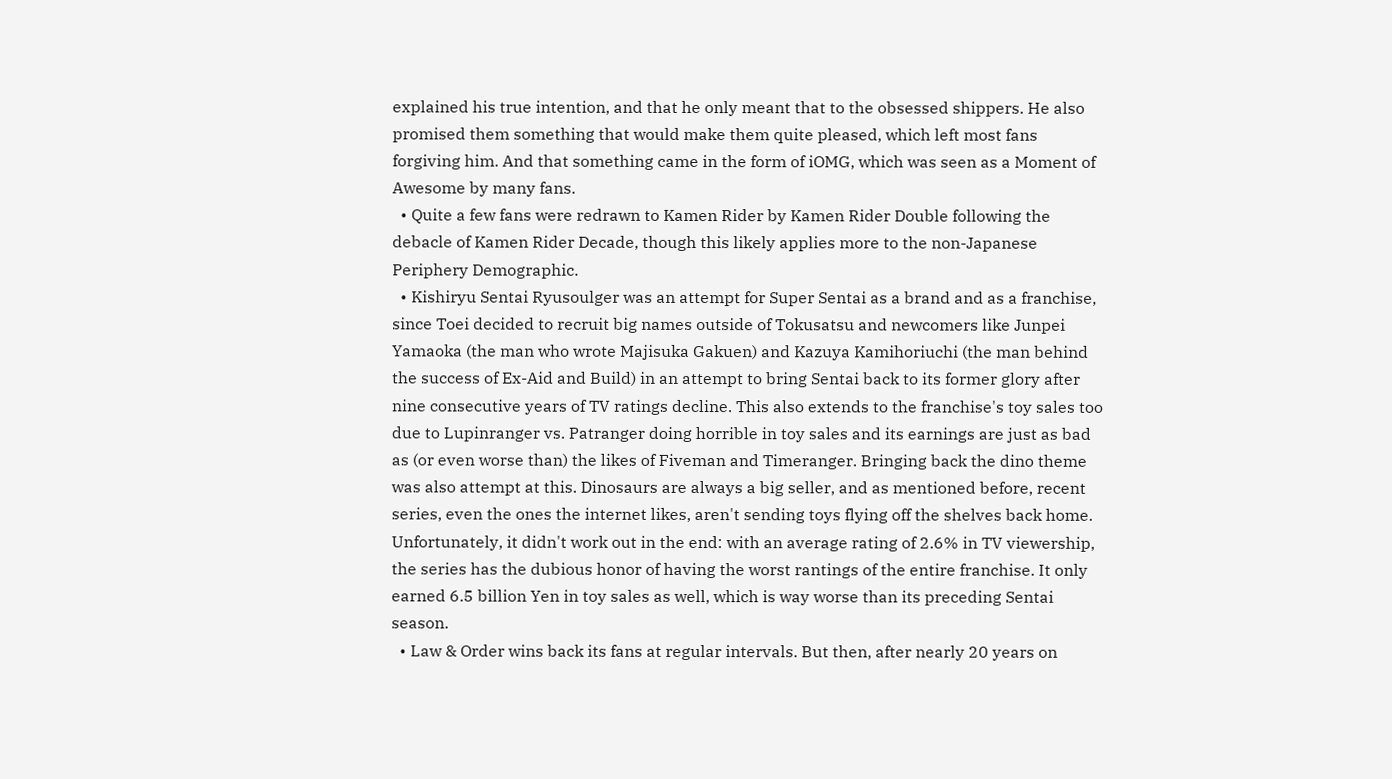explained his true intention, and that he only meant that to the obsessed shippers. He also promised them something that would make them quite pleased, which left most fans forgiving him. And that something came in the form of iOMG, which was seen as a Moment of Awesome by many fans.
  • Quite a few fans were redrawn to Kamen Rider by Kamen Rider Double following the debacle of Kamen Rider Decade, though this likely applies more to the non-Japanese Periphery Demographic.
  • Kishiryu Sentai Ryusoulger was an attempt for Super Sentai as a brand and as a franchise, since Toei decided to recruit big names outside of Tokusatsu and newcomers like Junpei Yamaoka (the man who wrote Majisuka Gakuen) and Kazuya Kamihoriuchi (the man behind the success of Ex-Aid and Build) in an attempt to bring Sentai back to its former glory after nine consecutive years of TV ratings decline. This also extends to the franchise's toy sales too due to Lupinranger vs. Patranger doing horrible in toy sales and its earnings are just as bad as (or even worse than) the likes of Fiveman and Timeranger. Bringing back the dino theme was also attempt at this. Dinosaurs are always a big seller, and as mentioned before, recent series, even the ones the internet likes, aren't sending toys flying off the shelves back home. Unfortunately, it didn't work out in the end: with an average rating of 2.6% in TV viewership, the series has the dubious honor of having the worst rantings of the entire franchise. It only earned 6.5 billion Yen in toy sales as well, which is way worse than its preceding Sentai season.
  • Law & Order wins back its fans at regular intervals. But then, after nearly 20 years on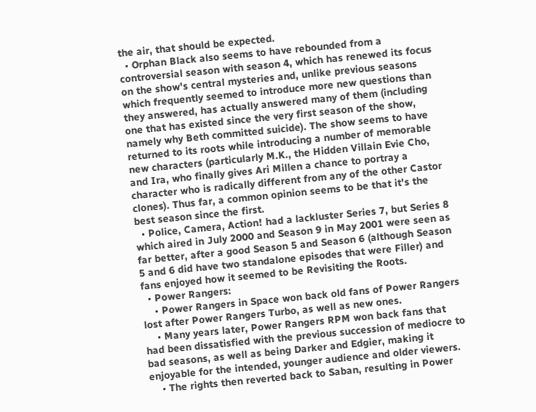the air, that should be expected.
  • Orphan Black also seems to have rebounded from a controversial season with season 4, which has renewed its focus on the show's central mysteries and, unlike previous seasons which frequently seemed to introduce more new questions than they answered, has actually answered many of them (including one that has existed since the very first season of the show, namely why Beth committed suicide). The show seems to have returned to its roots while introducing a number of memorable new characters (particularly M.K., the Hidden Villain Evie Cho, and Ira, who finally gives Ari Millen a chance to portray a character who is radically different from any of the other Castor clones). Thus far, a common opinion seems to be that it's the best season since the first.
  • Police, Camera, Action! had a lackluster Series 7, but Series 8 which aired in July 2000 and Season 9 in May 2001 were seen as far better, after a good Season 5 and Season 6 (although Season 5 and 6 did have two standalone episodes that were Filler) and fans enjoyed how it seemed to be Revisiting the Roots.
  • Power Rangers:
    • Power Rangers in Space won back old fans of Power Rangers lost after Power Rangers Turbo, as well as new ones.
    • Many years later, Power Rangers RPM won back fans that had been dissatisfied with the previous succession of mediocre to bad seasons, as well as being Darker and Edgier, making it enjoyable for the intended, younger audience and older viewers.
    • The rights then reverted back to Saban, resulting in Power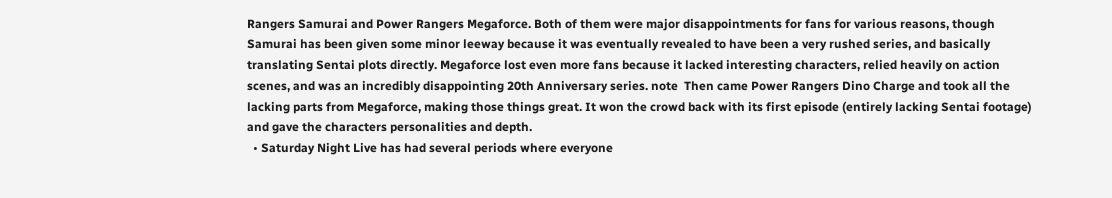Rangers Samurai and Power Rangers Megaforce. Both of them were major disappointments for fans for various reasons, though Samurai has been given some minor leeway because it was eventually revealed to have been a very rushed series, and basically translating Sentai plots directly. Megaforce lost even more fans because it lacked interesting characters, relied heavily on action scenes, and was an incredibly disappointing 20th Anniversary series. note  Then came Power Rangers Dino Charge and took all the lacking parts from Megaforce, making those things great. It won the crowd back with its first episode (entirely lacking Sentai footage) and gave the characters personalities and depth.
  • Saturday Night Live has had several periods where everyone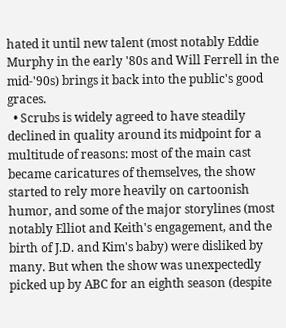hated it until new talent (most notably Eddie Murphy in the early '80s and Will Ferrell in the mid-'90s) brings it back into the public's good graces.
  • Scrubs is widely agreed to have steadily declined in quality around its midpoint for a multitude of reasons: most of the main cast became caricatures of themselves, the show started to rely more heavily on cartoonish humor, and some of the major storylines (most notably Elliot and Keith's engagement, and the birth of J.D. and Kim's baby) were disliked by many. But when the show was unexpectedly picked up by ABC for an eighth season (despite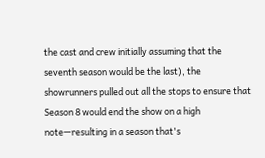the cast and crew initially assuming that the seventh season would be the last), the showrunners pulled out all the stops to ensure that Season 8 would end the show on a high note—resulting in a season that's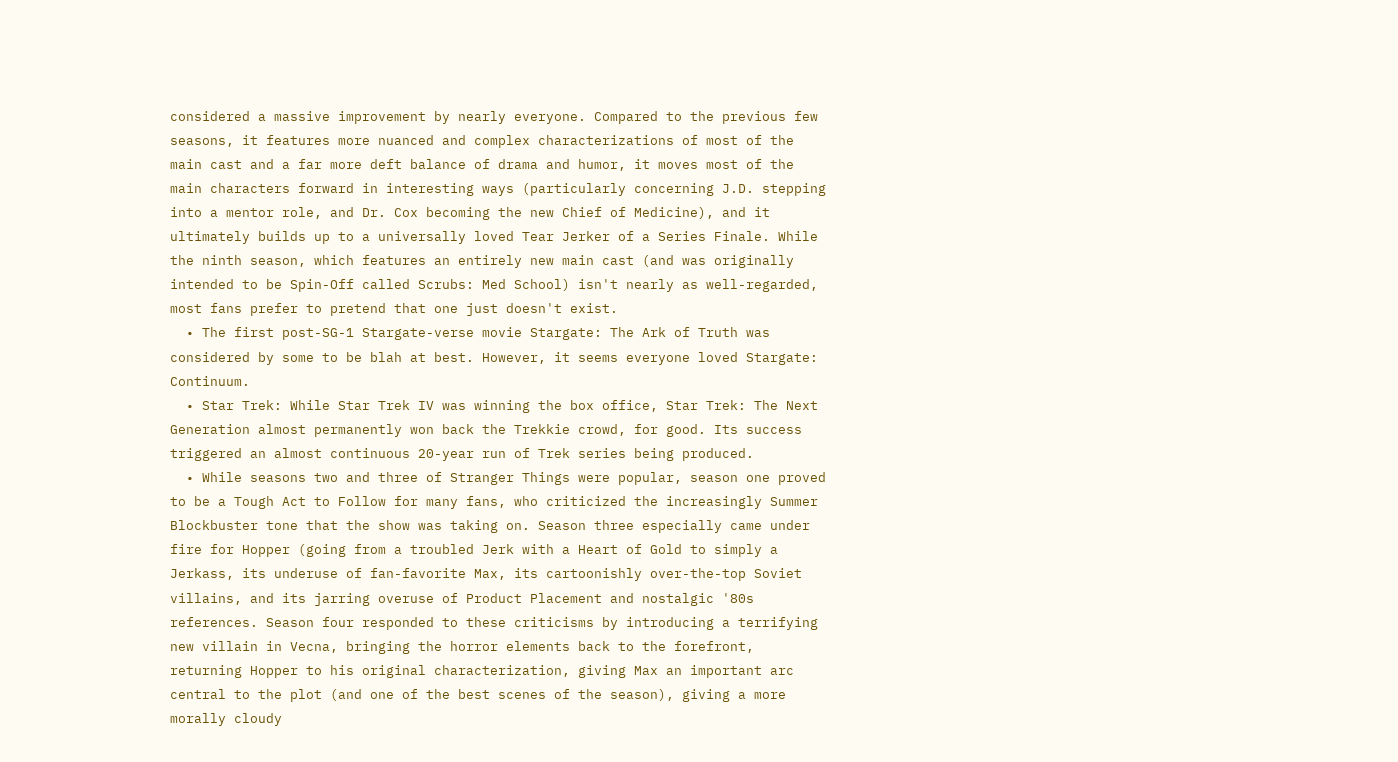considered a massive improvement by nearly everyone. Compared to the previous few seasons, it features more nuanced and complex characterizations of most of the main cast and a far more deft balance of drama and humor, it moves most of the main characters forward in interesting ways (particularly concerning J.D. stepping into a mentor role, and Dr. Cox becoming the new Chief of Medicine), and it ultimately builds up to a universally loved Tear Jerker of a Series Finale. While the ninth season, which features an entirely new main cast (and was originally intended to be Spin-Off called Scrubs: Med School) isn't nearly as well-regarded, most fans prefer to pretend that one just doesn't exist.
  • The first post-SG-1 Stargate-verse movie Stargate: The Ark of Truth was considered by some to be blah at best. However, it seems everyone loved Stargate: Continuum.
  • Star Trek: While Star Trek IV was winning the box office, Star Trek: The Next Generation almost permanently won back the Trekkie crowd, for good. Its success triggered an almost continuous 20-year run of Trek series being produced.
  • While seasons two and three of Stranger Things were popular, season one proved to be a Tough Act to Follow for many fans, who criticized the increasingly Summer Blockbuster tone that the show was taking on. Season three especially came under fire for Hopper (going from a troubled Jerk with a Heart of Gold to simply a Jerkass, its underuse of fan-favorite Max, its cartoonishly over-the-top Soviet villains, and its jarring overuse of Product Placement and nostalgic '80s references. Season four responded to these criticisms by introducing a terrifying new villain in Vecna, bringing the horror elements back to the forefront, returning Hopper to his original characterization, giving Max an important arc central to the plot (and one of the best scenes of the season), giving a more morally cloudy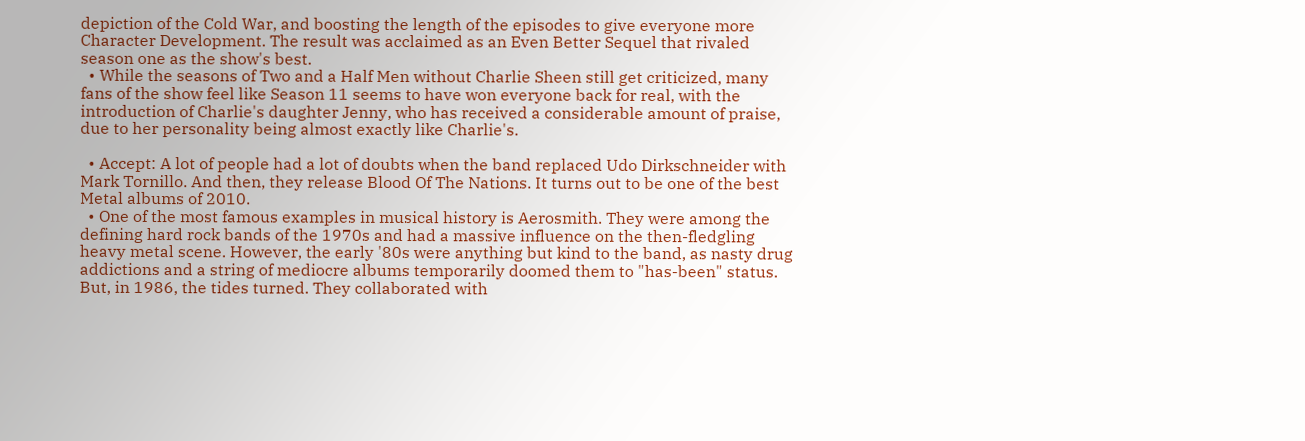depiction of the Cold War, and boosting the length of the episodes to give everyone more Character Development. The result was acclaimed as an Even Better Sequel that rivaled season one as the show's best.
  • While the seasons of Two and a Half Men without Charlie Sheen still get criticized, many fans of the show feel like Season 11 seems to have won everyone back for real, with the introduction of Charlie's daughter Jenny, who has received a considerable amount of praise, due to her personality being almost exactly like Charlie's.

  • Accept: A lot of people had a lot of doubts when the band replaced Udo Dirkschneider with Mark Tornillo. And then, they release Blood Of The Nations. It turns out to be one of the best Metal albums of 2010.
  • One of the most famous examples in musical history is Aerosmith. They were among the defining hard rock bands of the 1970s and had a massive influence on the then-fledgling heavy metal scene. However, the early '80s were anything but kind to the band, as nasty drug addictions and a string of mediocre albums temporarily doomed them to "has-been" status. But, in 1986, the tides turned. They collaborated with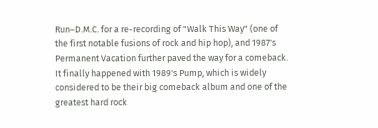Run–D.M.C. for a re-recording of "Walk This Way" (one of the first notable fusions of rock and hip hop), and 1987's Permanent Vacation further paved the way for a comeback. It finally happened with 1989's Pump, which is widely considered to be their big comeback album and one of the greatest hard rock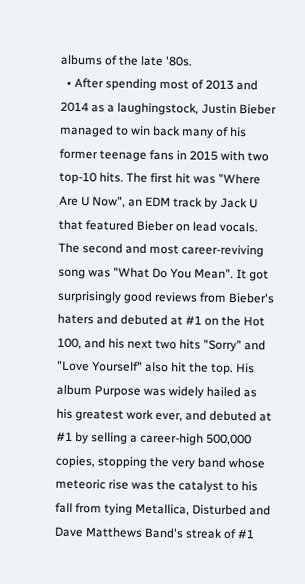albums of the late '80s.
  • After spending most of 2013 and 2014 as a laughingstock, Justin Bieber managed to win back many of his former teenage fans in 2015 with two top-10 hits. The first hit was "Where Are U Now", an EDM track by Jack U that featured Bieber on lead vocals. The second and most career-reviving song was "What Do You Mean". It got surprisingly good reviews from Bieber's haters and debuted at #1 on the Hot 100, and his next two hits "Sorry" and "Love Yourself" also hit the top. His album Purpose was widely hailed as his greatest work ever, and debuted at #1 by selling a career-high 500,000 copies, stopping the very band whose meteoric rise was the catalyst to his fall from tying Metallica, Disturbed and Dave Matthews Band's streak of #1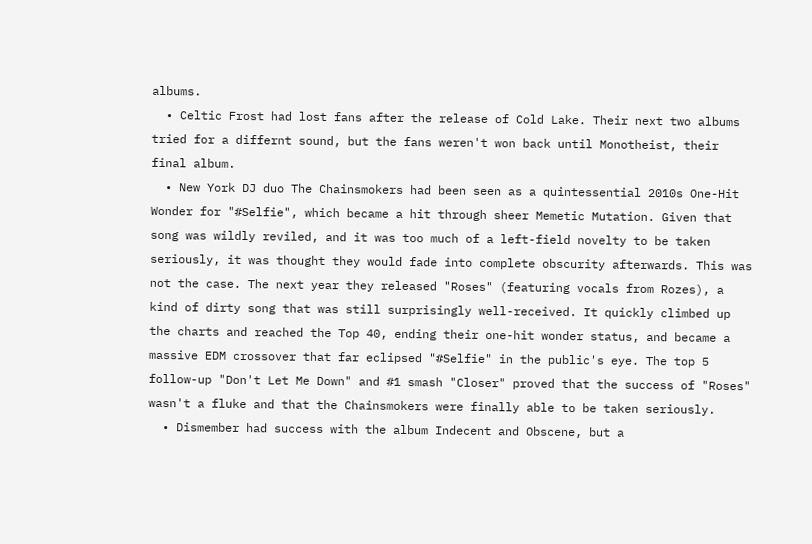albums.
  • Celtic Frost had lost fans after the release of Cold Lake. Their next two albums tried for a differnt sound, but the fans weren't won back until Monotheist, their final album.
  • New York DJ duo The Chainsmokers had been seen as a quintessential 2010s One-Hit Wonder for "#Selfie", which became a hit through sheer Memetic Mutation. Given that song was wildly reviled, and it was too much of a left-field novelty to be taken seriously, it was thought they would fade into complete obscurity afterwards. This was not the case. The next year they released "Roses" (featuring vocals from Rozes), a kind of dirty song that was still surprisingly well-received. It quickly climbed up the charts and reached the Top 40, ending their one-hit wonder status, and became a massive EDM crossover that far eclipsed "#Selfie" in the public's eye. The top 5 follow-up "Don't Let Me Down" and #1 smash "Closer" proved that the success of "Roses" wasn't a fluke and that the Chainsmokers were finally able to be taken seriously.
  • Dismember had success with the album Indecent and Obscene, but a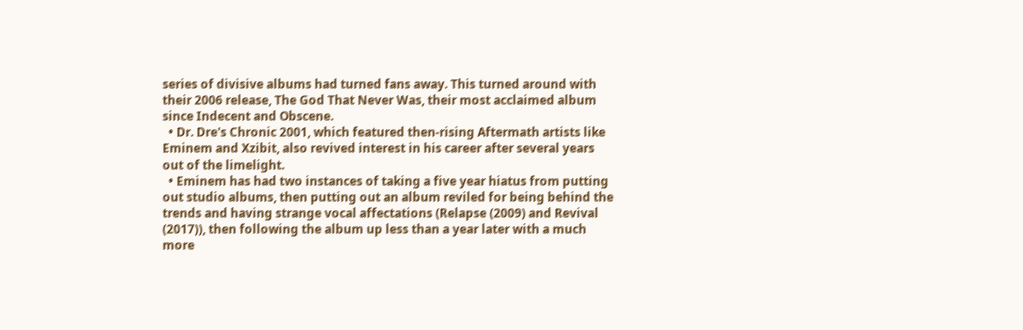series of divisive albums had turned fans away. This turned around with their 2006 release, The God That Never Was, their most acclaimed album since Indecent and Obscene.
  • Dr. Dre's Chronic 2001, which featured then-rising Aftermath artists like Eminem and Xzibit, also revived interest in his career after several years out of the limelight.
  • Eminem has had two instances of taking a five year hiatus from putting out studio albums, then putting out an album reviled for being behind the trends and having strange vocal affectations (Relapse (2009) and Revival (2017)), then following the album up less than a year later with a much more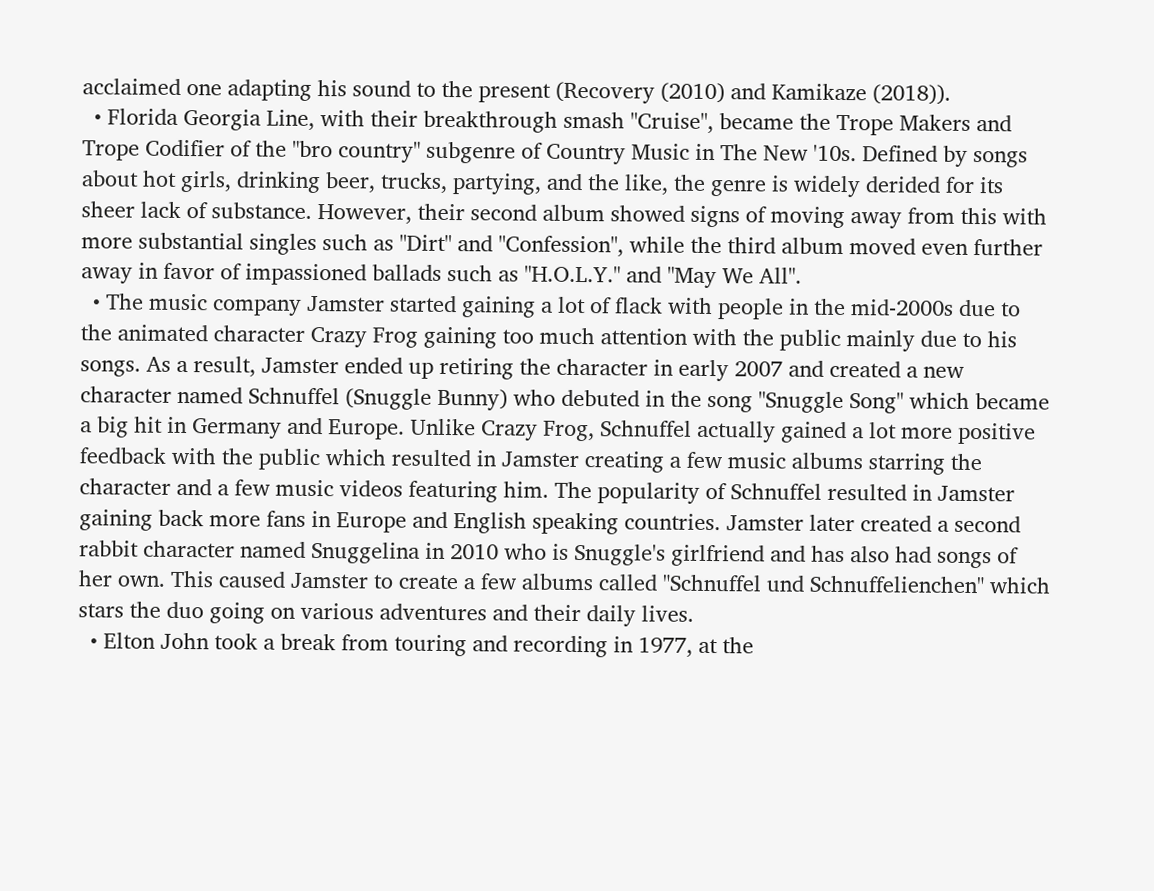acclaimed one adapting his sound to the present (Recovery (2010) and Kamikaze (2018)).
  • Florida Georgia Line, with their breakthrough smash "Cruise", became the Trope Makers and Trope Codifier of the "bro country" subgenre of Country Music in The New '10s. Defined by songs about hot girls, drinking beer, trucks, partying, and the like, the genre is widely derided for its sheer lack of substance. However, their second album showed signs of moving away from this with more substantial singles such as "Dirt" and "Confession", while the third album moved even further away in favor of impassioned ballads such as "H.O.L.Y." and "May We All".
  • The music company Jamster started gaining a lot of flack with people in the mid-2000s due to the animated character Crazy Frog gaining too much attention with the public mainly due to his songs. As a result, Jamster ended up retiring the character in early 2007 and created a new character named Schnuffel (Snuggle Bunny) who debuted in the song "Snuggle Song" which became a big hit in Germany and Europe. Unlike Crazy Frog, Schnuffel actually gained a lot more positive feedback with the public which resulted in Jamster creating a few music albums starring the character and a few music videos featuring him. The popularity of Schnuffel resulted in Jamster gaining back more fans in Europe and English speaking countries. Jamster later created a second rabbit character named Snuggelina in 2010 who is Snuggle's girlfriend and has also had songs of her own. This caused Jamster to create a few albums called "Schnuffel und Schnuffelienchen" which stars the duo going on various adventures and their daily lives.
  • Elton John took a break from touring and recording in 1977, at the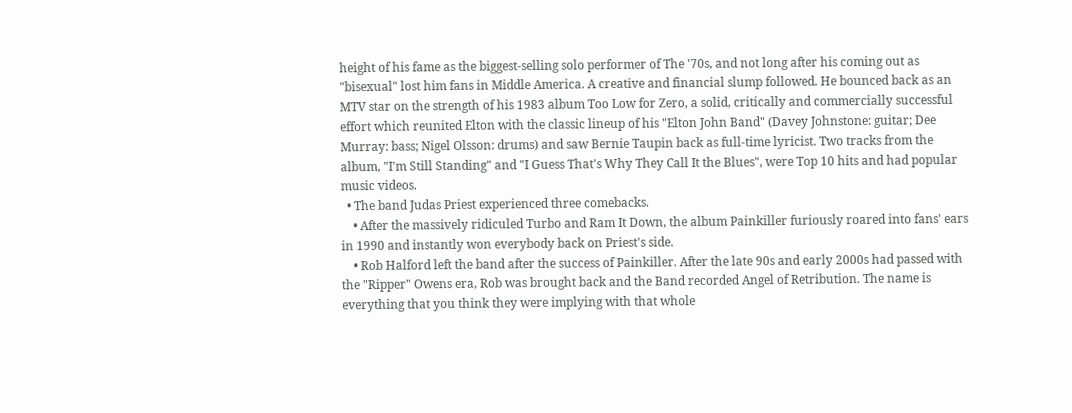height of his fame as the biggest-selling solo performer of The '70s, and not long after his coming out as "bisexual" lost him fans in Middle America. A creative and financial slump followed. He bounced back as an MTV star on the strength of his 1983 album Too Low for Zero, a solid, critically and commercially successful effort which reunited Elton with the classic lineup of his "Elton John Band" (Davey Johnstone: guitar; Dee Murray: bass; Nigel Olsson: drums) and saw Bernie Taupin back as full-time lyricist. Two tracks from the album, "I'm Still Standing" and "I Guess That's Why They Call It the Blues", were Top 10 hits and had popular music videos.
  • The band Judas Priest experienced three comebacks.
    • After the massively ridiculed Turbo and Ram It Down, the album Painkiller furiously roared into fans' ears in 1990 and instantly won everybody back on Priest's side.
    • Rob Halford left the band after the success of Painkiller. After the late 90s and early 2000s had passed with the "Ripper" Owens era, Rob was brought back and the Band recorded Angel of Retribution. The name is everything that you think they were implying with that whole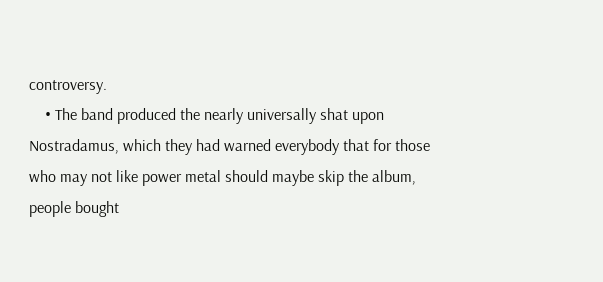controversy.
    • The band produced the nearly universally shat upon Nostradamus, which they had warned everybody that for those who may not like power metal should maybe skip the album, people bought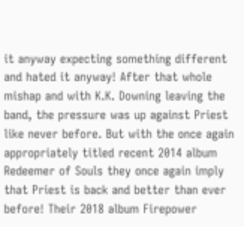it anyway expecting something different and hated it anyway! After that whole mishap and with K.K. Downing leaving the band, the pressure was up against Priest like never before. But with the once again appropriately titled recent 2014 album Redeemer of Souls they once again imply that Priest is back and better than ever before! Their 2018 album Firepower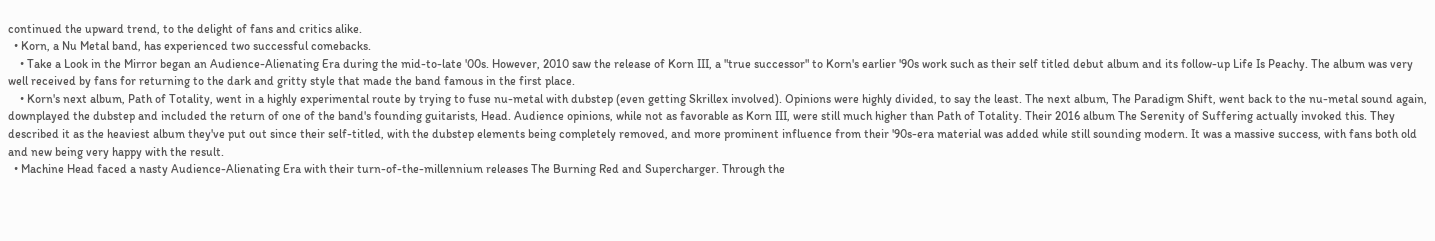continued the upward trend, to the delight of fans and critics alike.
  • Korn, a Nu Metal band, has experienced two successful comebacks.
    • Take a Look in the Mirror began an Audience-Alienating Era during the mid-to-late '00s. However, 2010 saw the release of Korn III, a "true successor" to Korn's earlier '90s work such as their self titled debut album and its follow-up Life Is Peachy. The album was very well received by fans for returning to the dark and gritty style that made the band famous in the first place.
    • Korn's next album, Path of Totality, went in a highly experimental route by trying to fuse nu-metal with dubstep (even getting Skrillex involved). Opinions were highly divided, to say the least. The next album, The Paradigm Shift, went back to the nu-metal sound again, downplayed the dubstep and included the return of one of the band's founding guitarists, Head. Audience opinions, while not as favorable as Korn III, were still much higher than Path of Totality. Their 2016 album The Serenity of Suffering actually invoked this. They described it as the heaviest album they've put out since their self-titled, with the dubstep elements being completely removed, and more prominent influence from their '90s-era material was added while still sounding modern. It was a massive success, with fans both old and new being very happy with the result.
  • Machine Head faced a nasty Audience-Alienating Era with their turn-of-the-millennium releases The Burning Red and Supercharger. Through the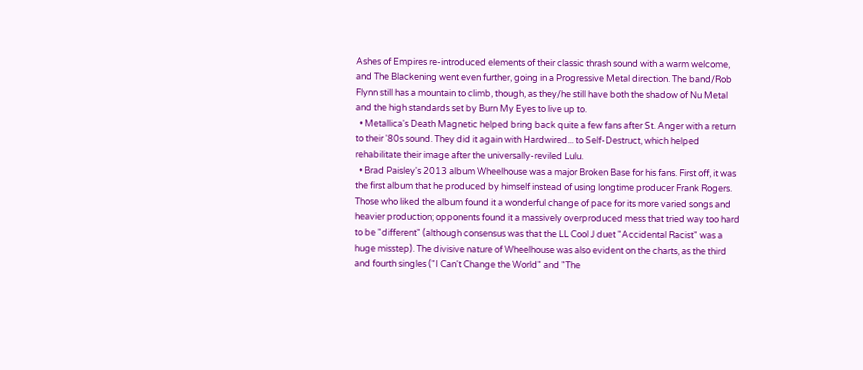Ashes of Empires re-introduced elements of their classic thrash sound with a warm welcome, and The Blackening went even further, going in a Progressive Metal direction. The band/Rob Flynn still has a mountain to climb, though, as they/he still have both the shadow of Nu Metal and the high standards set by Burn My Eyes to live up to.
  • Metallica's Death Magnetic helped bring back quite a few fans after St. Anger with a return to their '80s sound. They did it again with Hardwired... to Self-Destruct, which helped rehabilitate their image after the universally-reviled Lulu.
  • Brad Paisley's 2013 album Wheelhouse was a major Broken Base for his fans. First off, it was the first album that he produced by himself instead of using longtime producer Frank Rogers. Those who liked the album found it a wonderful change of pace for its more varied songs and heavier production; opponents found it a massively overproduced mess that tried way too hard to be "different" (although consensus was that the LL Cool J duet "Accidental Racist" was a huge misstep). The divisive nature of Wheelhouse was also evident on the charts, as the third and fourth singles ("I Can't Change the World" and "The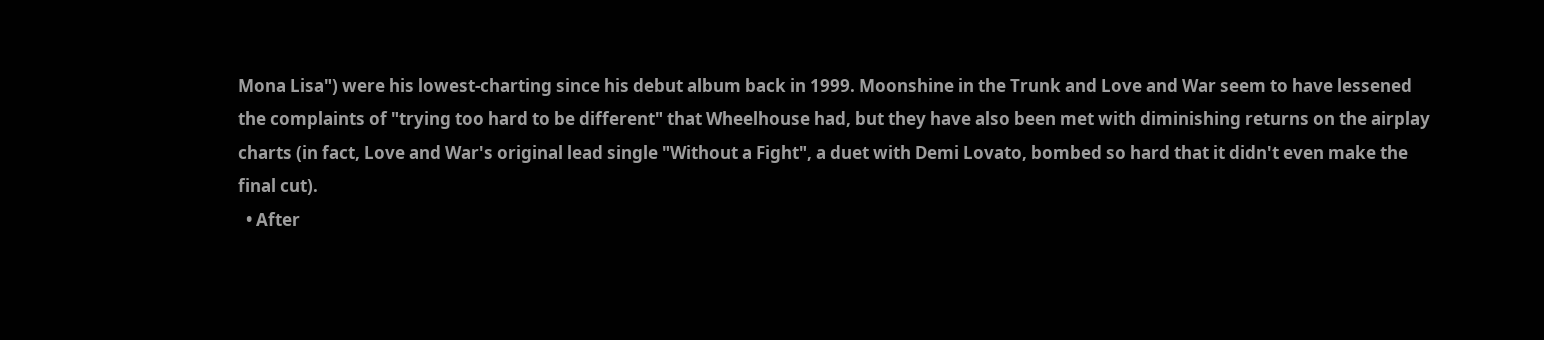Mona Lisa") were his lowest-charting since his debut album back in 1999. Moonshine in the Trunk and Love and War seem to have lessened the complaints of "trying too hard to be different" that Wheelhouse had, but they have also been met with diminishing returns on the airplay charts (in fact, Love and War's original lead single "Without a Fight", a duet with Demi Lovato, bombed so hard that it didn't even make the final cut).
  • After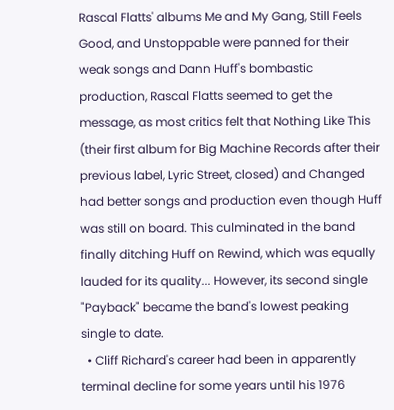Rascal Flatts' albums Me and My Gang, Still Feels Good, and Unstoppable were panned for their weak songs and Dann Huff's bombastic production, Rascal Flatts seemed to get the message, as most critics felt that Nothing Like This (their first album for Big Machine Records after their previous label, Lyric Street, closed) and Changed had better songs and production even though Huff was still on board. This culminated in the band finally ditching Huff on Rewind, which was equally lauded for its quality... However, its second single "Payback" became the band's lowest peaking single to date.
  • Cliff Richard's career had been in apparently terminal decline for some years until his 1976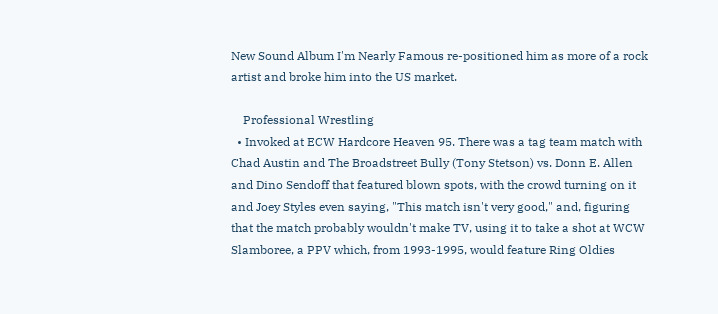New Sound Album I'm Nearly Famous re-positioned him as more of a rock artist and broke him into the US market.

    Professional Wrestling
  • Invoked at ECW Hardcore Heaven 95. There was a tag team match with Chad Austin and The Broadstreet Bully (Tony Stetson) vs. Donn E. Allen and Dino Sendoff that featured blown spots, with the crowd turning on it and Joey Styles even saying, "This match isn't very good," and, figuring that the match probably wouldn't make TV, using it to take a shot at WCW Slamboree, a PPV which, from 1993-1995, would feature Ring Oldies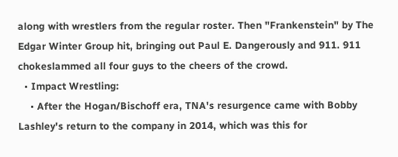along with wrestlers from the regular roster. Then "Frankenstein" by The Edgar Winter Group hit, bringing out Paul E. Dangerously and 911. 911 chokeslammed all four guys to the cheers of the crowd.
  • Impact Wrestling:
    • After the Hogan/Bischoff era, TNA's resurgence came with Bobby Lashley's return to the company in 2014, which was this for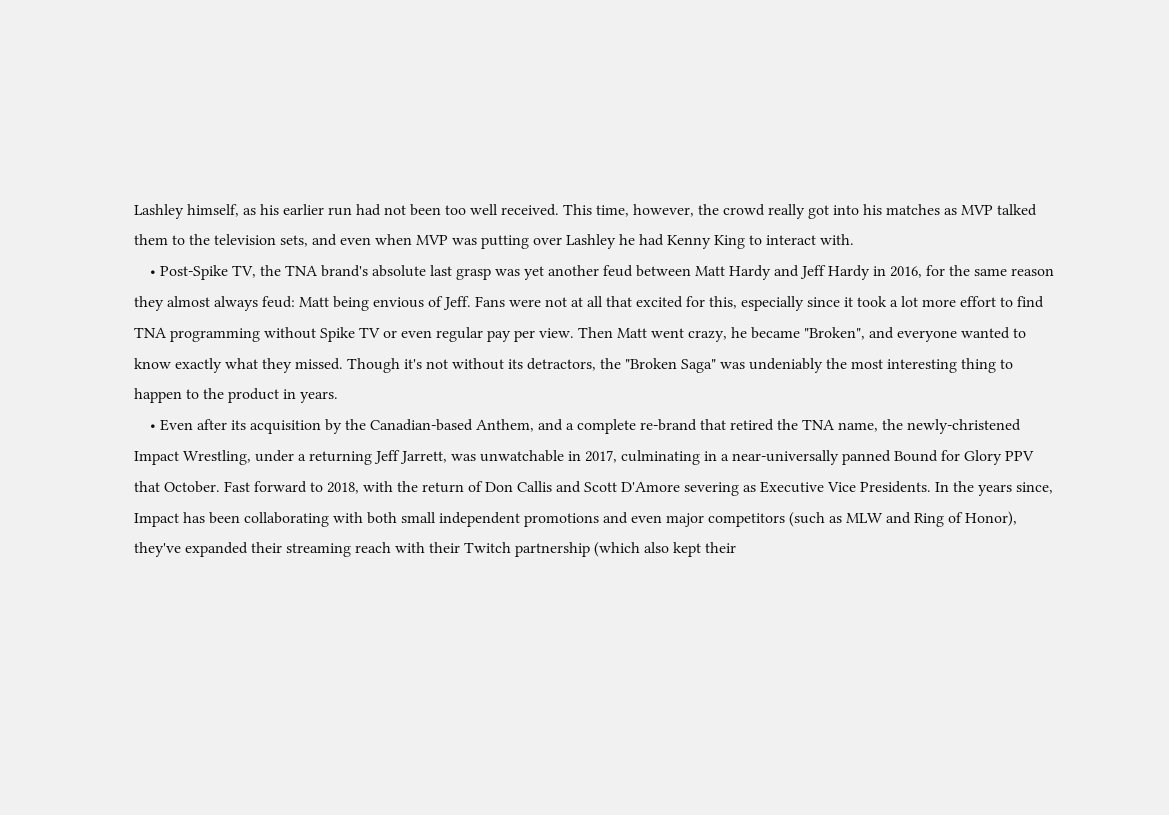Lashley himself, as his earlier run had not been too well received. This time, however, the crowd really got into his matches as MVP talked them to the television sets, and even when MVP was putting over Lashley he had Kenny King to interact with.
    • Post-Spike TV, the TNA brand's absolute last grasp was yet another feud between Matt Hardy and Jeff Hardy in 2016, for the same reason they almost always feud: Matt being envious of Jeff. Fans were not at all that excited for this, especially since it took a lot more effort to find TNA programming without Spike TV or even regular pay per view. Then Matt went crazy, he became "Broken", and everyone wanted to know exactly what they missed. Though it's not without its detractors, the "Broken Saga" was undeniably the most interesting thing to happen to the product in years.
    • Even after its acquisition by the Canadian-based Anthem, and a complete re-brand that retired the TNA name, the newly-christened Impact Wrestling, under a returning Jeff Jarrett, was unwatchable in 2017, culminating in a near-universally panned Bound for Glory PPV that October. Fast forward to 2018, with the return of Don Callis and Scott D'Amore severing as Executive Vice Presidents. In the years since, Impact has been collaborating with both small independent promotions and even major competitors (such as MLW and Ring of Honor), they've expanded their streaming reach with their Twitch partnership (which also kept their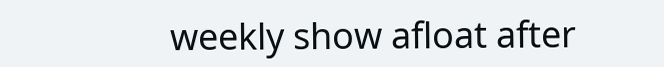weekly show afloat after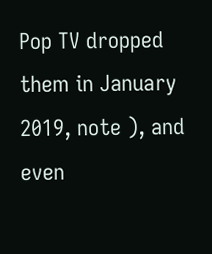Pop TV dropped them in January 2019, note ), and even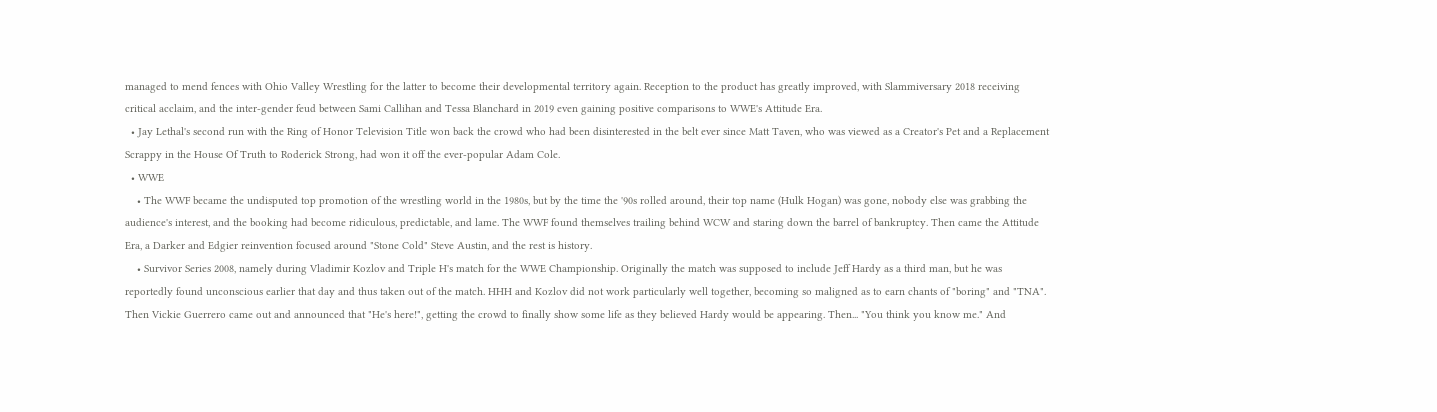managed to mend fences with Ohio Valley Wrestling for the latter to become their developmental territory again. Reception to the product has greatly improved, with Slammiversary 2018 receiving critical acclaim, and the inter-gender feud between Sami Callihan and Tessa Blanchard in 2019 even gaining positive comparisons to WWE's Attitude Era.
  • Jay Lethal's second run with the Ring of Honor Television Title won back the crowd who had been disinterested in the belt ever since Matt Taven, who was viewed as a Creator's Pet and a Replacement Scrappy in the House Of Truth to Roderick Strong, had won it off the ever-popular Adam Cole.
  • WWE
    • The WWF became the undisputed top promotion of the wrestling world in the 1980s, but by the time the '90s rolled around, their top name (Hulk Hogan) was gone, nobody else was grabbing the audience's interest, and the booking had become ridiculous, predictable, and lame. The WWF found themselves trailing behind WCW and staring down the barrel of bankruptcy. Then came the Attitude Era, a Darker and Edgier reinvention focused around "Stone Cold" Steve Austin, and the rest is history.
    • Survivor Series 2008, namely during Vladimir Kozlov and Triple H's match for the WWE Championship. Originally the match was supposed to include Jeff Hardy as a third man, but he was reportedly found unconscious earlier that day and thus taken out of the match. HHH and Kozlov did not work particularly well together, becoming so maligned as to earn chants of "boring" and "TNA". Then Vickie Guerrero came out and announced that "He's here!", getting the crowd to finally show some life as they believed Hardy would be appearing. Then... "You think you know me." And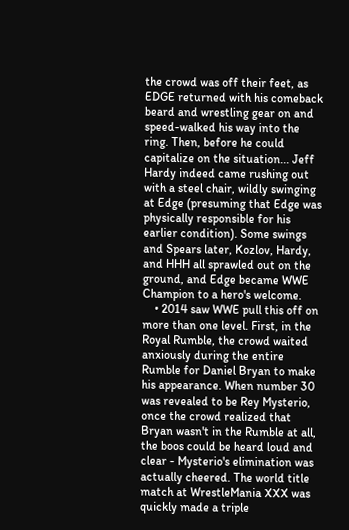the crowd was off their feet, as EDGE returned with his comeback beard and wrestling gear on and speed-walked his way into the ring. Then, before he could capitalize on the situation... Jeff Hardy indeed came rushing out with a steel chair, wildly swinging at Edge (presuming that Edge was physically responsible for his earlier condition). Some swings and Spears later, Kozlov, Hardy, and HHH all sprawled out on the ground, and Edge became WWE Champion to a hero's welcome.
    • 2014 saw WWE pull this off on more than one level. First, in the Royal Rumble, the crowd waited anxiously during the entire Rumble for Daniel Bryan to make his appearance. When number 30 was revealed to be Rey Mysterio, once the crowd realized that Bryan wasn't in the Rumble at all, the boos could be heard loud and clear - Mysterio's elimination was actually cheered. The world title match at WrestleMania XXX was quickly made a triple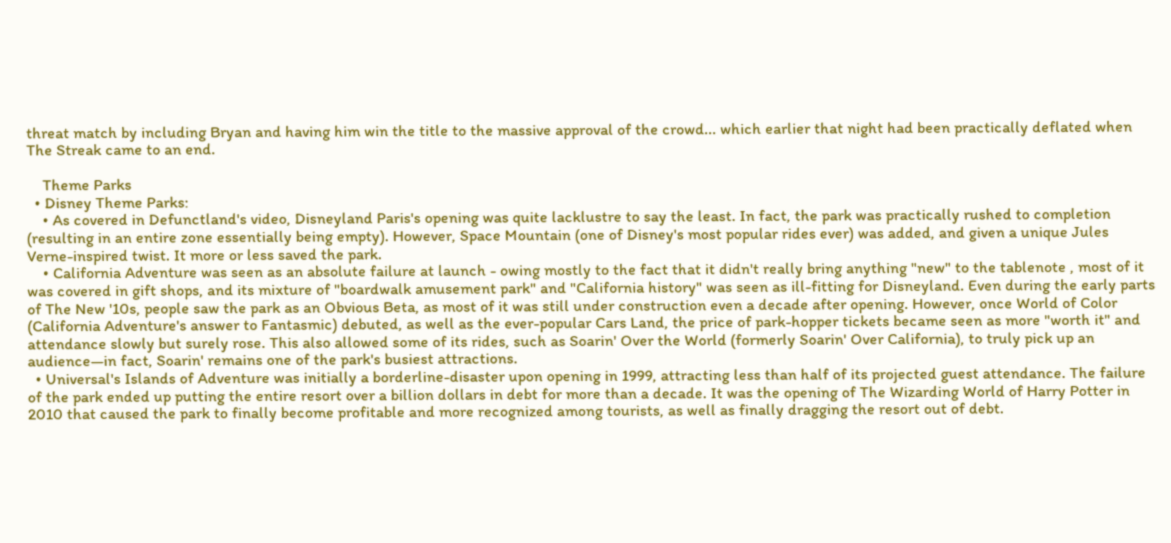threat match by including Bryan and having him win the title to the massive approval of the crowd... which earlier that night had been practically deflated when The Streak came to an end.

    Theme Parks
  • Disney Theme Parks:
    • As covered in Defunctland's video, Disneyland Paris's opening was quite lacklustre to say the least. In fact, the park was practically rushed to completion (resulting in an entire zone essentially being empty). However, Space Mountain (one of Disney's most popular rides ever) was added, and given a unique Jules Verne-inspired twist. It more or less saved the park.
    • California Adventure was seen as an absolute failure at launch - owing mostly to the fact that it didn't really bring anything "new" to the tablenote , most of it was covered in gift shops, and its mixture of "boardwalk amusement park" and "California history" was seen as ill-fitting for Disneyland. Even during the early parts of The New '10s, people saw the park as an Obvious Beta, as most of it was still under construction even a decade after opening. However, once World of Color (California Adventure's answer to Fantasmic) debuted, as well as the ever-popular Cars Land, the price of park-hopper tickets became seen as more "worth it" and attendance slowly but surely rose. This also allowed some of its rides, such as Soarin' Over the World (formerly Soarin' Over California), to truly pick up an audience—in fact, Soarin' remains one of the park's busiest attractions.
  • Universal's Islands of Adventure was initially a borderline-disaster upon opening in 1999, attracting less than half of its projected guest attendance. The failure of the park ended up putting the entire resort over a billion dollars in debt for more than a decade. It was the opening of The Wizarding World of Harry Potter in 2010 that caused the park to finally become profitable and more recognized among tourists, as well as finally dragging the resort out of debt.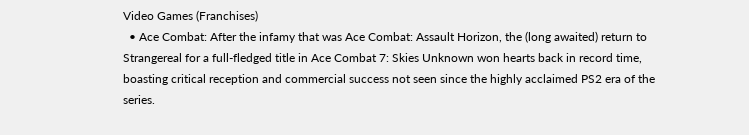Video Games (Franchises)
  • Ace Combat: After the infamy that was Ace Combat: Assault Horizon, the (long awaited) return to Strangereal for a full-fledged title in Ace Combat 7: Skies Unknown won hearts back in record time, boasting critical reception and commercial success not seen since the highly acclaimed PS2 era of the series.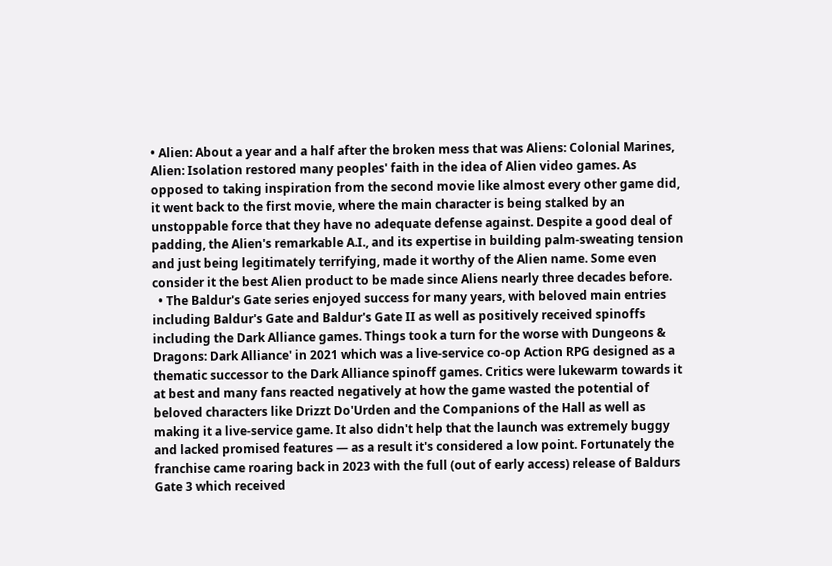• Alien: About a year and a half after the broken mess that was Aliens: Colonial Marines, Alien: Isolation restored many peoples' faith in the idea of Alien video games. As opposed to taking inspiration from the second movie like almost every other game did, it went back to the first movie, where the main character is being stalked by an unstoppable force that they have no adequate defense against. Despite a good deal of padding, the Alien's remarkable A.I., and its expertise in building palm-sweating tension and just being legitimately terrifying, made it worthy of the Alien name. Some even consider it the best Alien product to be made since Aliens nearly three decades before.
  • The Baldur's Gate series enjoyed success for many years, with beloved main entries including Baldur's Gate and Baldur's Gate II as well as positively received spinoffs including the Dark Alliance games. Things took a turn for the worse with Dungeons & Dragons: Dark Alliance' in 2021 which was a live-service co-op Action RPG designed as a thematic successor to the Dark Alliance spinoff games. Critics were lukewarm towards it at best and many fans reacted negatively at how the game wasted the potential of beloved characters like Drizzt Do'Urden and the Companions of the Hall as well as making it a live-service game. It also didn't help that the launch was extremely buggy and lacked promised features — as a result it's considered a low point. Fortunately the franchise came roaring back in 2023 with the full (out of early access) release of Baldurs Gate 3 which received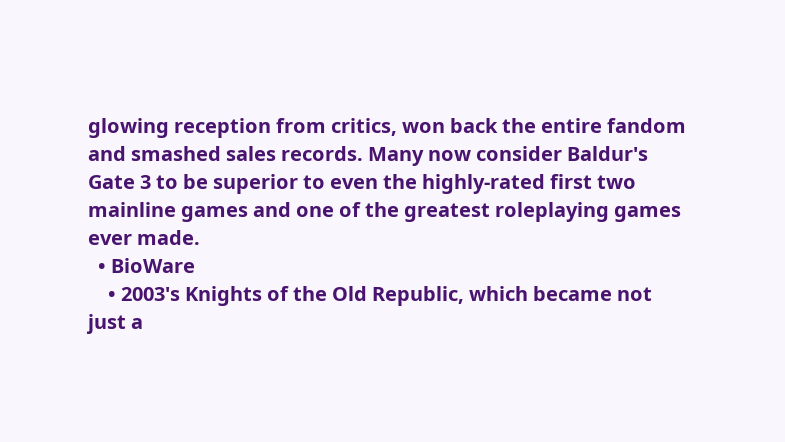glowing reception from critics, won back the entire fandom and smashed sales records. Many now consider Baldur's Gate 3 to be superior to even the highly-rated first two mainline games and one of the greatest roleplaying games ever made.
  • BioWare
    • 2003's Knights of the Old Republic, which became not just a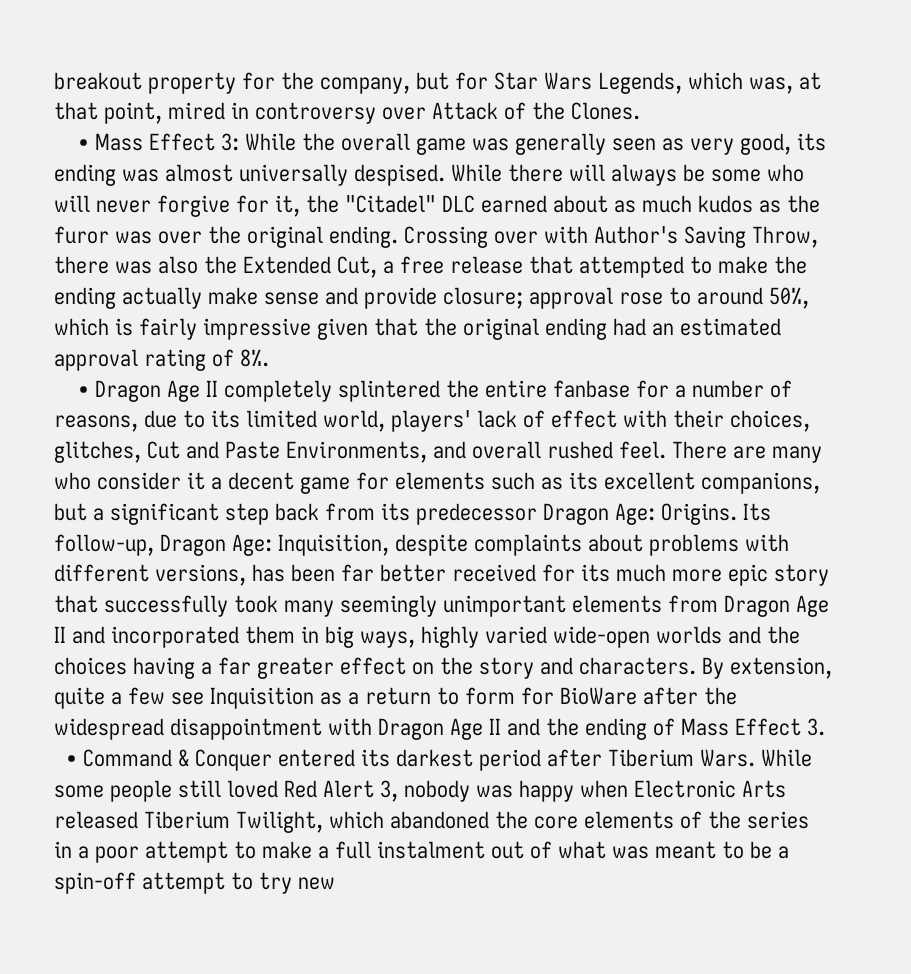breakout property for the company, but for Star Wars Legends, which was, at that point, mired in controversy over Attack of the Clones.
    • Mass Effect 3: While the overall game was generally seen as very good, its ending was almost universally despised. While there will always be some who will never forgive for it, the "Citadel" DLC earned about as much kudos as the furor was over the original ending. Crossing over with Author's Saving Throw, there was also the Extended Cut, a free release that attempted to make the ending actually make sense and provide closure; approval rose to around 50%, which is fairly impressive given that the original ending had an estimated approval rating of 8%.
    • Dragon Age II completely splintered the entire fanbase for a number of reasons, due to its limited world, players' lack of effect with their choices, glitches, Cut and Paste Environments, and overall rushed feel. There are many who consider it a decent game for elements such as its excellent companions, but a significant step back from its predecessor Dragon Age: Origins. Its follow-up, Dragon Age: Inquisition, despite complaints about problems with different versions, has been far better received for its much more epic story that successfully took many seemingly unimportant elements from Dragon Age II and incorporated them in big ways, highly varied wide-open worlds and the choices having a far greater effect on the story and characters. By extension, quite a few see Inquisition as a return to form for BioWare after the widespread disappointment with Dragon Age II and the ending of Mass Effect 3.
  • Command & Conquer entered its darkest period after Tiberium Wars. While some people still loved Red Alert 3, nobody was happy when Electronic Arts released Tiberium Twilight, which abandoned the core elements of the series in a poor attempt to make a full instalment out of what was meant to be a spin-off attempt to try new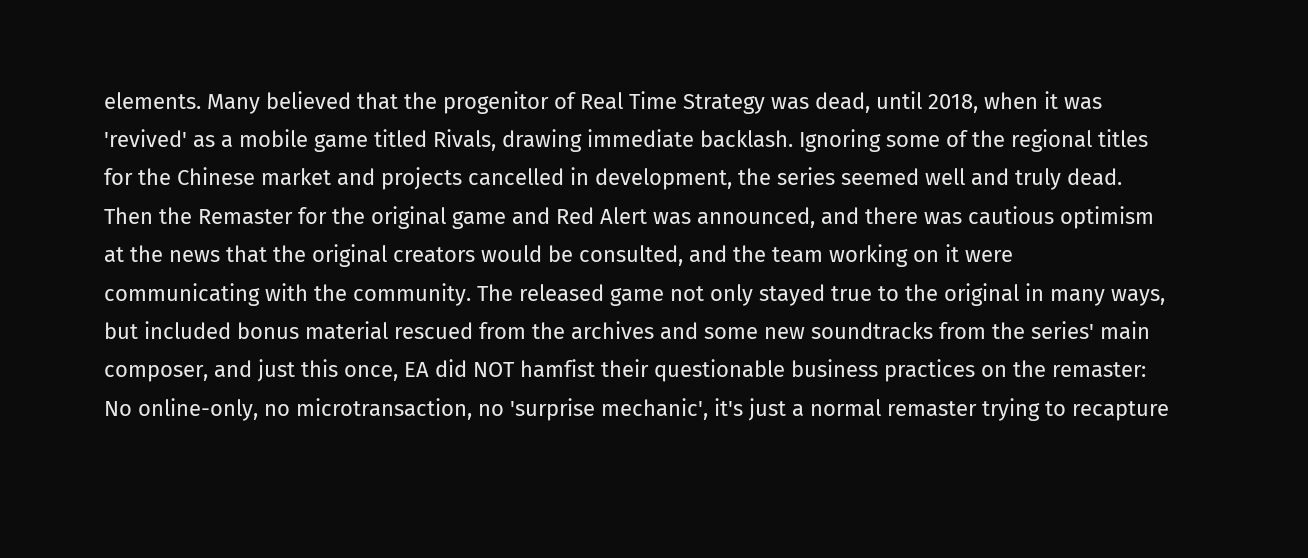elements. Many believed that the progenitor of Real Time Strategy was dead, until 2018, when it was 'revived' as a mobile game titled Rivals, drawing immediate backlash. Ignoring some of the regional titles for the Chinese market and projects cancelled in development, the series seemed well and truly dead. Then the Remaster for the original game and Red Alert was announced, and there was cautious optimism at the news that the original creators would be consulted, and the team working on it were communicating with the community. The released game not only stayed true to the original in many ways, but included bonus material rescued from the archives and some new soundtracks from the series' main composer, and just this once, EA did NOT hamfist their questionable business practices on the remaster: No online-only, no microtransaction, no 'surprise mechanic', it's just a normal remaster trying to recapture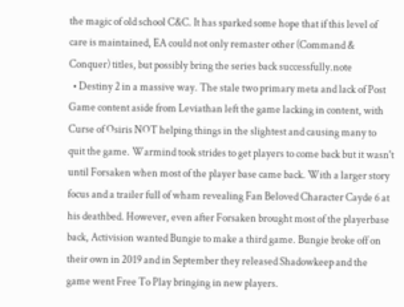the magic of old school C&C. It has sparked some hope that if this level of care is maintained, EA could not only remaster other (Command & Conquer) titles, but possibly bring the series back successfully.note
  • Destiny 2 in a massive way. The stale two primary meta and lack of Post Game content aside from Leviathan left the game lacking in content, with Curse of Osiris NOT helping things in the slightest and causing many to quit the game. Warmind took strides to get players to come back but it wasn't until Forsaken when most of the player base came back. With a larger story focus and a trailer full of wham revealing Fan Beloved Character Cayde 6 at his deathbed. However, even after Forsaken brought most of the playerbase back, Activision wanted Bungie to make a third game. Bungie broke off on their own in 2019 and in September they released Shadowkeep and the game went Free To Play bringing in new players.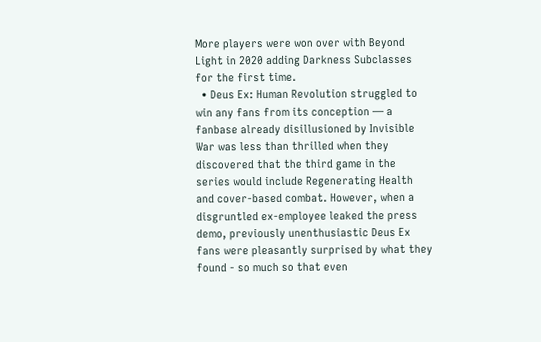More players were won over with Beyond Light in 2020 adding Darkness Subclasses for the first time.
  • Deus Ex: Human Revolution struggled to win any fans from its conception — a fanbase already disillusioned by Invisible War was less than thrilled when they discovered that the third game in the series would include Regenerating Health and cover-based combat. However, when a disgruntled ex-employee leaked the press demo, previously unenthusiastic Deus Ex fans were pleasantly surprised by what they found - so much so that even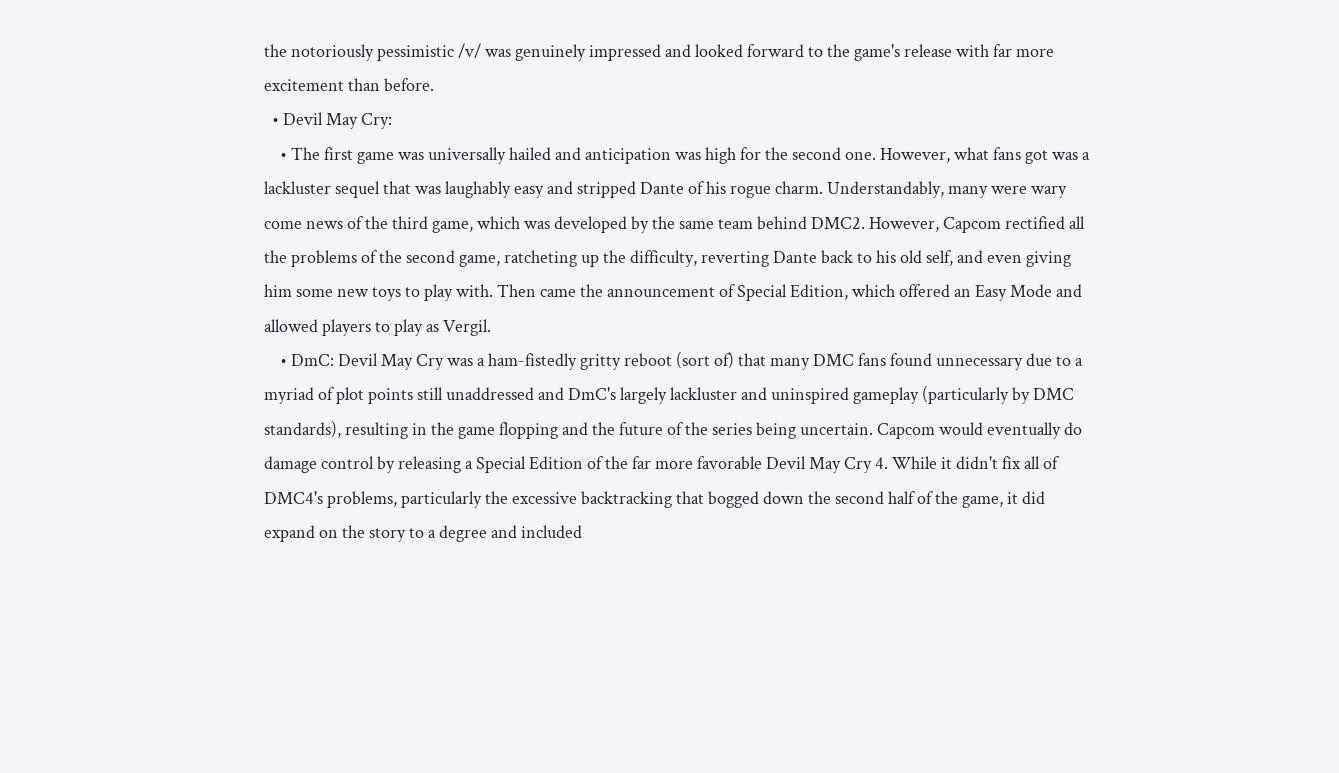the notoriously pessimistic /v/ was genuinely impressed and looked forward to the game's release with far more excitement than before.
  • Devil May Cry:
    • The first game was universally hailed and anticipation was high for the second one. However, what fans got was a lackluster sequel that was laughably easy and stripped Dante of his rogue charm. Understandably, many were wary come news of the third game, which was developed by the same team behind DMC2. However, Capcom rectified all the problems of the second game, ratcheting up the difficulty, reverting Dante back to his old self, and even giving him some new toys to play with. Then came the announcement of Special Edition, which offered an Easy Mode and allowed players to play as Vergil.
    • DmC: Devil May Cry was a ham-fistedly gritty reboot (sort of) that many DMC fans found unnecessary due to a myriad of plot points still unaddressed and DmC's largely lackluster and uninspired gameplay (particularly by DMC standards), resulting in the game flopping and the future of the series being uncertain. Capcom would eventually do damage control by releasing a Special Edition of the far more favorable Devil May Cry 4. While it didn't fix all of DMC4's problems, particularly the excessive backtracking that bogged down the second half of the game, it did expand on the story to a degree and included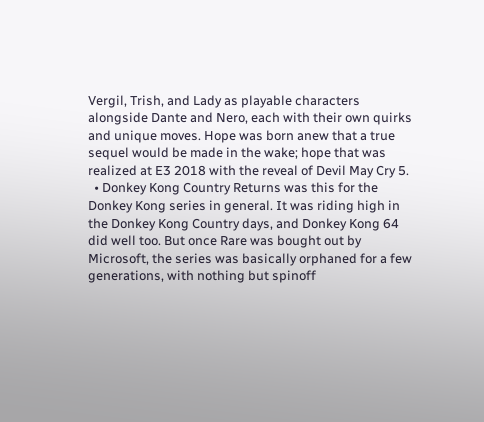Vergil, Trish, and Lady as playable characters alongside Dante and Nero, each with their own quirks and unique moves. Hope was born anew that a true sequel would be made in the wake; hope that was realized at E3 2018 with the reveal of Devil May Cry 5.
  • Donkey Kong Country Returns was this for the Donkey Kong series in general. It was riding high in the Donkey Kong Country days, and Donkey Kong 64 did well too. But once Rare was bought out by Microsoft, the series was basically orphaned for a few generations, with nothing but spinoff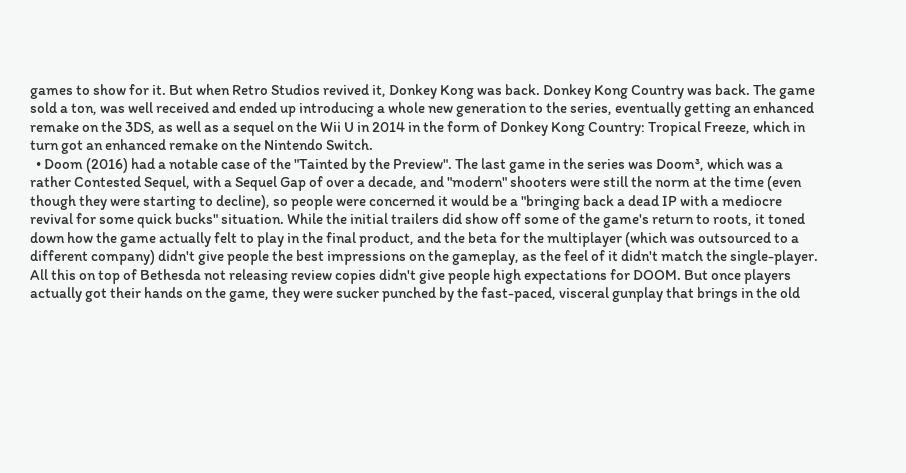games to show for it. But when Retro Studios revived it, Donkey Kong was back. Donkey Kong Country was back. The game sold a ton, was well received and ended up introducing a whole new generation to the series, eventually getting an enhanced remake on the 3DS, as well as a sequel on the Wii U in 2014 in the form of Donkey Kong Country: Tropical Freeze, which in turn got an enhanced remake on the Nintendo Switch.
  • Doom (2016) had a notable case of the "Tainted by the Preview". The last game in the series was Doom³, which was a rather Contested Sequel, with a Sequel Gap of over a decade, and "modern" shooters were still the norm at the time (even though they were starting to decline), so people were concerned it would be a "bringing back a dead IP with a mediocre revival for some quick bucks" situation. While the initial trailers did show off some of the game's return to roots, it toned down how the game actually felt to play in the final product, and the beta for the multiplayer (which was outsourced to a different company) didn't give people the best impressions on the gameplay, as the feel of it didn't match the single-player. All this on top of Bethesda not releasing review copies didn't give people high expectations for DOOM. But once players actually got their hands on the game, they were sucker punched by the fast-paced, visceral gunplay that brings in the old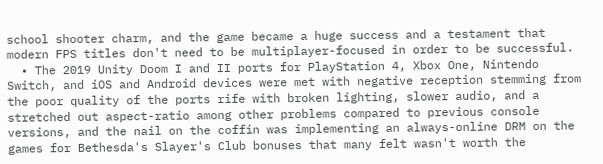school shooter charm, and the game became a huge success and a testament that modern FPS titles don't need to be multiplayer-focused in order to be successful.
  • The 2019 Unity Doom I and II ports for PlayStation 4, Xbox One, Nintendo Switch, and iOS and Android devices were met with negative reception stemming from the poor quality of the ports rife with broken lighting, slower audio, and a stretched out aspect-ratio among other problems compared to previous console versions, and the nail on the coffin was implementing an always-online DRM on the games for Bethesda's Slayer's Club bonuses that many felt wasn't worth the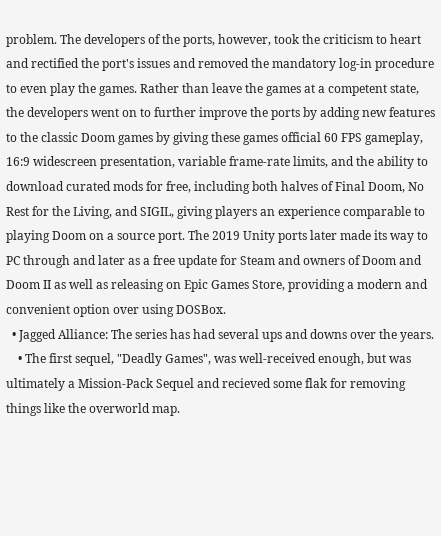problem. The developers of the ports, however, took the criticism to heart and rectified the port's issues and removed the mandatory log-in procedure to even play the games. Rather than leave the games at a competent state, the developers went on to further improve the ports by adding new features to the classic Doom games by giving these games official 60 FPS gameplay, 16:9 widescreen presentation, variable frame-rate limits, and the ability to download curated mods for free, including both halves of Final Doom, No Rest for the Living, and SIGIL, giving players an experience comparable to playing Doom on a source port. The 2019 Unity ports later made its way to PC through and later as a free update for Steam and owners of Doom and Doom II as well as releasing on Epic Games Store, providing a modern and convenient option over using DOSBox.
  • Jagged Alliance: The series has had several ups and downs over the years.
    • The first sequel, "Deadly Games", was well-received enough, but was ultimately a Mission-Pack Sequel and recieved some flak for removing things like the overworld map.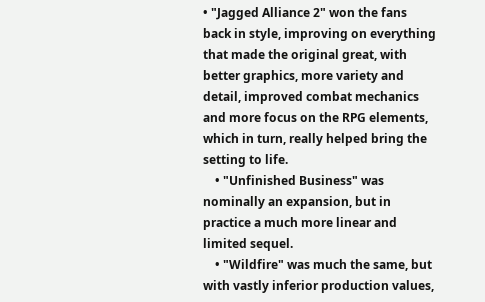• "Jagged Alliance 2" won the fans back in style, improving on everything that made the original great, with better graphics, more variety and detail, improved combat mechanics and more focus on the RPG elements, which in turn, really helped bring the setting to life.
    • "Unfinished Business" was nominally an expansion, but in practice a much more linear and limited sequel.
    • "Wildfire" was much the same, but with vastly inferior production values,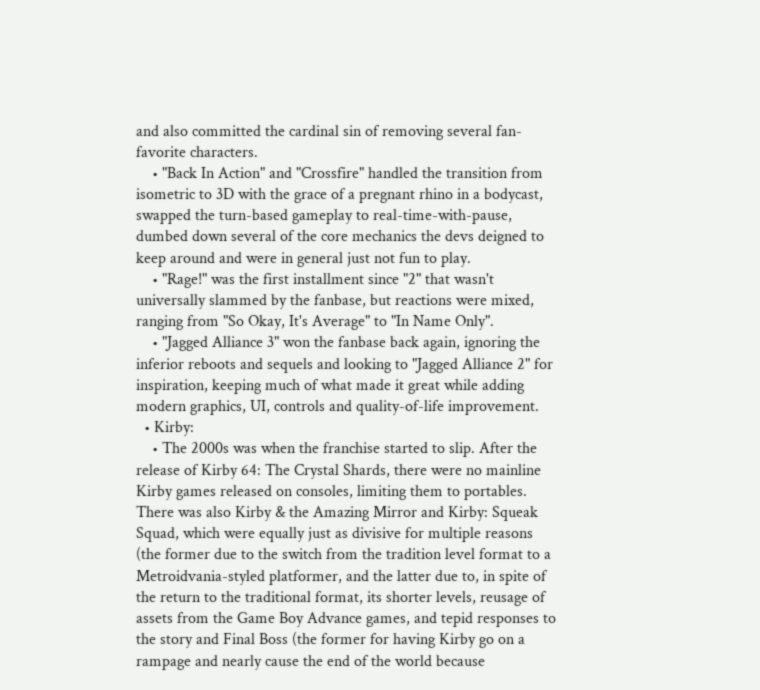and also committed the cardinal sin of removing several fan-favorite characters.
    • "Back In Action" and "Crossfire" handled the transition from isometric to 3D with the grace of a pregnant rhino in a bodycast, swapped the turn-based gameplay to real-time-with-pause, dumbed down several of the core mechanics the devs deigned to keep around and were in general just not fun to play.
    • "Rage!" was the first installment since "2" that wasn't universally slammed by the fanbase, but reactions were mixed, ranging from "So Okay, It's Average" to "In Name Only".
    • "Jagged Alliance 3" won the fanbase back again, ignoring the inferior reboots and sequels and looking to "Jagged Alliance 2" for inspiration, keeping much of what made it great while adding modern graphics, UI, controls and quality-of-life improvement.
  • Kirby:
    • The 2000s was when the franchise started to slip. After the release of Kirby 64: The Crystal Shards, there were no mainline Kirby games released on consoles, limiting them to portables. There was also Kirby & the Amazing Mirror and Kirby: Squeak Squad, which were equally just as divisive for multiple reasons (the former due to the switch from the tradition level format to a Metroidvania-styled platformer, and the latter due to, in spite of the return to the traditional format, its shorter levels, reusage of assets from the Game Boy Advance games, and tepid responses to the story and Final Boss (the former for having Kirby go on a rampage and nearly cause the end of the world because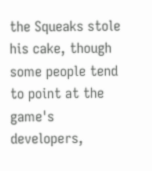the Squeaks stole his cake, though some people tend to point at the game's developers,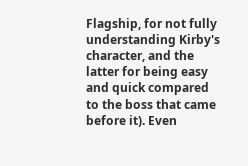Flagship, for not fully understanding Kirby's character, and the latter for being easy and quick compared to the boss that came before it). Even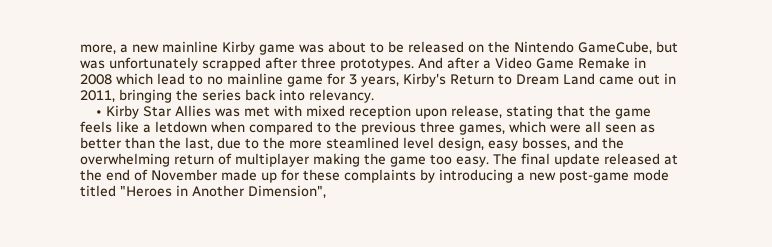more, a new mainline Kirby game was about to be released on the Nintendo GameCube, but was unfortunately scrapped after three prototypes. And after a Video Game Remake in 2008 which lead to no mainline game for 3 years, Kirby's Return to Dream Land came out in 2011, bringing the series back into relevancy.
    • Kirby Star Allies was met with mixed reception upon release, stating that the game feels like a letdown when compared to the previous three games, which were all seen as better than the last, due to the more steamlined level design, easy bosses, and the overwhelming return of multiplayer making the game too easy. The final update released at the end of November made up for these complaints by introducing a new post-game mode titled "Heroes in Another Dimension",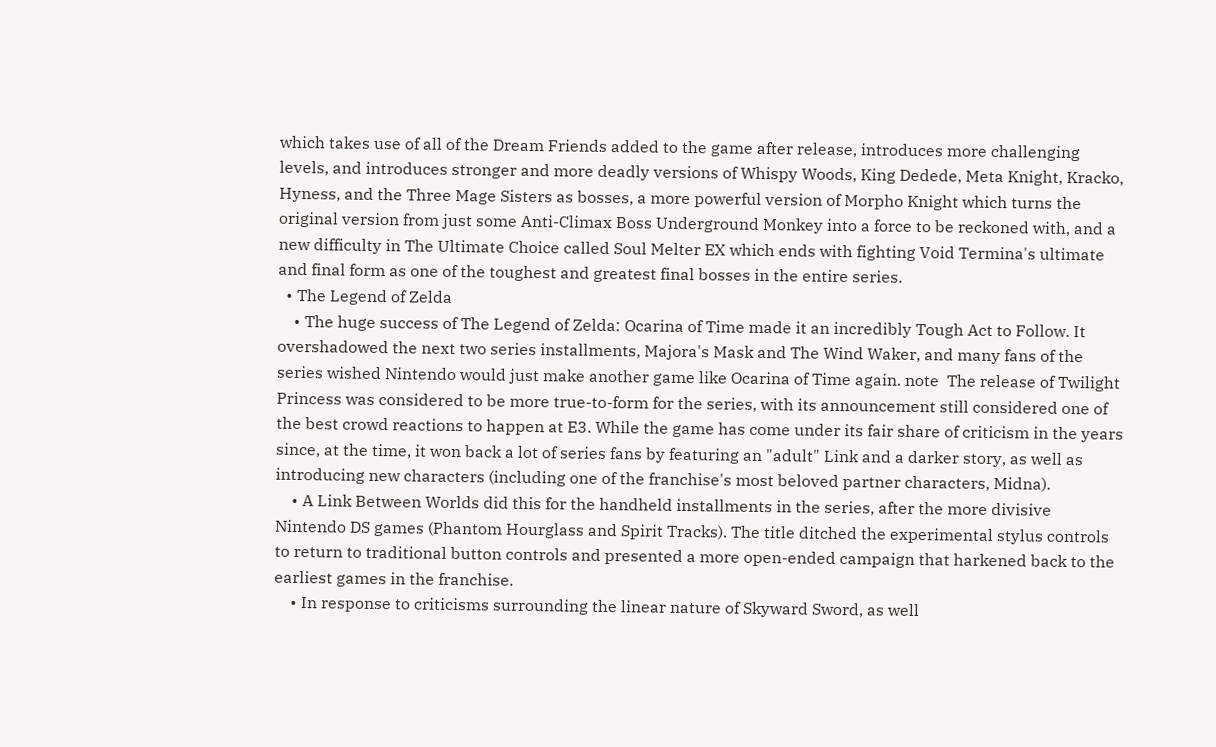which takes use of all of the Dream Friends added to the game after release, introduces more challenging levels, and introduces stronger and more deadly versions of Whispy Woods, King Dedede, Meta Knight, Kracko, Hyness, and the Three Mage Sisters as bosses, a more powerful version of Morpho Knight which turns the original version from just some Anti-Climax Boss Underground Monkey into a force to be reckoned with, and a new difficulty in The Ultimate Choice called Soul Melter EX which ends with fighting Void Termina's ultimate and final form as one of the toughest and greatest final bosses in the entire series.
  • The Legend of Zelda
    • The huge success of The Legend of Zelda: Ocarina of Time made it an incredibly Tough Act to Follow. It overshadowed the next two series installments, Majora's Mask and The Wind Waker, and many fans of the series wished Nintendo would just make another game like Ocarina of Time again. note  The release of Twilight Princess was considered to be more true-to-form for the series, with its announcement still considered one of the best crowd reactions to happen at E3. While the game has come under its fair share of criticism in the years since, at the time, it won back a lot of series fans by featuring an "adult" Link and a darker story, as well as introducing new characters (including one of the franchise's most beloved partner characters, Midna).
    • A Link Between Worlds did this for the handheld installments in the series, after the more divisive Nintendo DS games (Phantom Hourglass and Spirit Tracks). The title ditched the experimental stylus controls to return to traditional button controls and presented a more open-ended campaign that harkened back to the earliest games in the franchise.
    • In response to criticisms surrounding the linear nature of Skyward Sword, as well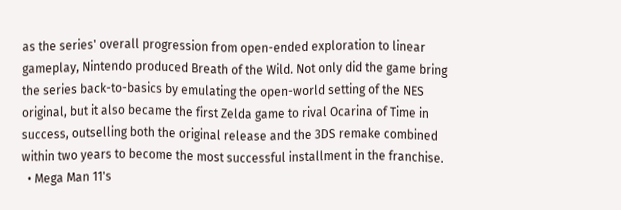as the series' overall progression from open-ended exploration to linear gameplay, Nintendo produced Breath of the Wild. Not only did the game bring the series back-to-basics by emulating the open-world setting of the NES original, but it also became the first Zelda game to rival Ocarina of Time in success, outselling both the original release and the 3DS remake combined within two years to become the most successful installment in the franchise.
  • Mega Man 11's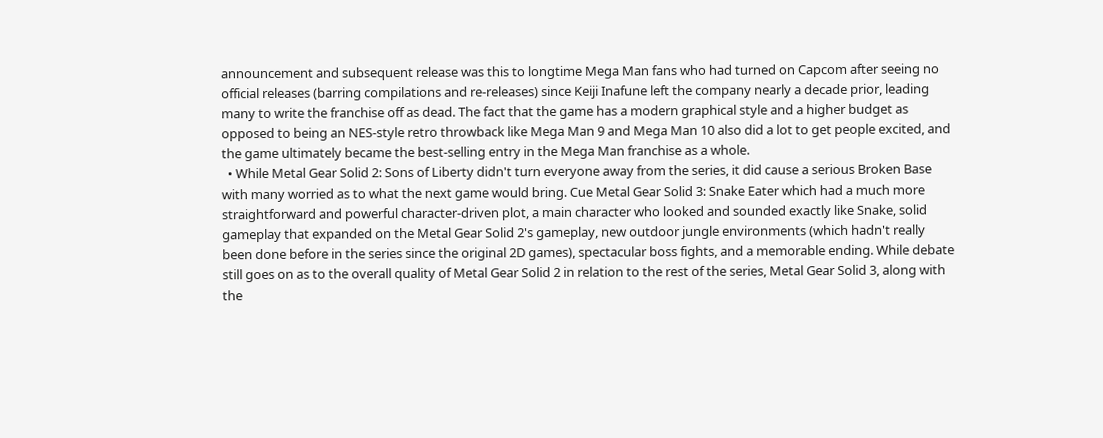announcement and subsequent release was this to longtime Mega Man fans who had turned on Capcom after seeing no official releases (barring compilations and re-releases) since Keiji Inafune left the company nearly a decade prior, leading many to write the franchise off as dead. The fact that the game has a modern graphical style and a higher budget as opposed to being an NES-style retro throwback like Mega Man 9 and Mega Man 10 also did a lot to get people excited, and the game ultimately became the best-selling entry in the Mega Man franchise as a whole.
  • While Metal Gear Solid 2: Sons of Liberty didn't turn everyone away from the series, it did cause a serious Broken Base with many worried as to what the next game would bring. Cue Metal Gear Solid 3: Snake Eater which had a much more straightforward and powerful character-driven plot, a main character who looked and sounded exactly like Snake, solid gameplay that expanded on the Metal Gear Solid 2's gameplay, new outdoor jungle environments (which hadn't really been done before in the series since the original 2D games), spectacular boss fights, and a memorable ending. While debate still goes on as to the overall quality of Metal Gear Solid 2 in relation to the rest of the series, Metal Gear Solid 3, along with the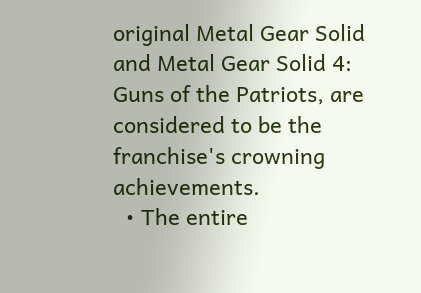original Metal Gear Solid and Metal Gear Solid 4: Guns of the Patriots, are considered to be the franchise's crowning achievements.
  • The entire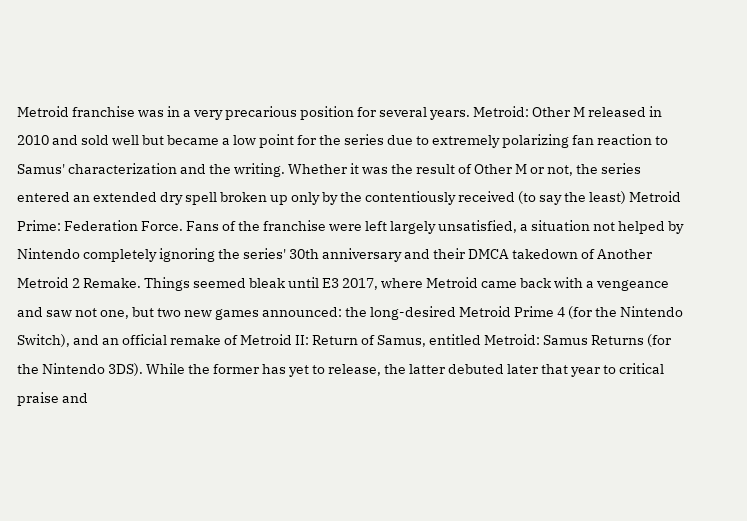Metroid franchise was in a very precarious position for several years. Metroid: Other M released in 2010 and sold well but became a low point for the series due to extremely polarizing fan reaction to Samus' characterization and the writing. Whether it was the result of Other M or not, the series entered an extended dry spell broken up only by the contentiously received (to say the least) Metroid Prime: Federation Force. Fans of the franchise were left largely unsatisfied, a situation not helped by Nintendo completely ignoring the series' 30th anniversary and their DMCA takedown of Another Metroid 2 Remake. Things seemed bleak until E3 2017, where Metroid came back with a vengeance and saw not one, but two new games announced: the long-desired Metroid Prime 4 (for the Nintendo Switch), and an official remake of Metroid II: Return of Samus, entitled Metroid: Samus Returns (for the Nintendo 3DS). While the former has yet to release, the latter debuted later that year to critical praise and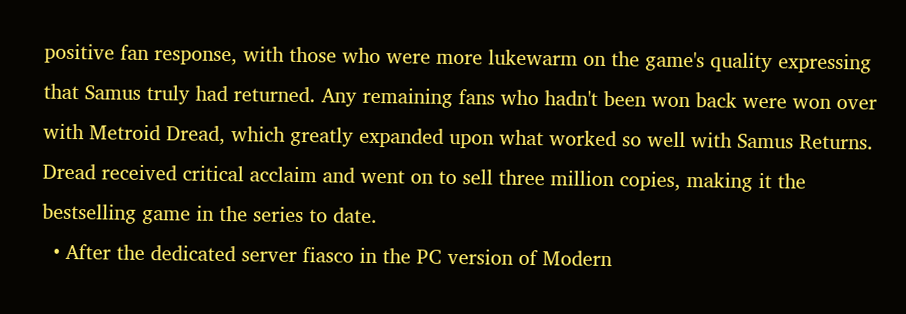positive fan response, with those who were more lukewarm on the game's quality expressing that Samus truly had returned. Any remaining fans who hadn't been won back were won over with Metroid Dread, which greatly expanded upon what worked so well with Samus Returns. Dread received critical acclaim and went on to sell three million copies, making it the bestselling game in the series to date.
  • After the dedicated server fiasco in the PC version of Modern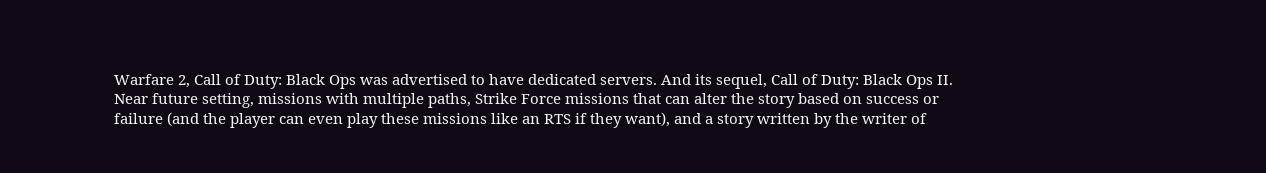Warfare 2, Call of Duty: Black Ops was advertised to have dedicated servers. And its sequel, Call of Duty: Black Ops II. Near future setting, missions with multiple paths, Strike Force missions that can alter the story based on success or failure (and the player can even play these missions like an RTS if they want), and a story written by the writer of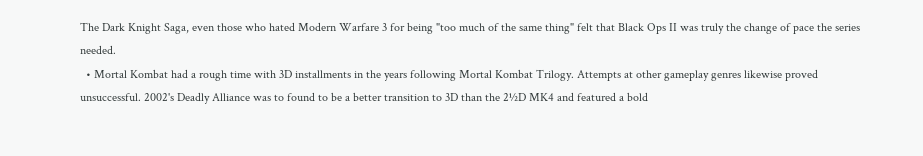The Dark Knight Saga, even those who hated Modern Warfare 3 for being "too much of the same thing" felt that Black Ops II was truly the change of pace the series needed.
  • Mortal Kombat had a rough time with 3D installments in the years following Mortal Kombat Trilogy. Attempts at other gameplay genres likewise proved unsuccessful. 2002's Deadly Alliance was to found to be a better transition to 3D than the 2½D MK4 and featured a bold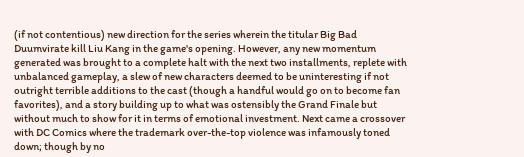(if not contentious) new direction for the series wherein the titular Big Bad Duumvirate kill Liu Kang in the game's opening. However, any new momentum generated was brought to a complete halt with the next two installments, replete with unbalanced gameplay, a slew of new characters deemed to be uninteresting if not outright terrible additions to the cast (though a handful would go on to become fan favorites), and a story building up to what was ostensibly the Grand Finale but without much to show for it in terms of emotional investment. Next came a crossover with DC Comics where the trademark over-the-top violence was infamously toned down; though by no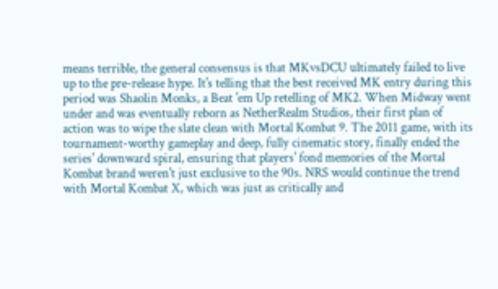means terrible, the general consensus is that MKvsDCU ultimately failed to live up to the pre-release hype. It's telling that the best received MK entry during this period was Shaolin Monks, a Beat 'em Up retelling of MK2. When Midway went under and was eventually reborn as NetherRealm Studios, their first plan of action was to wipe the slate clean with Mortal Kombat 9. The 2011 game, with its tournament-worthy gameplay and deep, fully cinematic story, finally ended the series' downward spiral, ensuring that players' fond memories of the Mortal Kombat brand weren't just exclusive to the 90s. NRS would continue the trend with Mortal Kombat X, which was just as critically and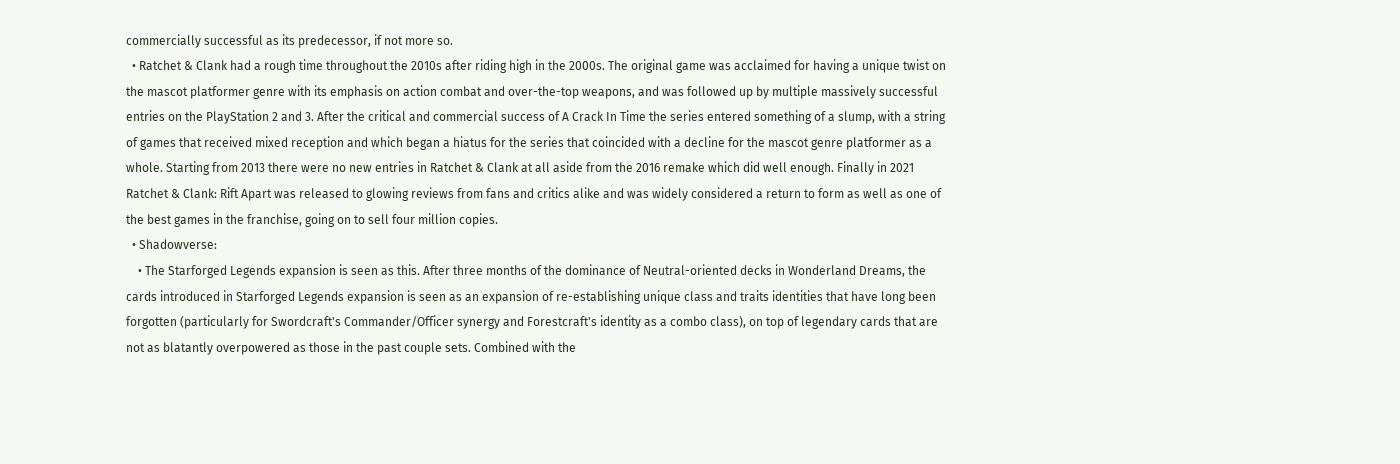commercially successful as its predecessor, if not more so.
  • Ratchet & Clank had a rough time throughout the 2010s after riding high in the 2000s. The original game was acclaimed for having a unique twist on the mascot platformer genre with its emphasis on action combat and over-the-top weapons, and was followed up by multiple massively successful entries on the PlayStation 2 and 3. After the critical and commercial success of A Crack In Time the series entered something of a slump, with a string of games that received mixed reception and which began a hiatus for the series that coincided with a decline for the mascot genre platformer as a whole. Starting from 2013 there were no new entries in Ratchet & Clank at all aside from the 2016 remake which did well enough. Finally in 2021 Ratchet & Clank: Rift Apart was released to glowing reviews from fans and critics alike and was widely considered a return to form as well as one of the best games in the franchise, going on to sell four million copies.
  • Shadowverse:
    • The Starforged Legends expansion is seen as this. After three months of the dominance of Neutral-oriented decks in Wonderland Dreams, the cards introduced in Starforged Legends expansion is seen as an expansion of re-establishing unique class and traits identities that have long been forgotten (particularly for Swordcraft's Commander/Officer synergy and Forestcraft's identity as a combo class), on top of legendary cards that are not as blatantly overpowered as those in the past couple sets. Combined with the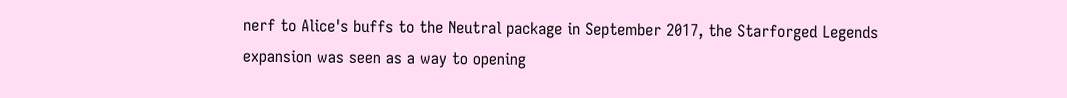nerf to Alice's buffs to the Neutral package in September 2017, the Starforged Legends expansion was seen as a way to opening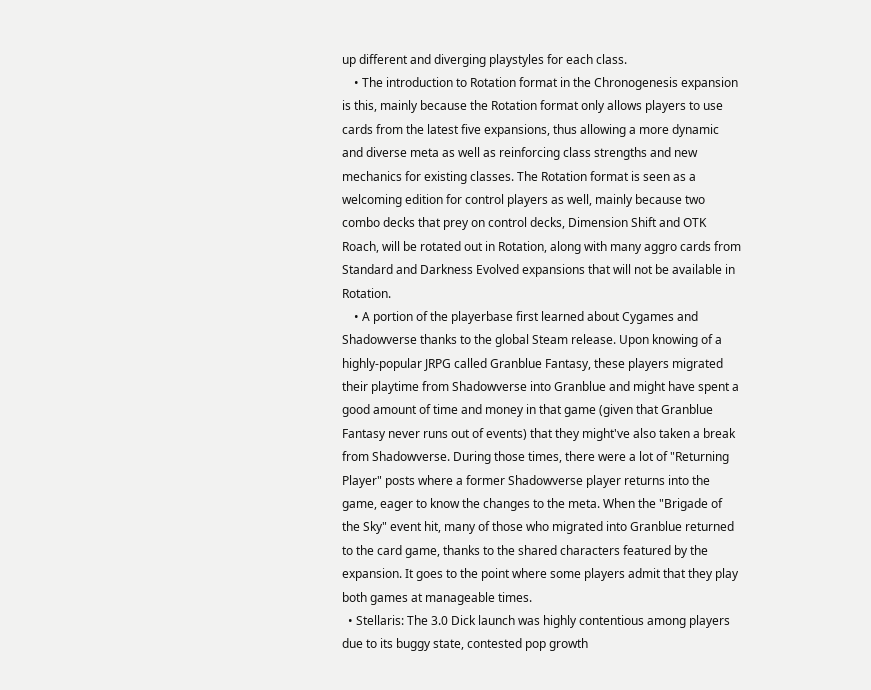up different and diverging playstyles for each class.
    • The introduction to Rotation format in the Chronogenesis expansion is this, mainly because the Rotation format only allows players to use cards from the latest five expansions, thus allowing a more dynamic and diverse meta as well as reinforcing class strengths and new mechanics for existing classes. The Rotation format is seen as a welcoming edition for control players as well, mainly because two combo decks that prey on control decks, Dimension Shift and OTK Roach, will be rotated out in Rotation, along with many aggro cards from Standard and Darkness Evolved expansions that will not be available in Rotation.
    • A portion of the playerbase first learned about Cygames and Shadowverse thanks to the global Steam release. Upon knowing of a highly-popular JRPG called Granblue Fantasy, these players migrated their playtime from Shadowverse into Granblue and might have spent a good amount of time and money in that game (given that Granblue Fantasy never runs out of events) that they might've also taken a break from Shadowverse. During those times, there were a lot of "Returning Player" posts where a former Shadowverse player returns into the game, eager to know the changes to the meta. When the "Brigade of the Sky" event hit, many of those who migrated into Granblue returned to the card game, thanks to the shared characters featured by the expansion. It goes to the point where some players admit that they play both games at manageable times.
  • Stellaris: The 3.0 Dick launch was highly contentious among players due to its buggy state, contested pop growth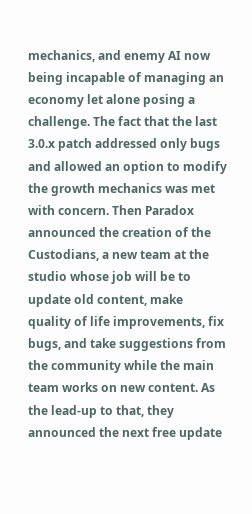mechanics, and enemy AI now being incapable of managing an economy let alone posing a challenge. The fact that the last 3.0.x patch addressed only bugs and allowed an option to modify the growth mechanics was met with concern. Then Paradox announced the creation of the Custodians, a new team at the studio whose job will be to update old content, make quality of life improvements, fix bugs, and take suggestions from the community while the main team works on new content. As the lead-up to that, they announced the next free update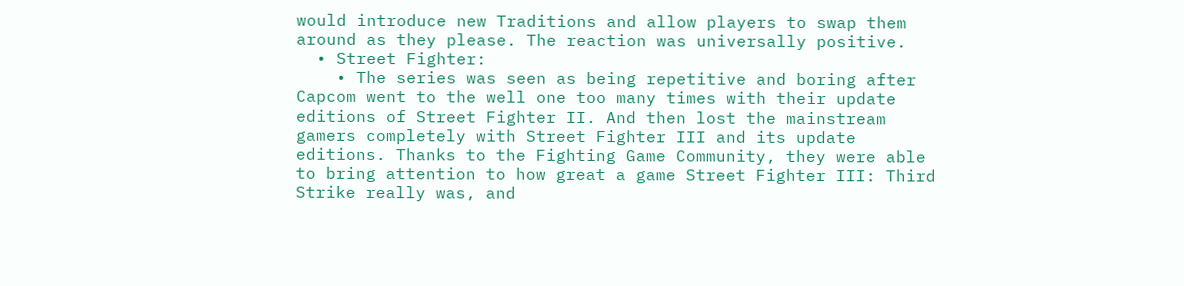would introduce new Traditions and allow players to swap them around as they please. The reaction was universally positive.
  • Street Fighter:
    • The series was seen as being repetitive and boring after Capcom went to the well one too many times with their update editions of Street Fighter II. And then lost the mainstream gamers completely with Street Fighter III and its update editions. Thanks to the Fighting Game Community, they were able to bring attention to how great a game Street Fighter III: Third Strike really was, and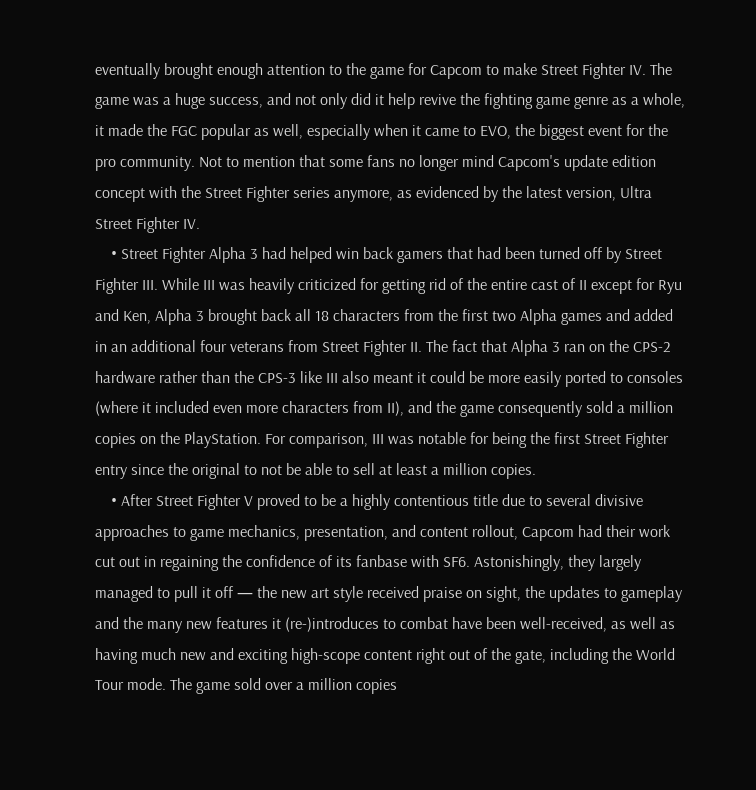eventually brought enough attention to the game for Capcom to make Street Fighter IV. The game was a huge success, and not only did it help revive the fighting game genre as a whole, it made the FGC popular as well, especially when it came to EVO, the biggest event for the pro community. Not to mention that some fans no longer mind Capcom's update edition concept with the Street Fighter series anymore, as evidenced by the latest version, Ultra Street Fighter IV.
    • Street Fighter Alpha 3 had helped win back gamers that had been turned off by Street Fighter III. While III was heavily criticized for getting rid of the entire cast of II except for Ryu and Ken, Alpha 3 brought back all 18 characters from the first two Alpha games and added in an additional four veterans from Street Fighter II. The fact that Alpha 3 ran on the CPS-2 hardware rather than the CPS-3 like III also meant it could be more easily ported to consoles (where it included even more characters from II), and the game consequently sold a million copies on the PlayStation. For comparison, III was notable for being the first Street Fighter entry since the original to not be able to sell at least a million copies.
    • After Street Fighter V proved to be a highly contentious title due to several divisive approaches to game mechanics, presentation, and content rollout, Capcom had their work cut out in regaining the confidence of its fanbase with SF6. Astonishingly, they largely managed to pull it off — the new art style received praise on sight, the updates to gameplay and the many new features it (re-)introduces to combat have been well-received, as well as having much new and exciting high-scope content right out of the gate, including the World Tour mode. The game sold over a million copies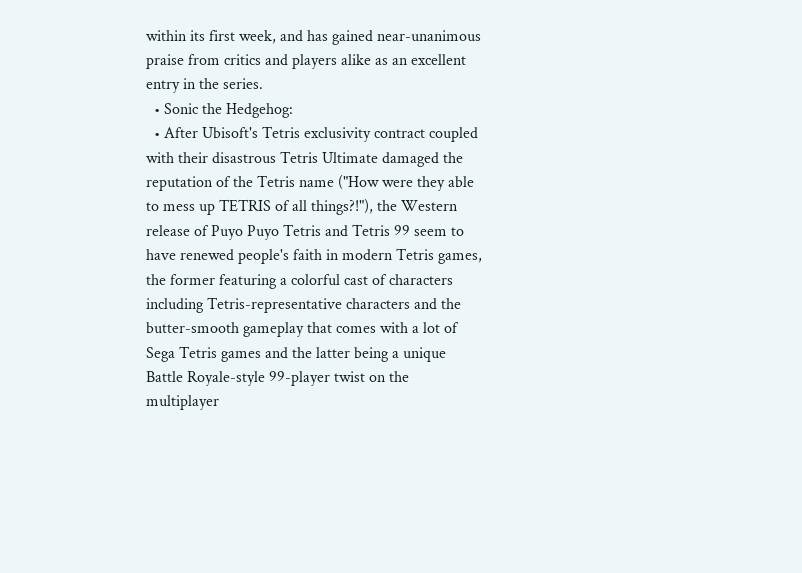within its first week, and has gained near-unanimous praise from critics and players alike as an excellent entry in the series.
  • Sonic the Hedgehog:
  • After Ubisoft's Tetris exclusivity contract coupled with their disastrous Tetris Ultimate damaged the reputation of the Tetris name ("How were they able to mess up TETRIS of all things?!"), the Western release of Puyo Puyo Tetris and Tetris 99 seem to have renewed people's faith in modern Tetris games, the former featuring a colorful cast of characters including Tetris-representative characters and the butter-smooth gameplay that comes with a lot of Sega Tetris games and the latter being a unique Battle Royale-style 99-player twist on the multiplayer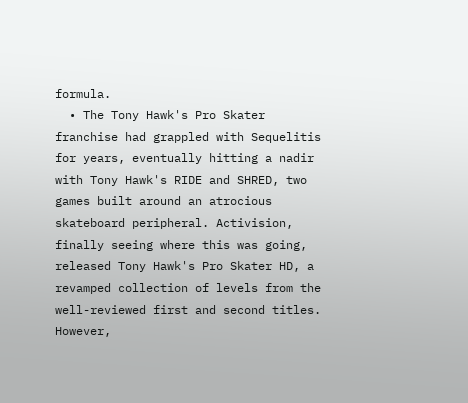formula.
  • The Tony Hawk's Pro Skater franchise had grappled with Sequelitis for years, eventually hitting a nadir with Tony Hawk's RIDE and SHRED, two games built around an atrocious skateboard peripheral. Activision, finally seeing where this was going, released Tony Hawk's Pro Skater HD, a revamped collection of levels from the well-reviewed first and second titles. However,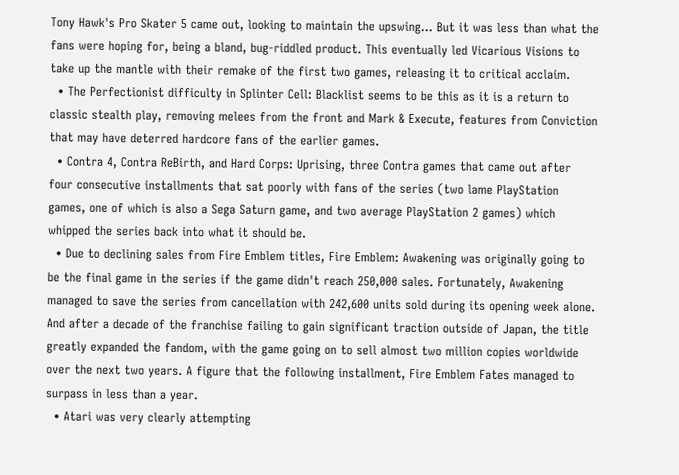Tony Hawk's Pro Skater 5 came out, looking to maintain the upswing... But it was less than what the fans were hoping for, being a bland, bug-riddled product. This eventually led Vicarious Visions to take up the mantle with their remake of the first two games, releasing it to critical acclaim.
  • The Perfectionist difficulty in Splinter Cell: Blacklist seems to be this as it is a return to classic stealth play, removing melees from the front and Mark & Execute, features from Conviction that may have deterred hardcore fans of the earlier games.
  • Contra 4, Contra ReBirth, and Hard Corps: Uprising, three Contra games that came out after four consecutive installments that sat poorly with fans of the series (two lame PlayStation games, one of which is also a Sega Saturn game, and two average PlayStation 2 games) which whipped the series back into what it should be.
  • Due to declining sales from Fire Emblem titles, Fire Emblem: Awakening was originally going to be the final game in the series if the game didn't reach 250,000 sales. Fortunately, Awakening managed to save the series from cancellation with 242,600 units sold during its opening week alone. And after a decade of the franchise failing to gain significant traction outside of Japan, the title greatly expanded the fandom, with the game going on to sell almost two million copies worldwide over the next two years. A figure that the following installment, Fire Emblem Fates managed to surpass in less than a year.
  • Atari was very clearly attempting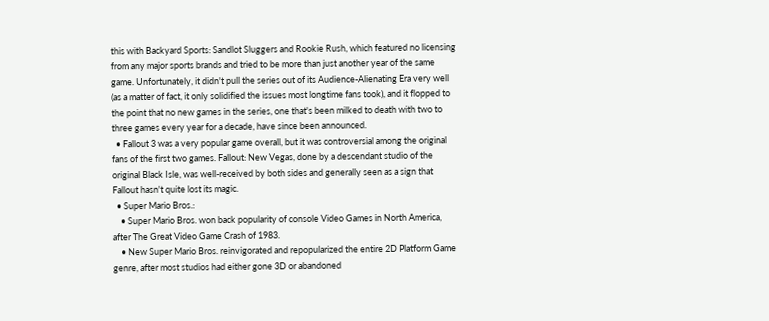this with Backyard Sports: Sandlot Sluggers and Rookie Rush, which featured no licensing from any major sports brands and tried to be more than just another year of the same game. Unfortunately, it didn't pull the series out of its Audience-Alienating Era very well (as a matter of fact, it only solidified the issues most longtime fans took), and it flopped to the point that no new games in the series, one that's been milked to death with two to three games every year for a decade, have since been announced.
  • Fallout 3 was a very popular game overall, but it was controversial among the original fans of the first two games. Fallout: New Vegas, done by a descendant studio of the original Black Isle, was well-received by both sides and generally seen as a sign that Fallout hasn't quite lost its magic.
  • Super Mario Bros.:
    • Super Mario Bros. won back popularity of console Video Games in North America, after The Great Video Game Crash of 1983.
    • New Super Mario Bros. reinvigorated and repopularized the entire 2D Platform Game genre, after most studios had either gone 3D or abandoned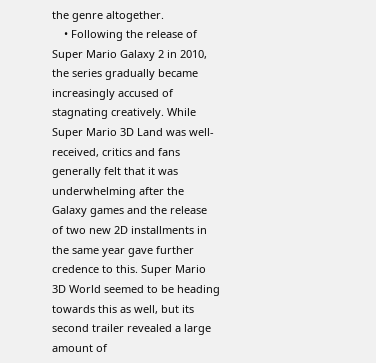the genre altogether.
    • Following the release of Super Mario Galaxy 2 in 2010, the series gradually became increasingly accused of stagnating creatively. While Super Mario 3D Land was well-received, critics and fans generally felt that it was underwhelming after the Galaxy games and the release of two new 2D installments in the same year gave further credence to this. Super Mario 3D World seemed to be heading towards this as well, but its second trailer revealed a large amount of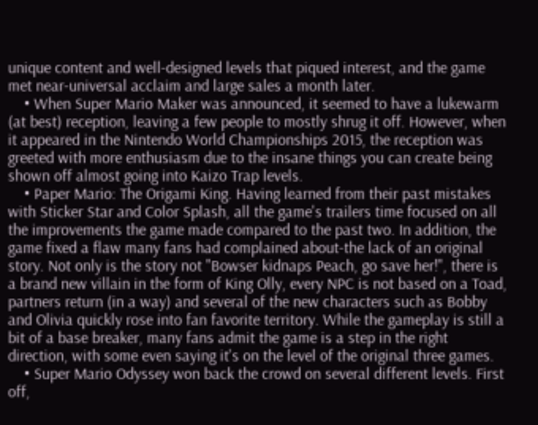unique content and well-designed levels that piqued interest, and the game met near-universal acclaim and large sales a month later.
    • When Super Mario Maker was announced, it seemed to have a lukewarm (at best) reception, leaving a few people to mostly shrug it off. However, when it appeared in the Nintendo World Championships 2015, the reception was greeted with more enthusiasm due to the insane things you can create being shown off almost going into Kaizo Trap levels.
    • Paper Mario: The Origami King. Having learned from their past mistakes with Sticker Star and Color Splash, all the game's trailers time focused on all the improvements the game made compared to the past two. In addition, the game fixed a flaw many fans had complained about-the lack of an original story. Not only is the story not "Bowser kidnaps Peach, go save her!", there is a brand new villain in the form of King Olly, every NPC is not based on a Toad, partners return (in a way) and several of the new characters such as Bobby and Olivia quickly rose into fan favorite territory. While the gameplay is still a bit of a base breaker, many fans admit the game is a step in the right direction, with some even saying it's on the level of the original three games.
    • Super Mario Odyssey won back the crowd on several different levels. First off,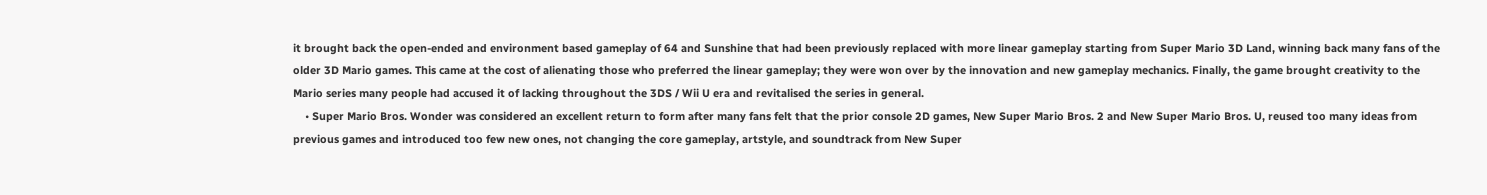it brought back the open-ended and environment based gameplay of 64 and Sunshine that had been previously replaced with more linear gameplay starting from Super Mario 3D Land, winning back many fans of the older 3D Mario games. This came at the cost of alienating those who preferred the linear gameplay; they were won over by the innovation and new gameplay mechanics. Finally, the game brought creativity to the Mario series many people had accused it of lacking throughout the 3DS / Wii U era and revitalised the series in general.
    • Super Mario Bros. Wonder was considered an excellent return to form after many fans felt that the prior console 2D games, New Super Mario Bros. 2 and New Super Mario Bros. U, reused too many ideas from previous games and introduced too few new ones, not changing the core gameplay, artstyle, and soundtrack from New Super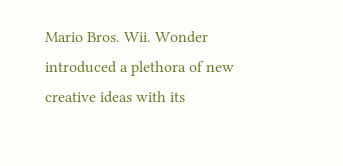Mario Bros. Wii. Wonder introduced a plethora of new creative ideas with its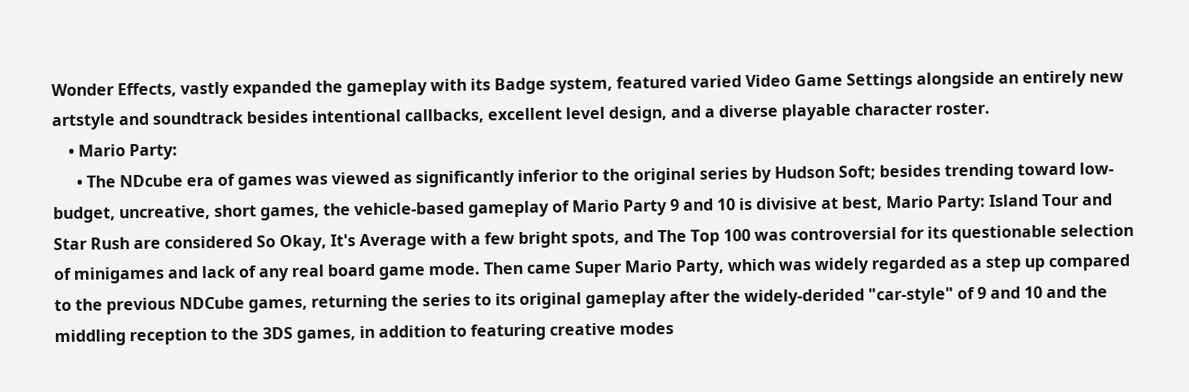Wonder Effects, vastly expanded the gameplay with its Badge system, featured varied Video Game Settings alongside an entirely new artstyle and soundtrack besides intentional callbacks, excellent level design, and a diverse playable character roster.
    • Mario Party:
      • The NDcube era of games was viewed as significantly inferior to the original series by Hudson Soft; besides trending toward low-budget, uncreative, short games, the vehicle-based gameplay of Mario Party 9 and 10 is divisive at best, Mario Party: Island Tour and Star Rush are considered So Okay, It's Average with a few bright spots, and The Top 100 was controversial for its questionable selection of minigames and lack of any real board game mode. Then came Super Mario Party, which was widely regarded as a step up compared to the previous NDCube games, returning the series to its original gameplay after the widely-derided "car-style" of 9 and 10 and the middling reception to the 3DS games, in addition to featuring creative modes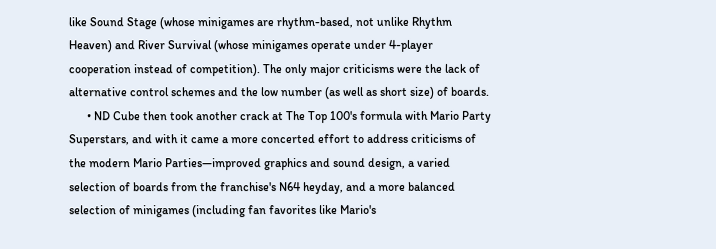like Sound Stage (whose minigames are rhythm-based, not unlike Rhythm Heaven) and River Survival (whose minigames operate under 4-player cooperation instead of competition). The only major criticisms were the lack of alternative control schemes and the low number (as well as short size) of boards.
      • ND Cube then took another crack at The Top 100's formula with Mario Party Superstars, and with it came a more concerted effort to address criticisms of the modern Mario Parties—improved graphics and sound design, a varied selection of boards from the franchise's N64 heyday, and a more balanced selection of minigames (including fan favorites like Mario's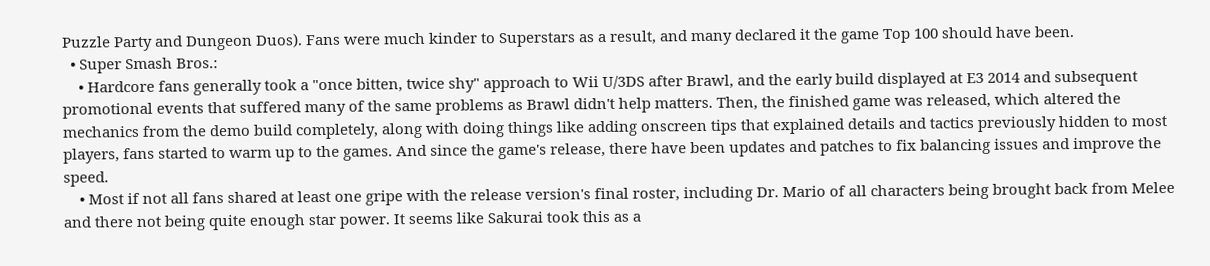Puzzle Party and Dungeon Duos). Fans were much kinder to Superstars as a result, and many declared it the game Top 100 should have been.
  • Super Smash Bros.:
    • Hardcore fans generally took a "once bitten, twice shy" approach to Wii U/3DS after Brawl, and the early build displayed at E3 2014 and subsequent promotional events that suffered many of the same problems as Brawl didn't help matters. Then, the finished game was released, which altered the mechanics from the demo build completely, along with doing things like adding onscreen tips that explained details and tactics previously hidden to most players, fans started to warm up to the games. And since the game's release, there have been updates and patches to fix balancing issues and improve the speed.
    • Most if not all fans shared at least one gripe with the release version's final roster, including Dr. Mario of all characters being brought back from Melee and there not being quite enough star power. It seems like Sakurai took this as a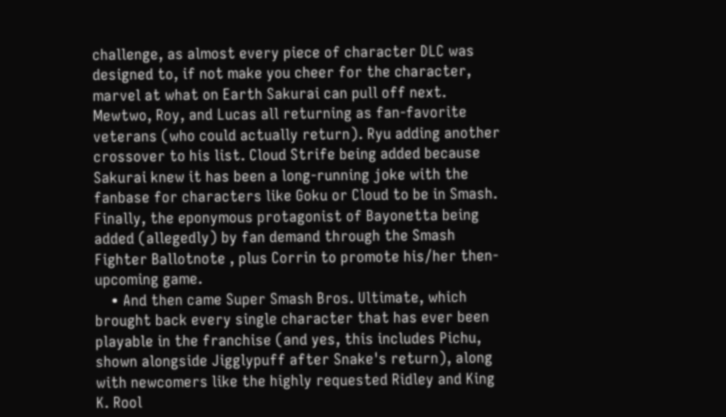challenge, as almost every piece of character DLC was designed to, if not make you cheer for the character, marvel at what on Earth Sakurai can pull off next. Mewtwo, Roy, and Lucas all returning as fan-favorite veterans (who could actually return). Ryu adding another crossover to his list. Cloud Strife being added because Sakurai knew it has been a long-running joke with the fanbase for characters like Goku or Cloud to be in Smash. Finally, the eponymous protagonist of Bayonetta being added (allegedly) by fan demand through the Smash Fighter Ballotnote , plus Corrin to promote his/her then-upcoming game.
    • And then came Super Smash Bros. Ultimate, which brought back every single character that has ever been playable in the franchise (and yes, this includes Pichu, shown alongside Jigglypuff after Snake's return), along with newcomers like the highly requested Ridley and King K. Rool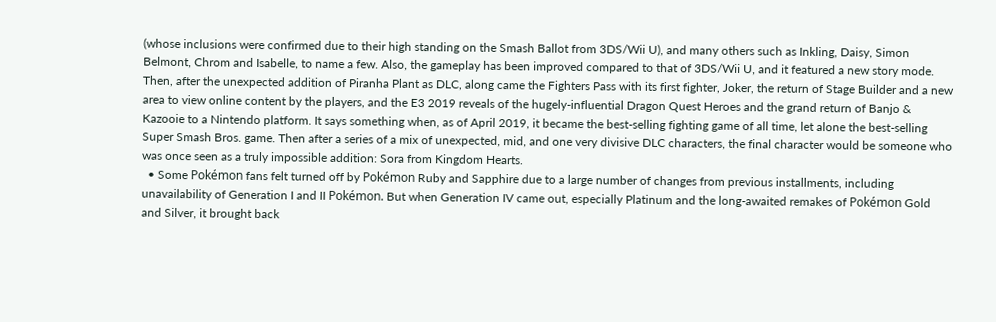(whose inclusions were confirmed due to their high standing on the Smash Ballot from 3DS/Wii U), and many others such as Inkling, Daisy, Simon Belmont, Chrom and Isabelle, to name a few. Also, the gameplay has been improved compared to that of 3DS/Wii U, and it featured a new story mode. Then, after the unexpected addition of Piranha Plant as DLC, along came the Fighters Pass with its first fighter, Joker, the return of Stage Builder and a new area to view online content by the players, and the E3 2019 reveals of the hugely-influential Dragon Quest Heroes and the grand return of Banjo & Kazooie to a Nintendo platform. It says something when, as of April 2019, it became the best-selling fighting game of all time, let alone the best-selling Super Smash Bros. game. Then after a series of a mix of unexpected, mid, and one very divisive DLC characters, the final character would be someone who was once seen as a truly impossible addition: Sora from Kingdom Hearts.
  • Some Pokémon fans felt turned off by Pokémon Ruby and Sapphire due to a large number of changes from previous installments, including unavailability of Generation I and II Pokémon. But when Generation IV came out, especially Platinum and the long-awaited remakes of Pokémon Gold and Silver, it brought back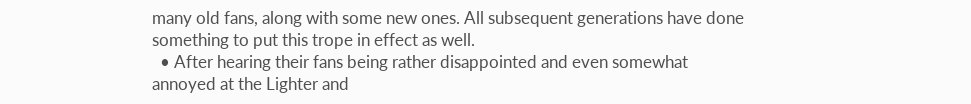many old fans, along with some new ones. All subsequent generations have done something to put this trope in effect as well.
  • After hearing their fans being rather disappointed and even somewhat annoyed at the Lighter and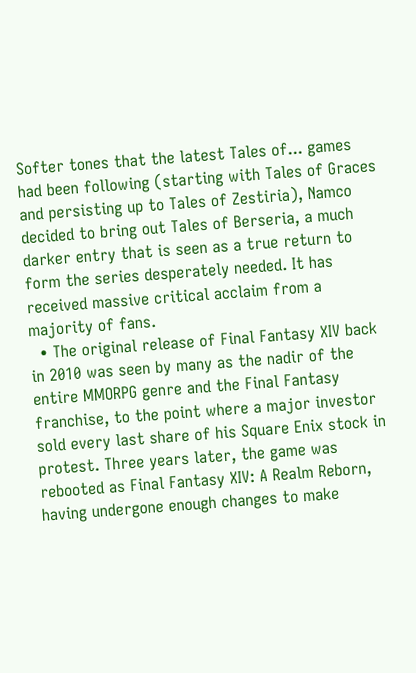Softer tones that the latest Tales of... games had been following (starting with Tales of Graces and persisting up to Tales of Zestiria), Namco decided to bring out Tales of Berseria, a much darker entry that is seen as a true return to form the series desperately needed. It has received massive critical acclaim from a majority of fans.
  • The original release of Final Fantasy XIV back in 2010 was seen by many as the nadir of the entire MMORPG genre and the Final Fantasy franchise, to the point where a major investor sold every last share of his Square Enix stock in protest. Three years later, the game was rebooted as Final Fantasy XIV: A Realm Reborn, having undergone enough changes to make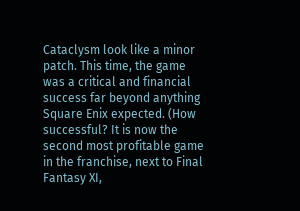Cataclysm look like a minor patch. This time, the game was a critical and financial success far beyond anything Square Enix expected. (How successful? It is now the second most profitable game in the franchise, next to Final Fantasy XI,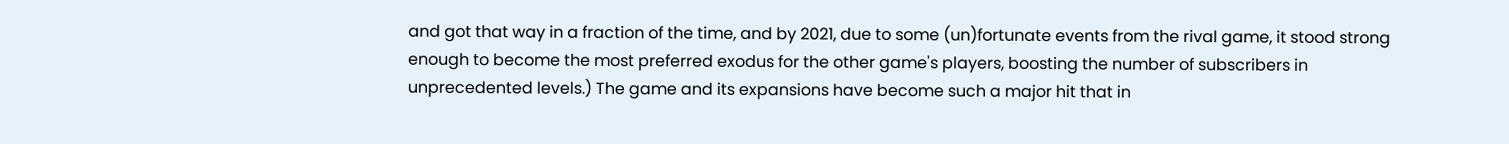and got that way in a fraction of the time, and by 2021, due to some (un)fortunate events from the rival game, it stood strong enough to become the most preferred exodus for the other game's players, boosting the number of subscribers in unprecedented levels.) The game and its expansions have become such a major hit that in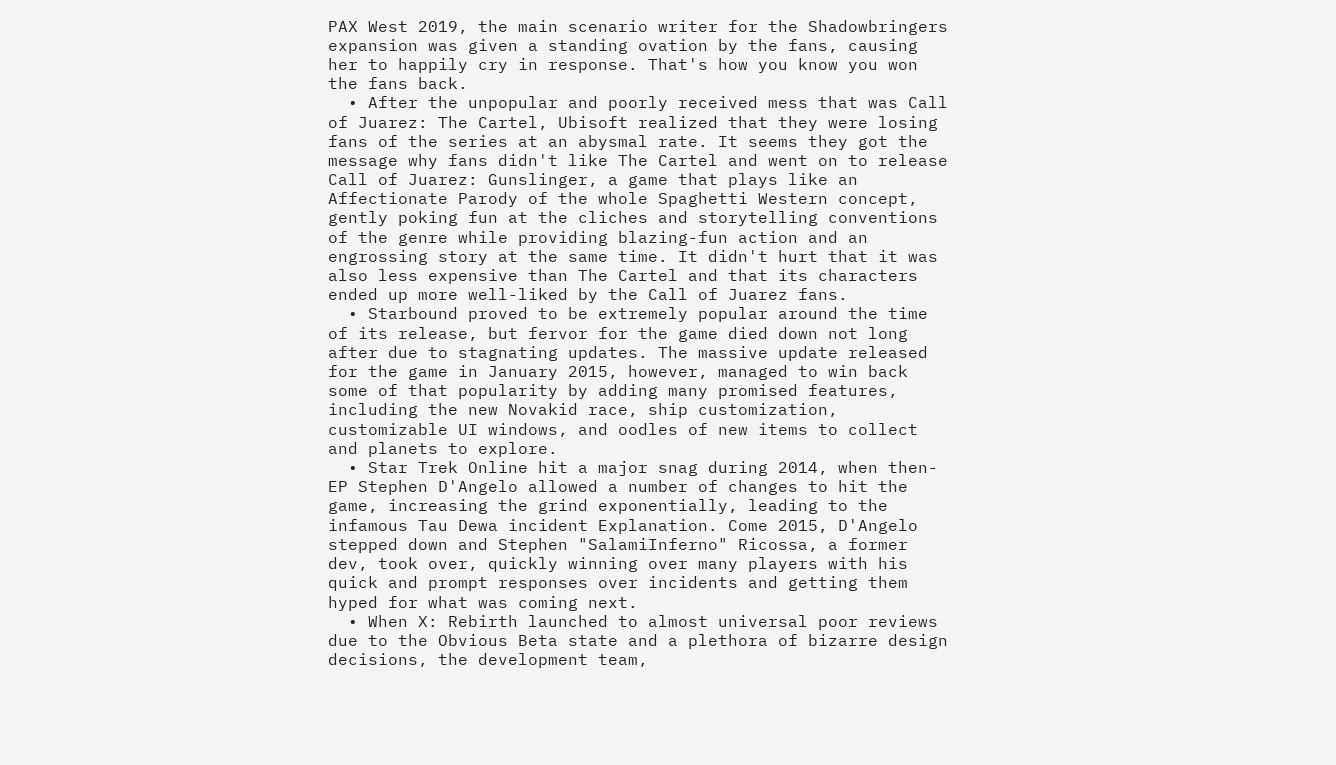PAX West 2019, the main scenario writer for the Shadowbringers expansion was given a standing ovation by the fans, causing her to happily cry in response. That's how you know you won the fans back.
  • After the unpopular and poorly received mess that was Call of Juarez: The Cartel, Ubisoft realized that they were losing fans of the series at an abysmal rate. It seems they got the message why fans didn't like The Cartel and went on to release Call of Juarez: Gunslinger, a game that plays like an Affectionate Parody of the whole Spaghetti Western concept, gently poking fun at the cliches and storytelling conventions of the genre while providing blazing-fun action and an engrossing story at the same time. It didn't hurt that it was also less expensive than The Cartel and that its characters ended up more well-liked by the Call of Juarez fans.
  • Starbound proved to be extremely popular around the time of its release, but fervor for the game died down not long after due to stagnating updates. The massive update released for the game in January 2015, however, managed to win back some of that popularity by adding many promised features, including the new Novakid race, ship customization, customizable UI windows, and oodles of new items to collect and planets to explore.
  • Star Trek Online hit a major snag during 2014, when then-EP Stephen D'Angelo allowed a number of changes to hit the game, increasing the grind exponentially, leading to the infamous Tau Dewa incident Explanation. Come 2015, D'Angelo stepped down and Stephen "SalamiInferno" Ricossa, a former dev, took over, quickly winning over many players with his quick and prompt responses over incidents and getting them hyped for what was coming next.
  • When X: Rebirth launched to almost universal poor reviews due to the Obvious Beta state and a plethora of bizarre design decisions, the development team,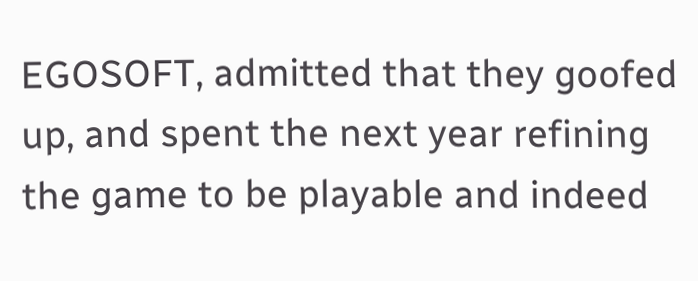EGOSOFT, admitted that they goofed up, and spent the next year refining the game to be playable and indeed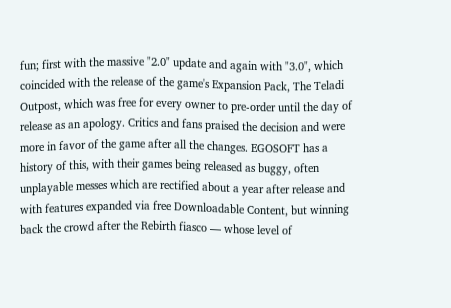fun; first with the massive "2.0" update and again with "3.0", which coincided with the release of the game's Expansion Pack, The Teladi Outpost, which was free for every owner to pre-order until the day of release as an apology. Critics and fans praised the decision and were more in favor of the game after all the changes. EGOSOFT has a history of this, with their games being released as buggy, often unplayable messes which are rectified about a year after release and with features expanded via free Downloadable Content, but winning back the crowd after the Rebirth fiasco — whose level of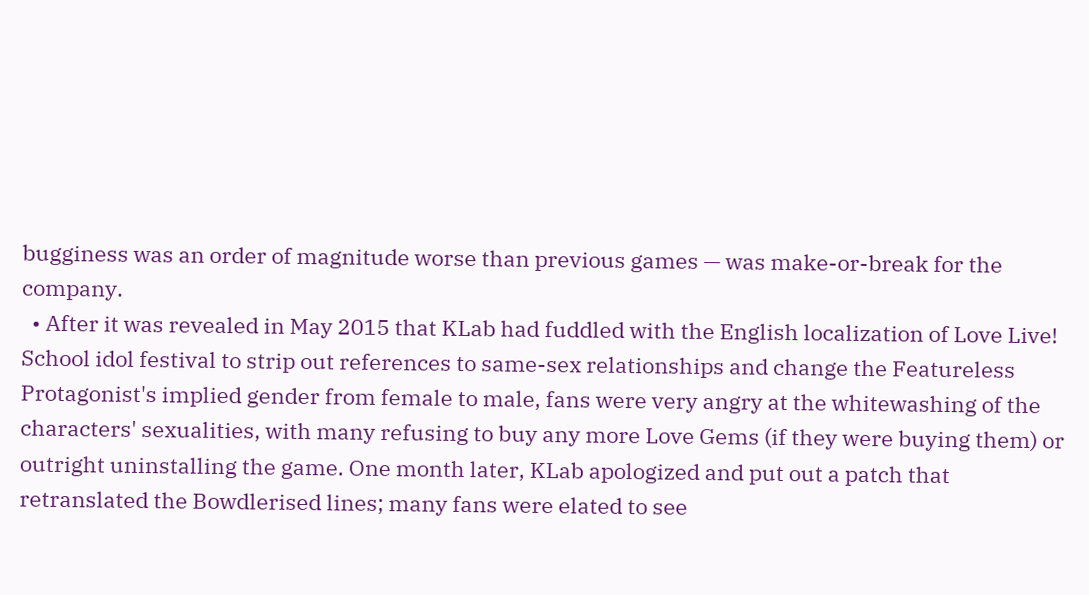bugginess was an order of magnitude worse than previous games — was make-or-break for the company.
  • After it was revealed in May 2015 that KLab had fuddled with the English localization of Love Live! School idol festival to strip out references to same-sex relationships and change the Featureless Protagonist's implied gender from female to male, fans were very angry at the whitewashing of the characters' sexualities, with many refusing to buy any more Love Gems (if they were buying them) or outright uninstalling the game. One month later, KLab apologized and put out a patch that retranslated the Bowdlerised lines; many fans were elated to see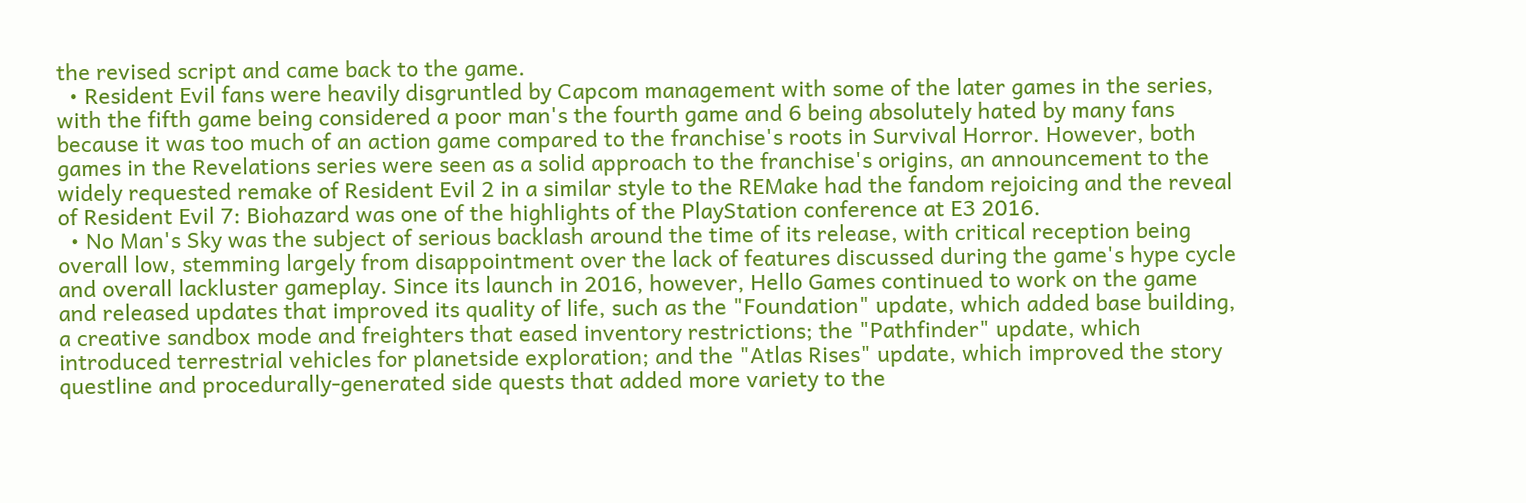the revised script and came back to the game.
  • Resident Evil fans were heavily disgruntled by Capcom management with some of the later games in the series, with the fifth game being considered a poor man's the fourth game and 6 being absolutely hated by many fans because it was too much of an action game compared to the franchise's roots in Survival Horror. However, both games in the Revelations series were seen as a solid approach to the franchise's origins, an announcement to the widely requested remake of Resident Evil 2 in a similar style to the REMake had the fandom rejoicing and the reveal of Resident Evil 7: Biohazard was one of the highlights of the PlayStation conference at E3 2016.
  • No Man's Sky was the subject of serious backlash around the time of its release, with critical reception being overall low, stemming largely from disappointment over the lack of features discussed during the game's hype cycle and overall lackluster gameplay. Since its launch in 2016, however, Hello Games continued to work on the game and released updates that improved its quality of life, such as the "Foundation" update, which added base building, a creative sandbox mode and freighters that eased inventory restrictions; the "Pathfinder" update, which introduced terrestrial vehicles for planetside exploration; and the "Atlas Rises" update, which improved the story questline and procedurally-generated side quests that added more variety to the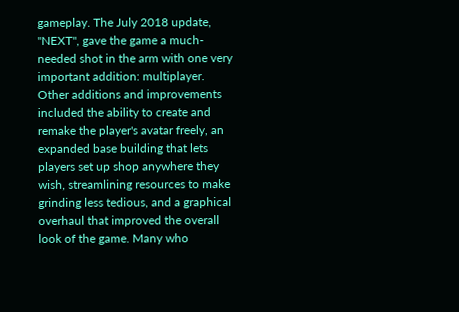gameplay. The July 2018 update, "NEXT", gave the game a much-needed shot in the arm with one very important addition: multiplayer. Other additions and improvements included the ability to create and remake the player's avatar freely, an expanded base building that lets players set up shop anywhere they wish, streamlining resources to make grinding less tedious, and a graphical overhaul that improved the overall look of the game. Many who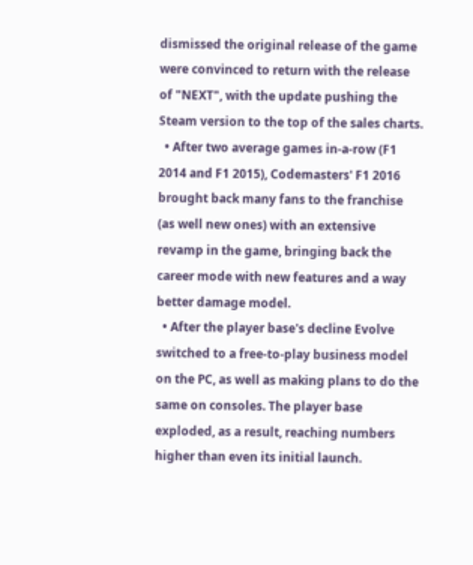dismissed the original release of the game were convinced to return with the release of "NEXT", with the update pushing the Steam version to the top of the sales charts.
  • After two average games in-a-row (F1 2014 and F1 2015), Codemasters' F1 2016 brought back many fans to the franchise (as well new ones) with an extensive revamp in the game, bringing back the career mode with new features and a way better damage model.
  • After the player base's decline Evolve switched to a free-to-play business model on the PC, as well as making plans to do the same on consoles. The player base exploded, as a result, reaching numbers higher than even its initial launch.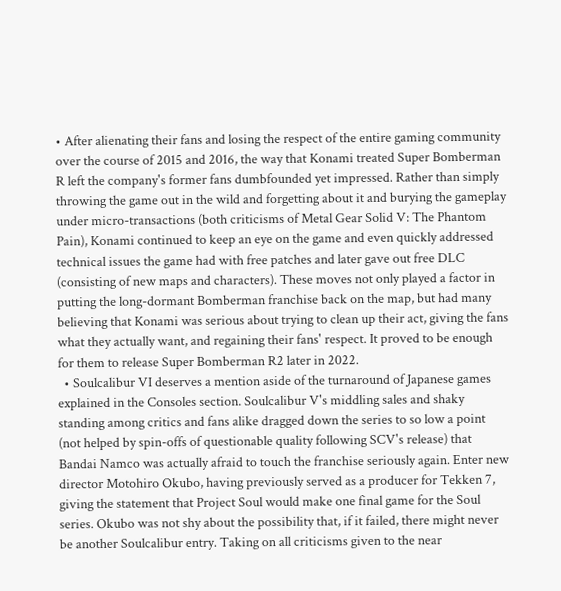• After alienating their fans and losing the respect of the entire gaming community over the course of 2015 and 2016, the way that Konami treated Super Bomberman R left the company's former fans dumbfounded yet impressed. Rather than simply throwing the game out in the wild and forgetting about it and burying the gameplay under micro-transactions (both criticisms of Metal Gear Solid V: The Phantom Pain), Konami continued to keep an eye on the game and even quickly addressed technical issues the game had with free patches and later gave out free DLC (consisting of new maps and characters). These moves not only played a factor in putting the long-dormant Bomberman franchise back on the map, but had many believing that Konami was serious about trying to clean up their act, giving the fans what they actually want, and regaining their fans' respect. It proved to be enough for them to release Super Bomberman R2 later in 2022.
  • Soulcalibur VI deserves a mention aside of the turnaround of Japanese games explained in the Consoles section. Soulcalibur V's middling sales and shaky standing among critics and fans alike dragged down the series to so low a point (not helped by spin-offs of questionable quality following SCV's release) that Bandai Namco was actually afraid to touch the franchise seriously again. Enter new director Motohiro Okubo, having previously served as a producer for Tekken 7, giving the statement that Project Soul would make one final game for the Soul series. Okubo was not shy about the possibility that, if it failed, there might never be another Soulcalibur entry. Taking on all criticisms given to the near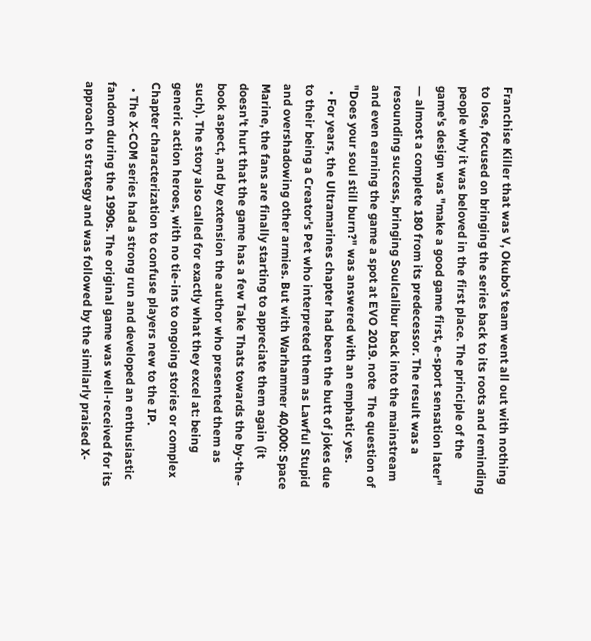Franchise Killer that was V, Okubo's team went all out with nothing to lose, focused on bringing the series back to its roots and reminding people why it was beloved in the first place. The principle of the game's design was "make a good game first, e-sport sensation later" — almost a complete 180 from its predecessor. The result was a resounding success, bringing Soulcalibur back into the mainstream and even earning the game a spot at EVO 2019. note  The question of "Does your soul still burn?" was answered with an emphatic yes.
  • For years, the Ultramarines chapter had been the butt of jokes due to their being a Creator's Pet who interpreted them as Lawful Stupid and overshadowing other armies. But with Warhammer 40,000: Space Marine, the fans are finally starting to appreciate them again (it doesn't hurt that the game has a few Take Thats towards the by-the-book aspect, and by extension the author who presented them as such). The story also called for exactly what they excel at: being generic action heroes, with no tie-ins to ongoing stories or complex Chapter characterization to confuse players new to the IP.
  • The X-COM series had a strong run and developed an enthusiastic fandom during the 1990s. The original game was well-received for its approach to strategy and was followed by the similarly praised X-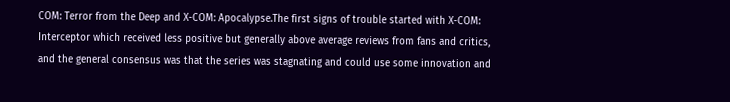COM: Terror from the Deep and X-COM: Apocalypse.The first signs of trouble started with X-COM: Interceptor which received less positive but generally above average reviews from fans and critics, and the general consensus was that the series was stagnating and could use some innovation and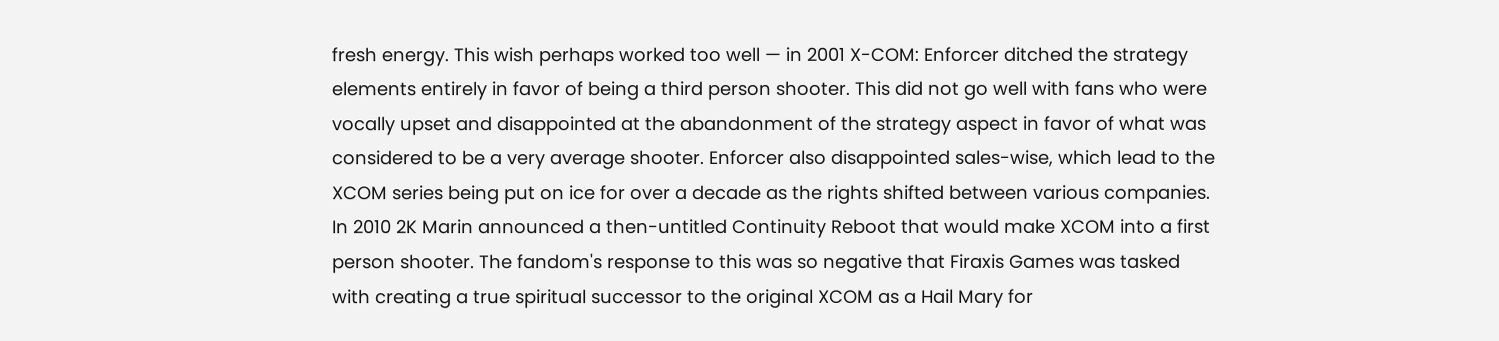fresh energy. This wish perhaps worked too well — in 2001 X-COM: Enforcer ditched the strategy elements entirely in favor of being a third person shooter. This did not go well with fans who were vocally upset and disappointed at the abandonment of the strategy aspect in favor of what was considered to be a very average shooter. Enforcer also disappointed sales-wise, which lead to the XCOM series being put on ice for over a decade as the rights shifted between various companies. In 2010 2K Marin announced a then-untitled Continuity Reboot that would make XCOM into a first person shooter. The fandom's response to this was so negative that Firaxis Games was tasked with creating a true spiritual successor to the original XCOM as a Hail Mary for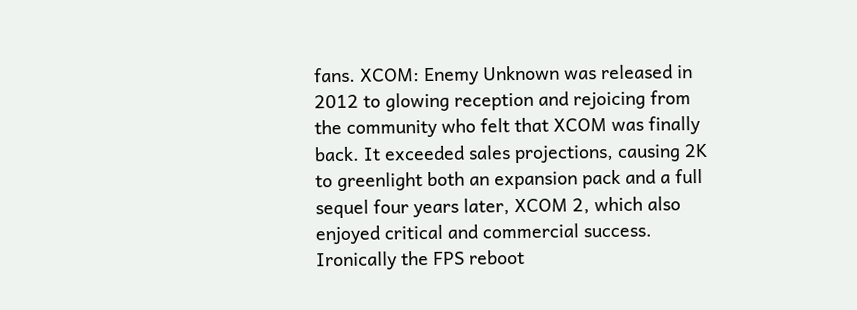fans. XCOM: Enemy Unknown was released in 2012 to glowing reception and rejoicing from the community who felt that XCOM was finally back. It exceeded sales projections, causing 2K to greenlight both an expansion pack and a full sequel four years later, XCOM 2, which also enjoyed critical and commercial success. Ironically the FPS reboot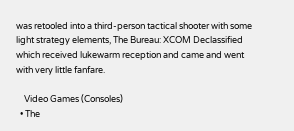was retooled into a third-person tactical shooter with some light strategy elements, The Bureau: XCOM Declassified which received lukewarm reception and came and went with very little fanfare.

    Video Games (Consoles)
  • The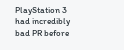PlayStation 3 had incredibly bad PR before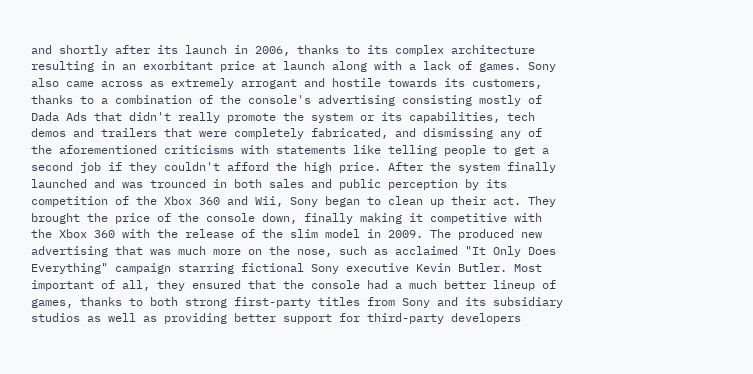and shortly after its launch in 2006, thanks to its complex architecture resulting in an exorbitant price at launch along with a lack of games. Sony also came across as extremely arrogant and hostile towards its customers, thanks to a combination of the console's advertising consisting mostly of Dada Ads that didn't really promote the system or its capabilities, tech demos and trailers that were completely fabricated, and dismissing any of the aforementioned criticisms with statements like telling people to get a second job if they couldn't afford the high price. After the system finally launched and was trounced in both sales and public perception by its competition of the Xbox 360 and Wii, Sony began to clean up their act. They brought the price of the console down, finally making it competitive with the Xbox 360 with the release of the slim model in 2009. The produced new advertising that was much more on the nose, such as acclaimed "It Only Does Everything" campaign starring fictional Sony executive Kevin Butler. Most important of all, they ensured that the console had a much better lineup of games, thanks to both strong first-party titles from Sony and its subsidiary studios as well as providing better support for third-party developers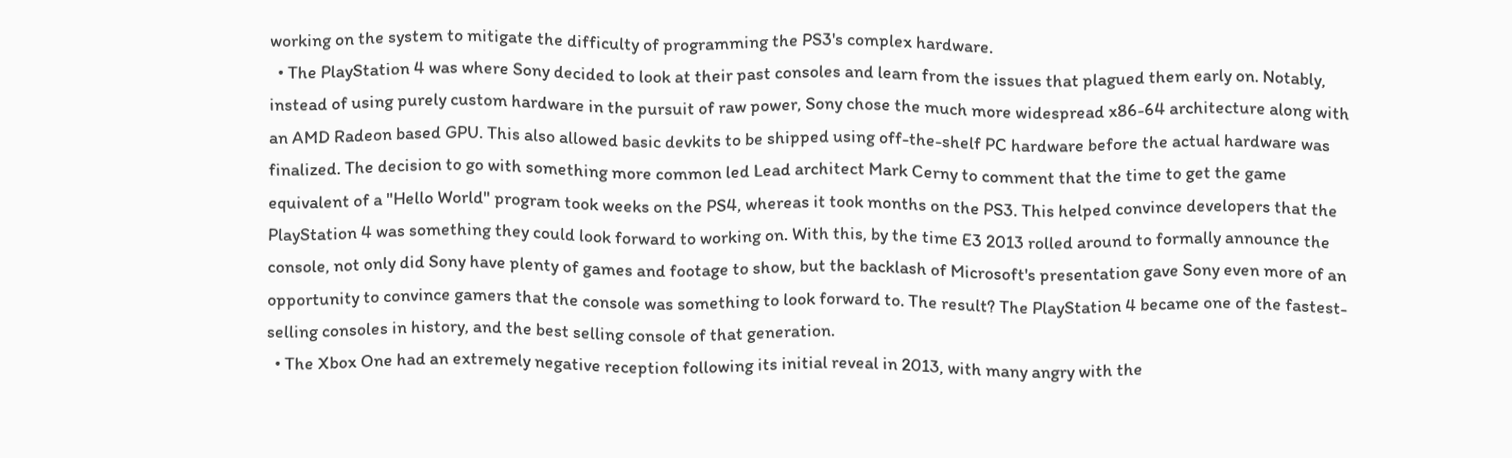working on the system to mitigate the difficulty of programming the PS3's complex hardware.
  • The PlayStation 4 was where Sony decided to look at their past consoles and learn from the issues that plagued them early on. Notably, instead of using purely custom hardware in the pursuit of raw power, Sony chose the much more widespread x86-64 architecture along with an AMD Radeon based GPU. This also allowed basic devkits to be shipped using off-the-shelf PC hardware before the actual hardware was finalized. The decision to go with something more common led Lead architect Mark Cerny to comment that the time to get the game equivalent of a "Hello World" program took weeks on the PS4, whereas it took months on the PS3. This helped convince developers that the PlayStation 4 was something they could look forward to working on. With this, by the time E3 2013 rolled around to formally announce the console, not only did Sony have plenty of games and footage to show, but the backlash of Microsoft's presentation gave Sony even more of an opportunity to convince gamers that the console was something to look forward to. The result? The PlayStation 4 became one of the fastest-selling consoles in history, and the best selling console of that generation.
  • The Xbox One had an extremely negative reception following its initial reveal in 2013, with many angry with the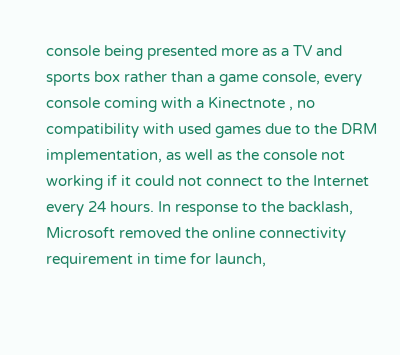console being presented more as a TV and sports box rather than a game console, every console coming with a Kinectnote , no compatibility with used games due to the DRM implementation, as well as the console not working if it could not connect to the Internet every 24 hours. In response to the backlash, Microsoft removed the online connectivity requirement in time for launch,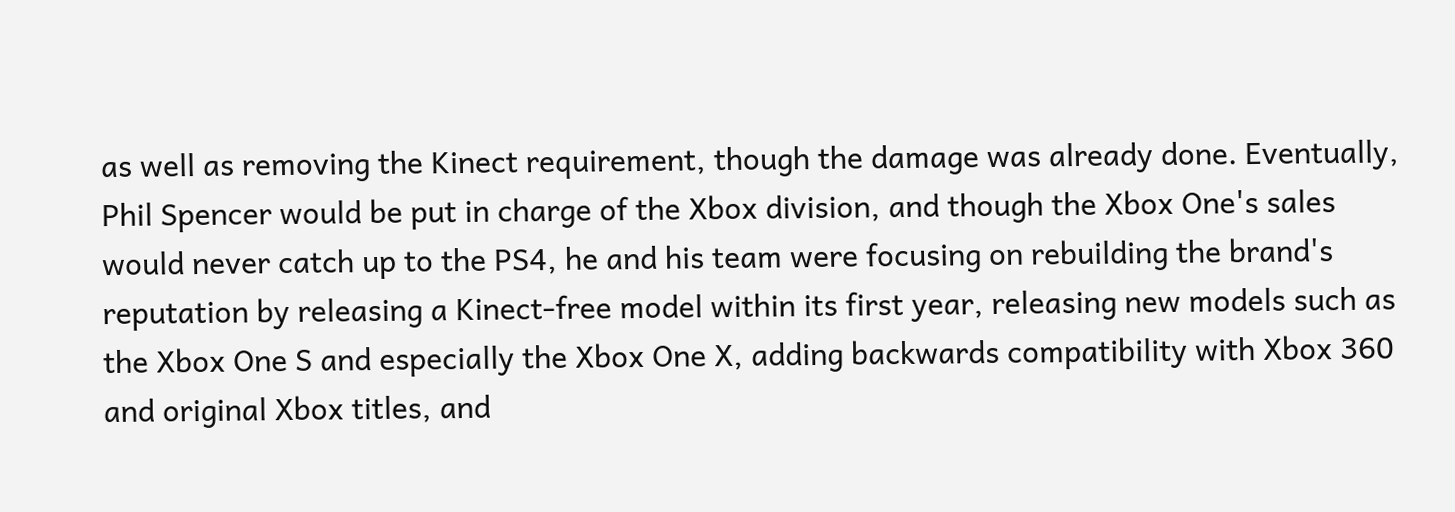as well as removing the Kinect requirement, though the damage was already done. Eventually, Phil Spencer would be put in charge of the Xbox division, and though the Xbox One's sales would never catch up to the PS4, he and his team were focusing on rebuilding the brand's reputation by releasing a Kinect-free model within its first year, releasing new models such as the Xbox One S and especially the Xbox One X, adding backwards compatibility with Xbox 360 and original Xbox titles, and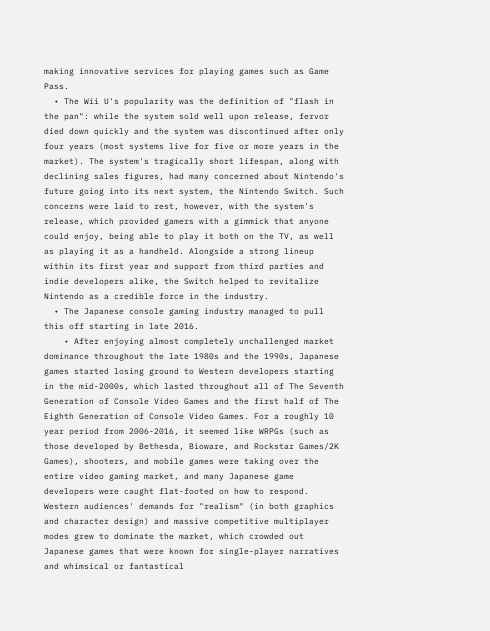making innovative services for playing games such as Game Pass.
  • The Wii U's popularity was the definition of "flash in the pan": while the system sold well upon release, fervor died down quickly and the system was discontinued after only four years (most systems live for five or more years in the market). The system's tragically short lifespan, along with declining sales figures, had many concerned about Nintendo's future going into its next system, the Nintendo Switch. Such concerns were laid to rest, however, with the system's release, which provided gamers with a gimmick that anyone could enjoy, being able to play it both on the TV, as well as playing it as a handheld. Alongside a strong lineup within its first year and support from third parties and indie developers alike, the Switch helped to revitalize Nintendo as a credible force in the industry.
  • The Japanese console gaming industry managed to pull this off starting in late 2016.
    • After enjoying almost completely unchallenged market dominance throughout the late 1980s and the 1990s, Japanese games started losing ground to Western developers starting in the mid-2000s, which lasted throughout all of The Seventh Generation of Console Video Games and the first half of The Eighth Generation of Console Video Games. For a roughly 10 year period from 2006-2016, it seemed like WRPGs (such as those developed by Bethesda, Bioware, and Rockstar Games/2K Games), shooters, and mobile games were taking over the entire video gaming market, and many Japanese game developers were caught flat-footed on how to respond. Western audiences' demands for "realism" (in both graphics and character design) and massive competitive multiplayer modes grew to dominate the market, which crowded out Japanese games that were known for single-player narratives and whimsical or fantastical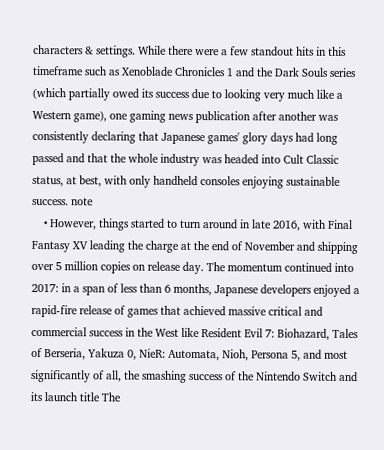characters & settings. While there were a few standout hits in this timeframe such as Xenoblade Chronicles 1 and the Dark Souls series (which partially owed its success due to looking very much like a Western game), one gaming news publication after another was consistently declaring that Japanese games' glory days had long passed and that the whole industry was headed into Cult Classic status, at best, with only handheld consoles enjoying sustainable success. note
    • However, things started to turn around in late 2016, with Final Fantasy XV leading the charge at the end of November and shipping over 5 million copies on release day. The momentum continued into 2017: in a span of less than 6 months, Japanese developers enjoyed a rapid-fire release of games that achieved massive critical and commercial success in the West like Resident Evil 7: Biohazard, Tales of Berseria, Yakuza 0, NieR: Automata, Nioh, Persona 5, and most significantly of all, the smashing success of the Nintendo Switch and its launch title The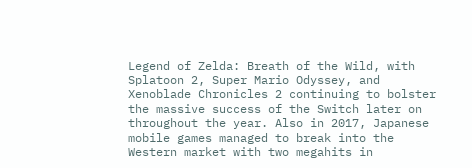Legend of Zelda: Breath of the Wild, with Splatoon 2, Super Mario Odyssey, and Xenoblade Chronicles 2 continuing to bolster the massive success of the Switch later on throughout the year. Also in 2017, Japanese mobile games managed to break into the Western market with two megahits in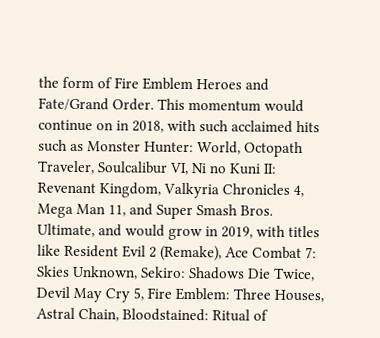the form of Fire Emblem Heroes and Fate/Grand Order. This momentum would continue on in 2018, with such acclaimed hits such as Monster Hunter: World, Octopath Traveler, Soulcalibur VI, Ni no Kuni II: Revenant Kingdom, Valkyria Chronicles 4, Mega Man 11, and Super Smash Bros. Ultimate, and would grow in 2019, with titles like Resident Evil 2 (Remake), Ace Combat 7: Skies Unknown, Sekiro: Shadows Die Twice, Devil May Cry 5, Fire Emblem: Three Houses, Astral Chain, Bloodstained: Ritual of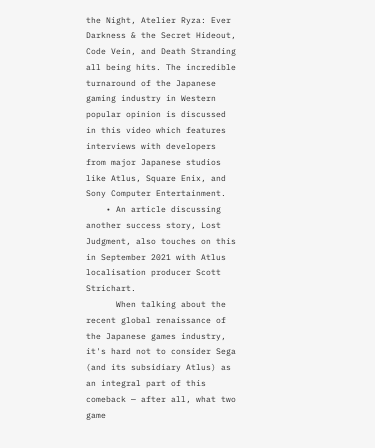the Night, Atelier Ryza: Ever Darkness & the Secret Hideout, Code Vein, and Death Stranding all being hits. The incredible turnaround of the Japanese gaming industry in Western popular opinion is discussed in this video which features interviews with developers from major Japanese studios like Atlus, Square Enix, and Sony Computer Entertainment.
    • An article discussing another success story, Lost Judgment, also touches on this in September 2021 with Atlus localisation producer Scott Strichart.
      When talking about the recent global renaissance of the Japanese games industry, it's hard not to consider Sega (and its subsidiary Atlus) as an integral part of this comeback — after all, what two game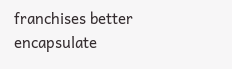franchises better encapsulate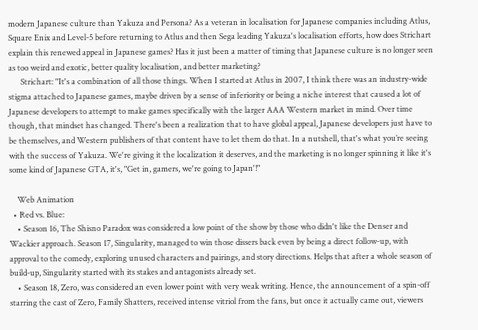modern Japanese culture than Yakuza and Persona? As a veteran in localisation for Japanese companies including Atlus, Square Enix and Level-5 before returning to Atlus and then Sega leading Yakuza's localisation efforts, how does Strichart explain this renewed appeal in Japanese games? Has it just been a matter of timing that Japanese culture is no longer seen as too weird and exotic, better quality localisation, and better marketing?
      Strichart: "It's a combination of all those things. When I started at Atlus in 2007, I think there was an industry-wide stigma attached to Japanese games, maybe driven by a sense of inferiority or being a niche interest that caused a lot of Japanese developers to attempt to make games specifically with the larger AAA Western market in mind. Over time though, that mindset has changed. There's been a realization that to have global appeal, Japanese developers just have to be themselves, and Western publishers of that content have to let them do that. In a nutshell, that's what you’re seeing with the success of Yakuza. We're giving it the localization it deserves, and the marketing is no longer spinning it like it's some kind of Japanese GTA, it's, "Get in, gamers, we're going to Japan'!"

    Web Animation
  • Red vs. Blue:
    • Season 16, The Shisno Paradox was considered a low point of the show by those who didn't like the Denser and Wackier approach. Season 17, Singularity, managed to win those dissers back even by being a direct follow-up, with approval to the comedy, exploring unused characters and pairings, and story directions. Helps that after a whole season of build-up, Singularity started with its stakes and antagonists already set.
    • Season 18, Zero, was considered an even lower point with very weak writing. Hence, the announcement of a spin-off starring the cast of Zero, Family Shatters, received intense vitriol from the fans, but once it actually came out, viewers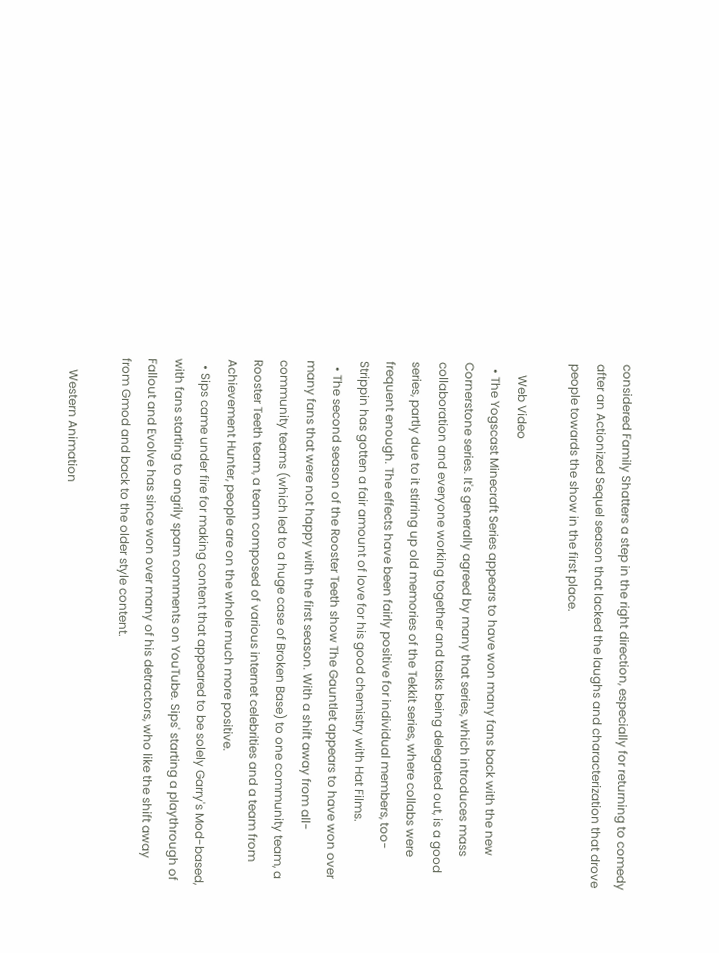considered Family Shatters a step in the right direction, especially for returning to comedy after an Actionized Sequel season that lacked the laughs and characterization that drove people towards the show in the first place.

    Web Video
  • The Yogscast Minecraft Series appears to have won many fans back with the new Cornerstone series. It's generally agreed by many that series, which introduces mass collaboration and everyone working together and tasks being delegated out, is a good series, partly due to it stirring up old memories of the Tekkit series, where collabs were frequent enough. The effects have been fairly positive for individual members, too- Strippin has gotten a fair amount of love for his good chemistry with Hat Films.
  • The second season of the Rooster Teeth show The Gauntlet appears to have won over many fans that were not happy with the first season. With a shift away from all-community teams (which led to a huge case of Broken Base) to one community team, a Rooster Teeth team, a team composed of various internet celebrities and a team from Achievement Hunter, people are on the whole much more positive.
  • Sips came under fire for making content that appeared to be solely Garry's Mod-based, with fans starting to angrily spam comments on YouTube. Sips' starting a playthrough of Fallout and Evolve has since won over many of his detractors, who like the shift away from Gmod and back to the older style content.

    Western Animation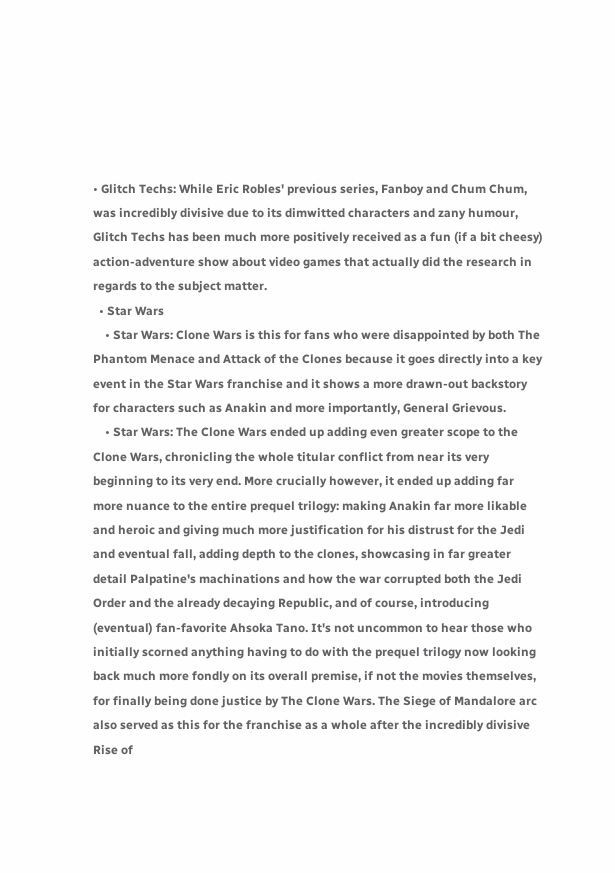• Glitch Techs: While Eric Robles' previous series, Fanboy and Chum Chum, was incredibly divisive due to its dimwitted characters and zany humour, Glitch Techs has been much more positively received as a fun (if a bit cheesy) action-adventure show about video games that actually did the research in regards to the subject matter.
  • Star Wars
    • Star Wars: Clone Wars is this for fans who were disappointed by both The Phantom Menace and Attack of the Clones because it goes directly into a key event in the Star Wars franchise and it shows a more drawn-out backstory for characters such as Anakin and more importantly, General Grievous.
    • Star Wars: The Clone Wars ended up adding even greater scope to the Clone Wars, chronicling the whole titular conflict from near its very beginning to its very end. More crucially however, it ended up adding far more nuance to the entire prequel trilogy: making Anakin far more likable and heroic and giving much more justification for his distrust for the Jedi and eventual fall, adding depth to the clones, showcasing in far greater detail Palpatine's machinations and how the war corrupted both the Jedi Order and the already decaying Republic, and of course, introducing (eventual) fan-favorite Ahsoka Tano. It's not uncommon to hear those who initially scorned anything having to do with the prequel trilogy now looking back much more fondly on its overall premise, if not the movies themselves, for finally being done justice by The Clone Wars. The Siege of Mandalore arc also served as this for the franchise as a whole after the incredibly divisive Rise of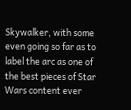Skywalker, with some even going so far as to label the arc as one of the best pieces of Star Wars content ever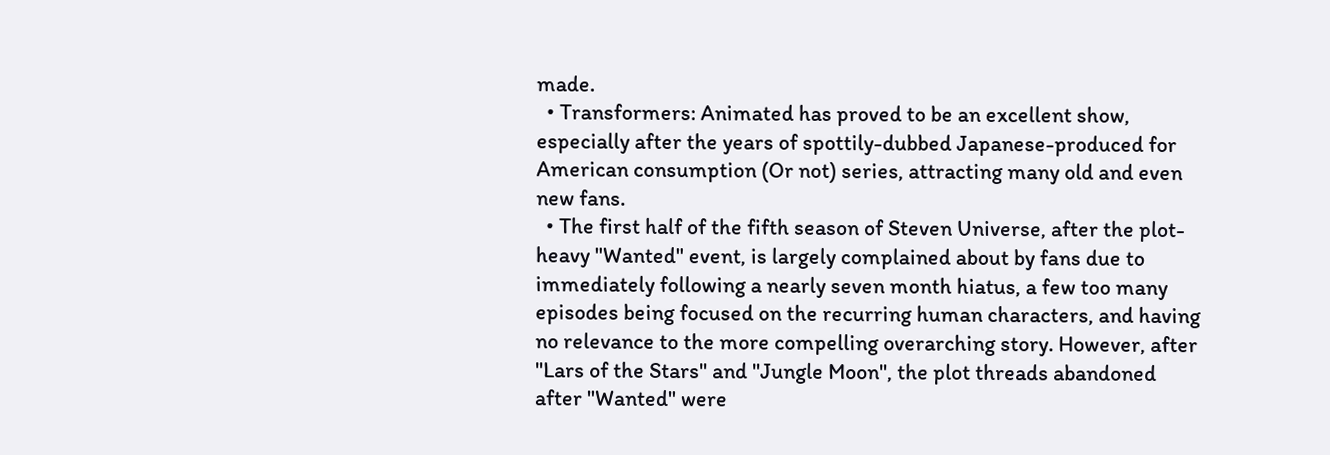made.
  • Transformers: Animated has proved to be an excellent show, especially after the years of spottily-dubbed Japanese-produced for American consumption (Or not) series, attracting many old and even new fans.
  • The first half of the fifth season of Steven Universe, after the plot-heavy "Wanted" event, is largely complained about by fans due to immediately following a nearly seven month hiatus, a few too many episodes being focused on the recurring human characters, and having no relevance to the more compelling overarching story. However, after "Lars of the Stars" and "Jungle Moon", the plot threads abandoned after "Wanted" were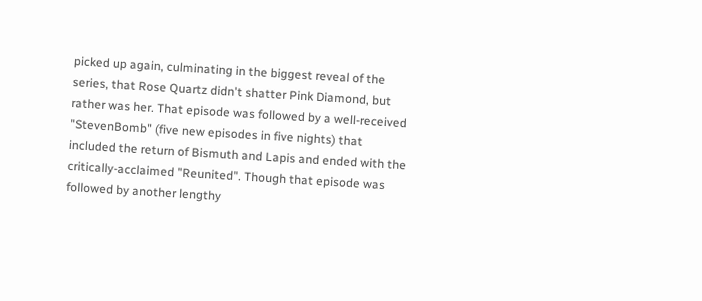picked up again, culminating in the biggest reveal of the series, that Rose Quartz didn't shatter Pink Diamond, but rather was her. That episode was followed by a well-received "StevenBomb" (five new episodes in five nights) that included the return of Bismuth and Lapis and ended with the critically-acclaimed "Reunited". Though that episode was followed by another lengthy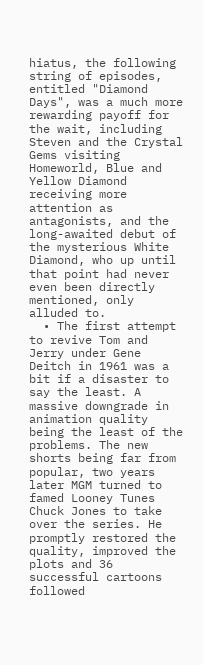hiatus, the following string of episodes, entitled "Diamond Days", was a much more rewarding payoff for the wait, including Steven and the Crystal Gems visiting Homeworld, Blue and Yellow Diamond receiving more attention as antagonists, and the long-awaited debut of the mysterious White Diamond, who up until that point had never even been directly mentioned, only alluded to.
  • The first attempt to revive Tom and Jerry under Gene Deitch in 1961 was a bit if a disaster to say the least. A massive downgrade in animation quality being the least of the problems. The new shorts being far from popular, two years later MGM turned to famed Looney Tunes Chuck Jones to take over the series. He promptly restored the quality, improved the plots and 36 successful cartoons followed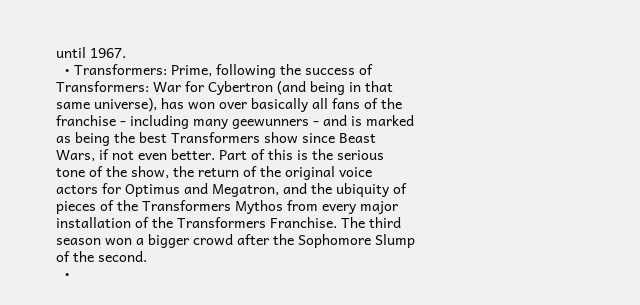until 1967.
  • Transformers: Prime, following the success of Transformers: War for Cybertron (and being in that same universe), has won over basically all fans of the franchise - including many geewunners - and is marked as being the best Transformers show since Beast Wars, if not even better. Part of this is the serious tone of the show, the return of the original voice actors for Optimus and Megatron, and the ubiquity of pieces of the Transformers Mythos from every major installation of the Transformers Franchise. The third season won a bigger crowd after the Sophomore Slump of the second.
  •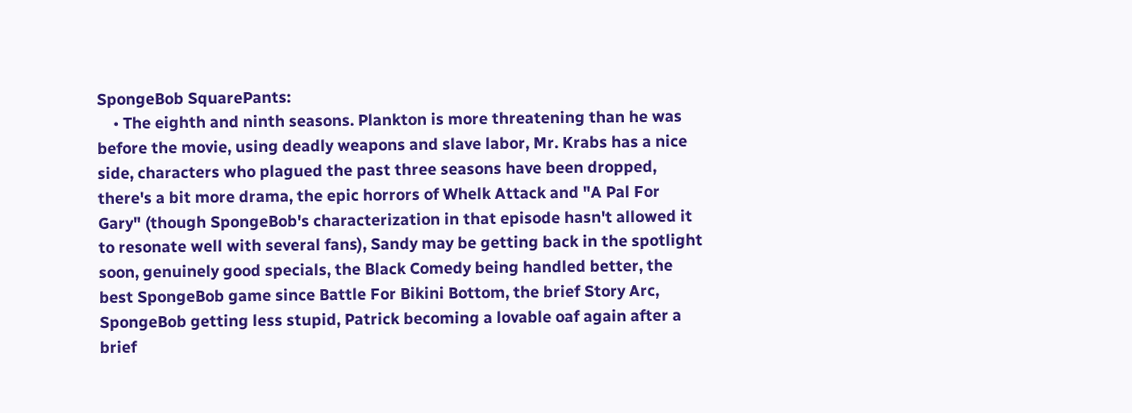SpongeBob SquarePants:
    • The eighth and ninth seasons. Plankton is more threatening than he was before the movie, using deadly weapons and slave labor, Mr. Krabs has a nice side, characters who plagued the past three seasons have been dropped, there's a bit more drama, the epic horrors of Whelk Attack and "A Pal For Gary" (though SpongeBob's characterization in that episode hasn't allowed it to resonate well with several fans), Sandy may be getting back in the spotlight soon, genuinely good specials, the Black Comedy being handled better, the best SpongeBob game since Battle For Bikini Bottom, the brief Story Arc, SpongeBob getting less stupid, Patrick becoming a lovable oaf again after a brief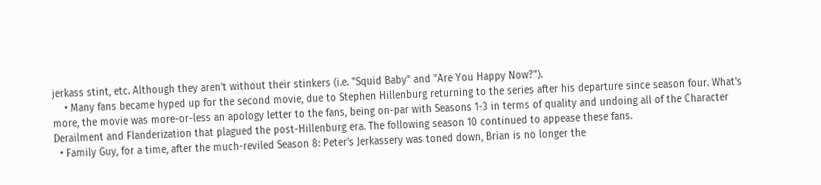jerkass stint, etc. Although they aren't without their stinkers (i.e. "Squid Baby" and "Are You Happy Now?").
    • Many fans became hyped up for the second movie, due to Stephen Hillenburg returning to the series after his departure since season four. What's more, the movie was more-or-less an apology letter to the fans, being on-par with Seasons 1-3 in terms of quality and undoing all of the Character Derailment and Flanderization that plagued the post-Hillenburg era. The following season 10 continued to appease these fans.
  • Family Guy, for a time, after the much-reviled Season 8: Peter's Jerkassery was toned down, Brian is no longer the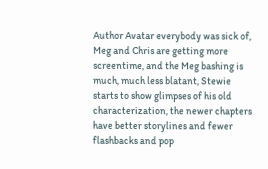Author Avatar everybody was sick of, Meg and Chris are getting more screentime, and the Meg bashing is much, much less blatant, Stewie starts to show glimpses of his old characterization, the newer chapters have better storylines and fewer flashbacks and pop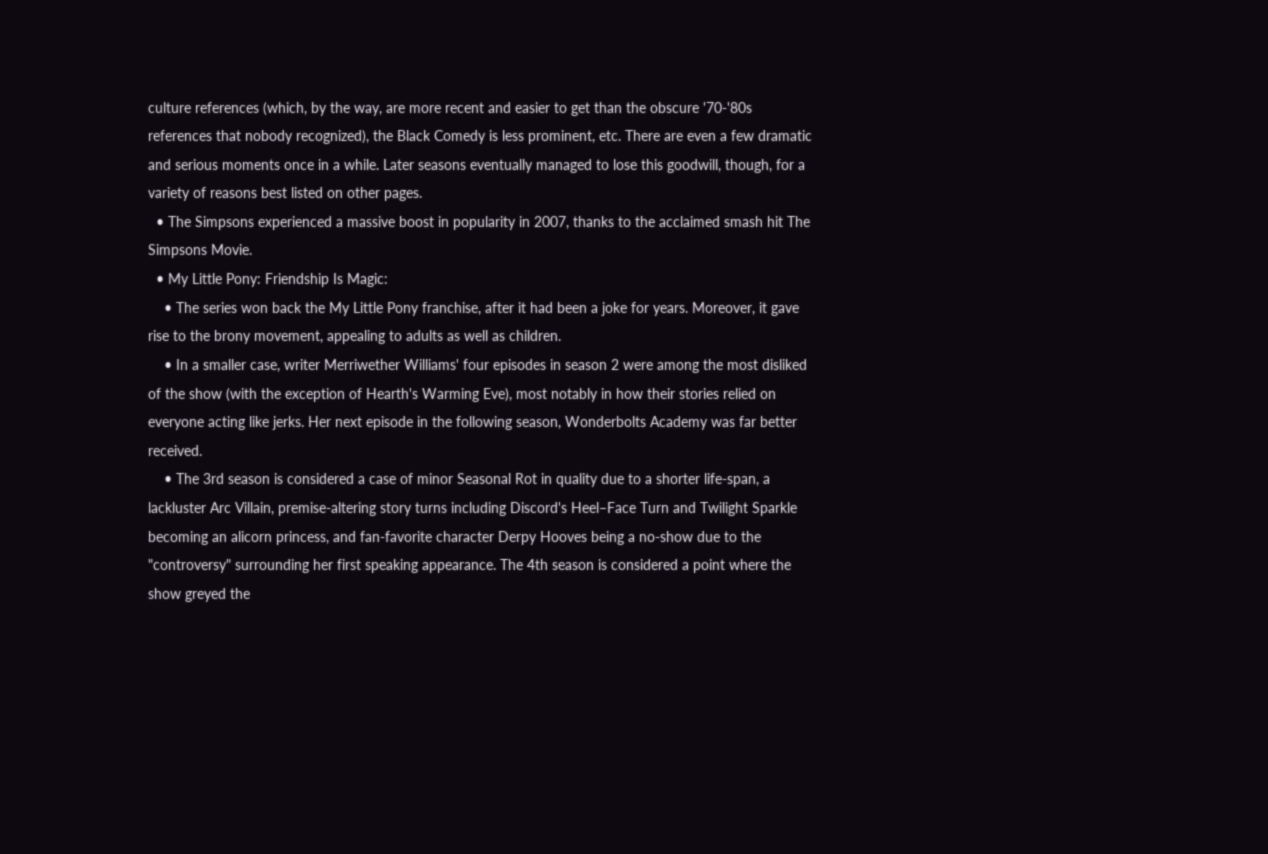culture references (which, by the way, are more recent and easier to get than the obscure '70-'80s references that nobody recognized), the Black Comedy is less prominent, etc. There are even a few dramatic and serious moments once in a while. Later seasons eventually managed to lose this goodwill, though, for a variety of reasons best listed on other pages.
  • The Simpsons experienced a massive boost in popularity in 2007, thanks to the acclaimed smash hit The Simpsons Movie.
  • My Little Pony: Friendship Is Magic:
    • The series won back the My Little Pony franchise, after it had been a joke for years. Moreover, it gave rise to the brony movement, appealing to adults as well as children.
    • In a smaller case, writer Merriwether Williams' four episodes in season 2 were among the most disliked of the show (with the exception of Hearth's Warming Eve), most notably in how their stories relied on everyone acting like jerks. Her next episode in the following season, Wonderbolts Academy was far better received.
    • The 3rd season is considered a case of minor Seasonal Rot in quality due to a shorter life-span, a lackluster Arc Villain, premise-altering story turns including Discord's Heel–Face Turn and Twilight Sparkle becoming an alicorn princess, and fan-favorite character Derpy Hooves being a no-show due to the "controversy" surrounding her first speaking appearance. The 4th season is considered a point where the show greyed the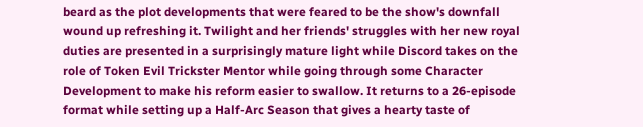beard as the plot developments that were feared to be the show's downfall wound up refreshing it. Twilight and her friends' struggles with her new royal duties are presented in a surprisingly mature light while Discord takes on the role of Token Evil Trickster Mentor while going through some Character Development to make his reform easier to swallow. It returns to a 26-episode format while setting up a Half-Arc Season that gives a hearty taste of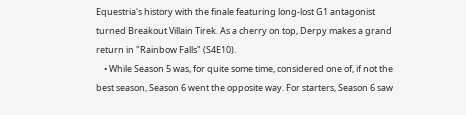Equestria's history with the finale featuring long-lost G1 antagonist turned Breakout Villain Tirek. As a cherry on top, Derpy makes a grand return in "Rainbow Falls" (S4E10).
    • While Season 5 was, for quite some time, considered one of, if not the best season, Season 6 went the opposite way. For starters, Season 6 saw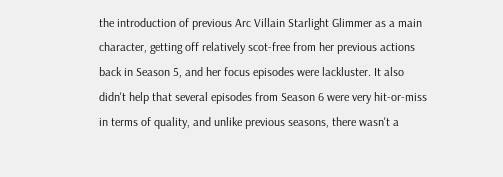the introduction of previous Arc Villain Starlight Glimmer as a main character, getting off relatively scot-free from her previous actions back in Season 5, and her focus episodes were lackluster. It also didn't help that several episodes from Season 6 were very hit-or-miss in terms of quality, and unlike previous seasons, there wasn't a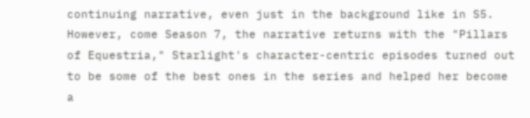continuing narrative, even just in the background like in S5. However, come Season 7, the narrative returns with the "Pillars of Equestria," Starlight's character-centric episodes turned out to be some of the best ones in the series and helped her become a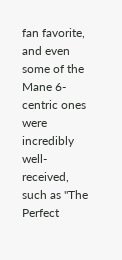fan favorite, and even some of the Mane 6-centric ones were incredibly well-received, such as "The Perfect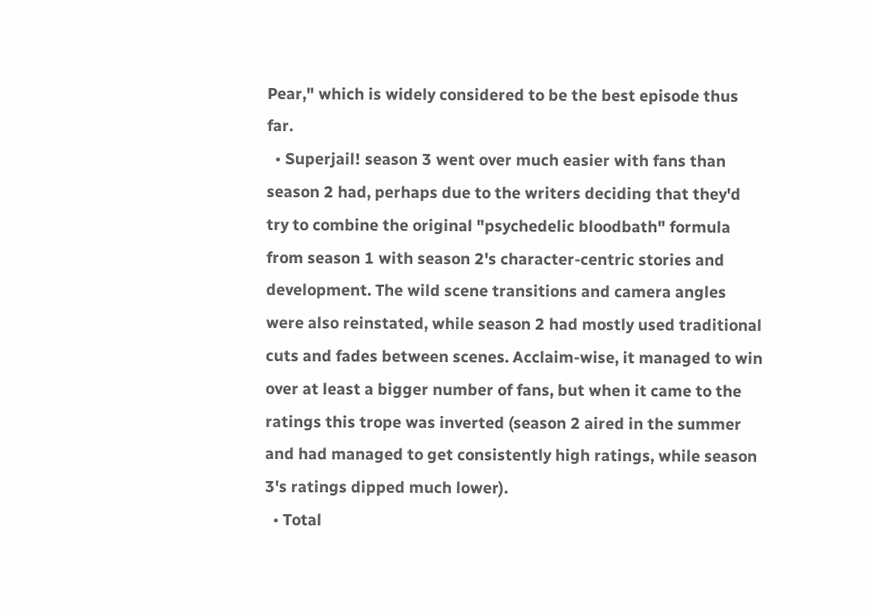Pear," which is widely considered to be the best episode thus far.
  • Superjail! season 3 went over much easier with fans than season 2 had, perhaps due to the writers deciding that they'd try to combine the original "psychedelic bloodbath" formula from season 1 with season 2's character-centric stories and development. The wild scene transitions and camera angles were also reinstated, while season 2 had mostly used traditional cuts and fades between scenes. Acclaim-wise, it managed to win over at least a bigger number of fans, but when it came to the ratings this trope was inverted (season 2 aired in the summer and had managed to get consistently high ratings, while season 3's ratings dipped much lower).
  • Total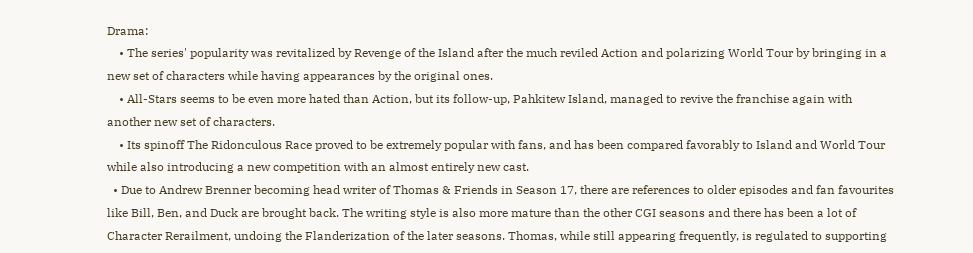Drama:
    • The series' popularity was revitalized by Revenge of the Island after the much reviled Action and polarizing World Tour by bringing in a new set of characters while having appearances by the original ones.
    • All-Stars seems to be even more hated than Action, but its follow-up, Pahkitew Island, managed to revive the franchise again with another new set of characters.
    • Its spinoff The Ridonculous Race proved to be extremely popular with fans, and has been compared favorably to Island and World Tour while also introducing a new competition with an almost entirely new cast.
  • Due to Andrew Brenner becoming head writer of Thomas & Friends in Season 17, there are references to older episodes and fan favourites like Bill, Ben, and Duck are brought back. The writing style is also more mature than the other CGI seasons and there has been a lot of Character Rerailment, undoing the Flanderization of the later seasons. Thomas, while still appearing frequently, is regulated to supporting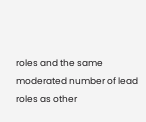roles and the same moderated number of lead roles as other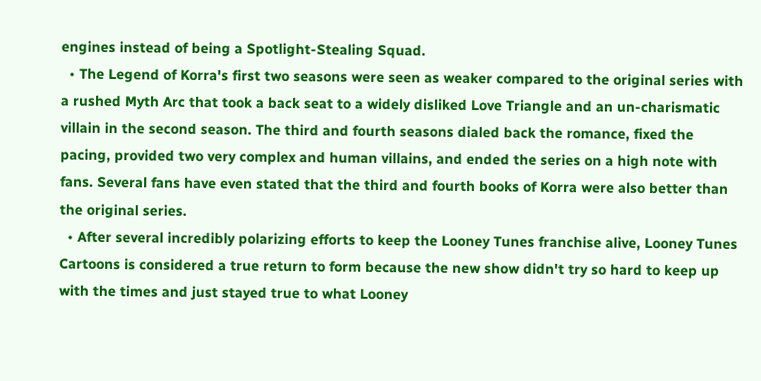engines instead of being a Spotlight-Stealing Squad.
  • The Legend of Korra's first two seasons were seen as weaker compared to the original series with a rushed Myth Arc that took a back seat to a widely disliked Love Triangle and an un-charismatic villain in the second season. The third and fourth seasons dialed back the romance, fixed the pacing, provided two very complex and human villains, and ended the series on a high note with fans. Several fans have even stated that the third and fourth books of Korra were also better than the original series.
  • After several incredibly polarizing efforts to keep the Looney Tunes franchise alive, Looney Tunes Cartoons is considered a true return to form because the new show didn't try so hard to keep up with the times and just stayed true to what Looney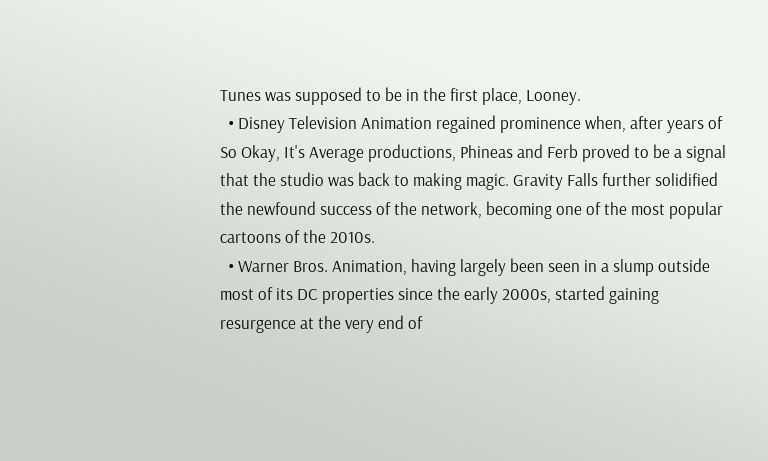Tunes was supposed to be in the first place, Looney.
  • Disney Television Animation regained prominence when, after years of So Okay, It's Average productions, Phineas and Ferb proved to be a signal that the studio was back to making magic. Gravity Falls further solidified the newfound success of the network, becoming one of the most popular cartoons of the 2010s.
  • Warner Bros. Animation, having largely been seen in a slump outside most of its DC properties since the early 2000s, started gaining resurgence at the very end of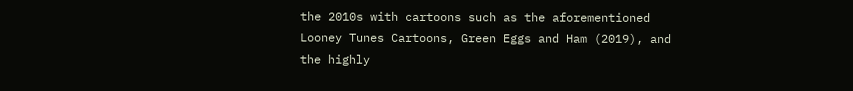the 2010s with cartoons such as the aforementioned Looney Tunes Cartoons, Green Eggs and Ham (2019), and the highly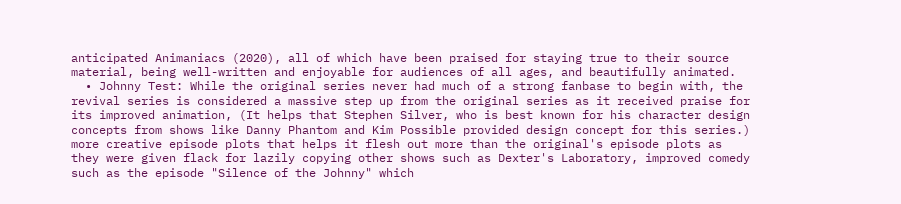anticipated Animaniacs (2020), all of which have been praised for staying true to their source material, being well-written and enjoyable for audiences of all ages, and beautifully animated.
  • Johnny Test: While the original series never had much of a strong fanbase to begin with, the revival series is considered a massive step up from the original series as it received praise for its improved animation, (It helps that Stephen Silver, who is best known for his character design concepts from shows like Danny Phantom and Kim Possible provided design concept for this series.) more creative episode plots that helps it flesh out more than the original's episode plots as they were given flack for lazily copying other shows such as Dexter's Laboratory, improved comedy such as the episode "Silence of the Johnny" which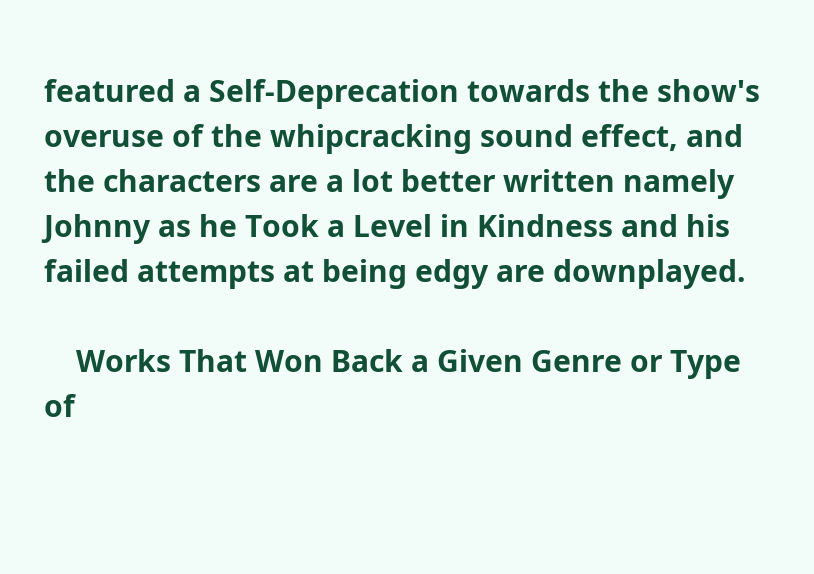featured a Self-Deprecation towards the show's overuse of the whipcracking sound effect, and the characters are a lot better written namely Johnny as he Took a Level in Kindness and his failed attempts at being edgy are downplayed.

    Works That Won Back a Given Genre or Type of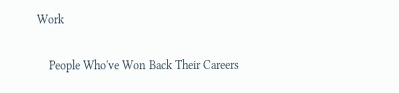Work

    People Who've Won Back Their Careers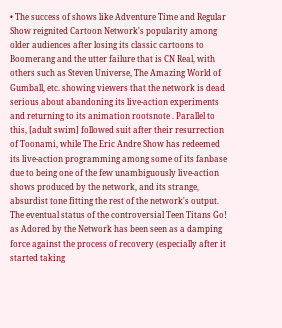• The success of shows like Adventure Time and Regular Show reignited Cartoon Network's popularity among older audiences after losing its classic cartoons to Boomerang and the utter failure that is CN Real, with others such as Steven Universe, The Amazing World of Gumball, etc. showing viewers that the network is dead serious about abandoning its live-action experiments and returning to its animation rootsnote . Parallel to this, [adult swim] followed suit after their resurrection of Toonami, while The Eric Andre Show has redeemed its live-action programming among some of its fanbase due to being one of the few unambiguously live-action shows produced by the network, and its strange, absurdist tone fitting the rest of the network's output. The eventual status of the controversial Teen Titans Go! as Adored by the Network has been seen as a damping force against the process of recovery (especially after it started taking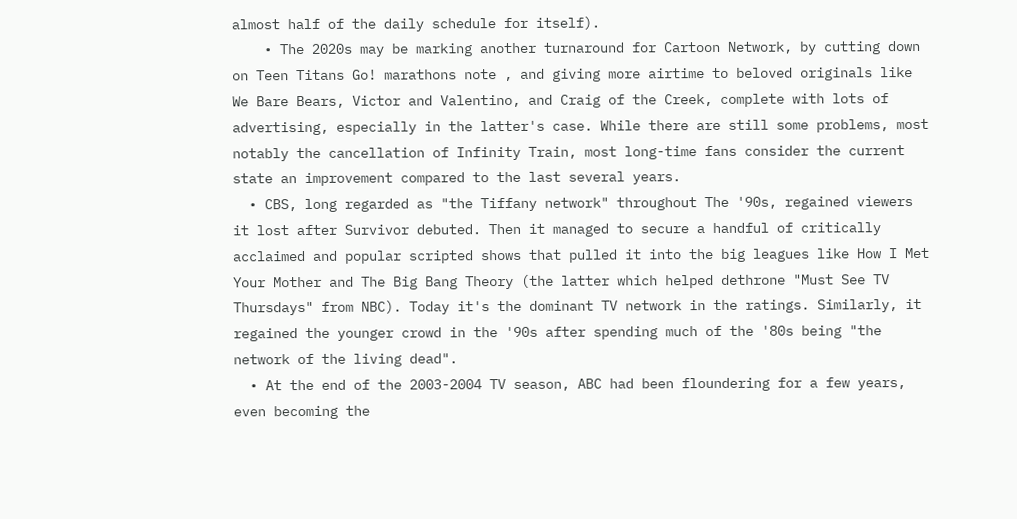almost half of the daily schedule for itself).
    • The 2020s may be marking another turnaround for Cartoon Network, by cutting down on Teen Titans Go! marathons note , and giving more airtime to beloved originals like We Bare Bears, Victor and Valentino, and Craig of the Creek, complete with lots of advertising, especially in the latter's case. While there are still some problems, most notably the cancellation of Infinity Train, most long-time fans consider the current state an improvement compared to the last several years.
  • CBS, long regarded as "the Tiffany network" throughout The '90s, regained viewers it lost after Survivor debuted. Then it managed to secure a handful of critically acclaimed and popular scripted shows that pulled it into the big leagues like How I Met Your Mother and The Big Bang Theory (the latter which helped dethrone "Must See TV Thursdays" from NBC). Today it's the dominant TV network in the ratings. Similarly, it regained the younger crowd in the '90s after spending much of the '80s being "the network of the living dead".
  • At the end of the 2003-2004 TV season, ABC had been floundering for a few years, even becoming the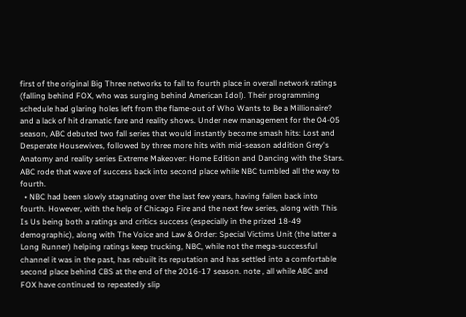first of the original Big Three networks to fall to fourth place in overall network ratings (falling behind FOX, who was surging behind American Idol). Their programming schedule had glaring holes left from the flame-out of Who Wants to Be a Millionaire? and a lack of hit dramatic fare and reality shows. Under new management for the 04-05 season, ABC debuted two fall series that would instantly become smash hits: Lost and Desperate Housewives, followed by three more hits with mid-season addition Grey's Anatomy and reality series Extreme Makeover: Home Edition and Dancing with the Stars. ABC rode that wave of success back into second place while NBC tumbled all the way to fourth.
  • NBC had been slowly stagnating over the last few years, having fallen back into fourth. However, with the help of Chicago Fire and the next few series, along with This Is Us being both a ratings and critics success (especially in the prized 18-49 demographic), along with The Voice and Law & Order: Special Victims Unit (the latter a Long Runner) helping ratings keep trucking, NBC, while not the mega-successful channel it was in the past, has rebuilt its reputation and has settled into a comfortable second place behind CBS at the end of the 2016-17 season. note , all while ABC and FOX have continued to repeatedly slip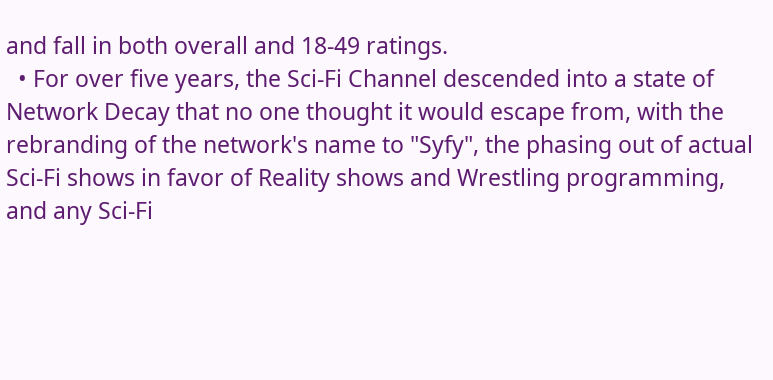and fall in both overall and 18-49 ratings.
  • For over five years, the Sci-Fi Channel descended into a state of Network Decay that no one thought it would escape from, with the rebranding of the network's name to "Syfy", the phasing out of actual Sci-Fi shows in favor of Reality shows and Wrestling programming, and any Sci-Fi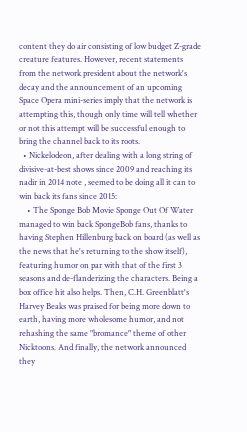content they do air consisting of low budget Z-grade creature features. However, recent statements from the network president about the network's decay and the announcement of an upcoming Space Opera mini-series imply that the network is attempting this, though only time will tell whether or not this attempt will be successful enough to bring the channel back to its roots.
  • Nickelodeon, after dealing with a long string of divisive-at-best shows since 2009 and reaching its nadir in 2014 note , seemed to be doing all it can to win back its fans since 2015:
    • The Sponge Bob Movie Sponge Out Of Water managed to win back SpongeBob fans, thanks to having Stephen Hillenburg back on board (as well as the news that he's returning to the show itself), featuring humor on par with that of the first 3 seasons and de-flanderizing the characters. Being a box office hit also helps. Then, C.H. Greenblatt's Harvey Beaks was praised for being more down to earth, having more wholesome humor, and not rehashing the same "bromance" theme of other Nicktoons. And finally, the network announced they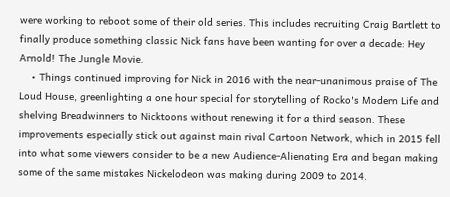were working to reboot some of their old series. This includes recruiting Craig Bartlett to finally produce something classic Nick fans have been wanting for over a decade: Hey Arnold! The Jungle Movie.
    • Things continued improving for Nick in 2016 with the near-unanimous praise of The Loud House, greenlighting a one hour special for storytelling of Rocko's Modern Life and shelving Breadwinners to Nicktoons without renewing it for a third season. These improvements especially stick out against main rival Cartoon Network, which in 2015 fell into what some viewers consider to be a new Audience-Alienating Era and began making some of the same mistakes Nickelodeon was making during 2009 to 2014.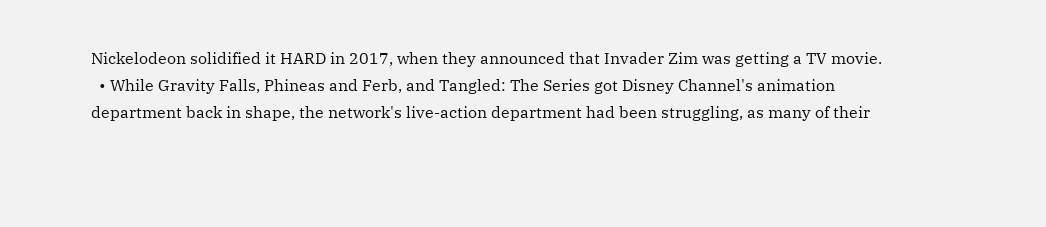Nickelodeon solidified it HARD in 2017, when they announced that Invader Zim was getting a TV movie.
  • While Gravity Falls, Phineas and Ferb, and Tangled: The Series got Disney Channel's animation department back in shape, the network's live-action department had been struggling, as many of their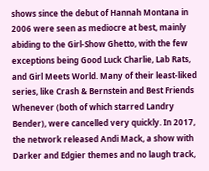shows since the debut of Hannah Montana in 2006 were seen as mediocre at best, mainly abiding to the Girl-Show Ghetto, with the few exceptions being Good Luck Charlie, Lab Rats, and Girl Meets World. Many of their least-liked series, like Crash & Bernstein and Best Friends Whenever (both of which starred Landry Bender), were cancelled very quickly. In 2017, the network released Andi Mack, a show with Darker and Edgier themes and no laugh track,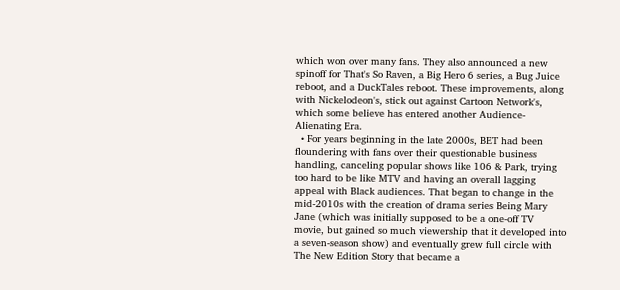which won over many fans. They also announced a new spinoff for That's So Raven, a Big Hero 6 series, a Bug Juice reboot, and a DuckTales reboot. These improvements, along with Nickelodeon's, stick out against Cartoon Network's, which some believe has entered another Audience-Alienating Era.
  • For years beginning in the late 2000s, BET had been floundering with fans over their questionable business handling, canceling popular shows like 106 & Park, trying too hard to be like MTV and having an overall lagging appeal with Black audiences. That began to change in the mid-2010s with the creation of drama series Being Mary Jane (which was initially supposed to be a one-off TV movie, but gained so much viewership that it developed into a seven-season show) and eventually grew full circle with The New Edition Story that became a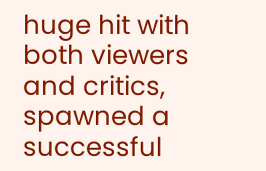huge hit with both viewers and critics, spawned a successful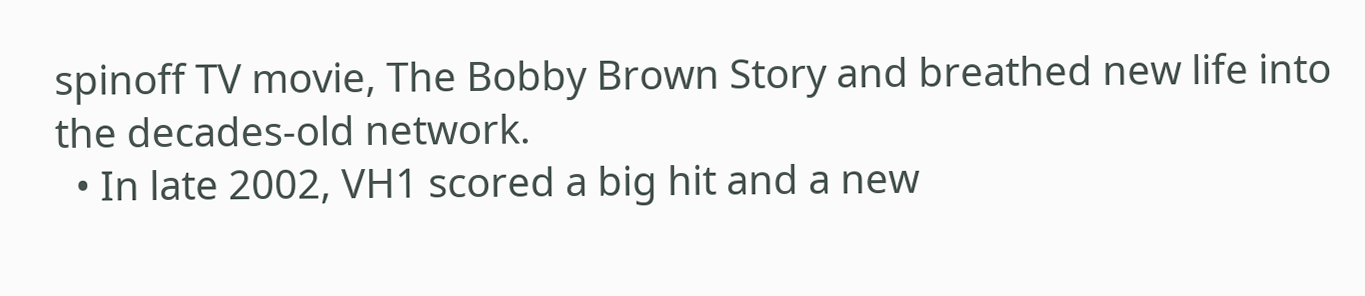spinoff TV movie, The Bobby Brown Story and breathed new life into the decades-old network.
  • In late 2002, VH1 scored a big hit and a new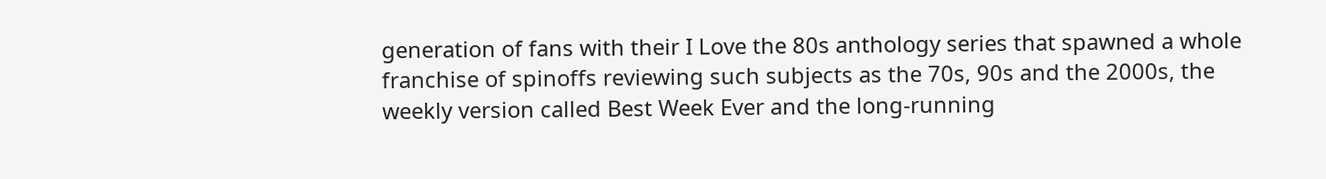generation of fans with their I Love the 80s anthology series that spawned a whole franchise of spinoffs reviewing such subjects as the 70s, 90s and the 2000s, the weekly version called Best Week Ever and the long-running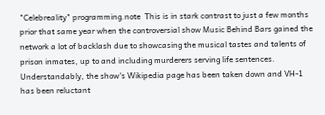"Celebreality" programming.note  This is in stark contrast to just a few months prior that same year when the controversial show Music Behind Bars gained the network a lot of backlash due to showcasing the musical tastes and talents of prison inmates, up to and including murderers serving life sentences. Understandably, the show's Wikipedia page has been taken down and VH-1 has been reluctant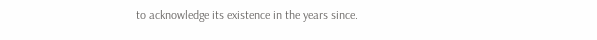to acknowledge its existence in the years since.